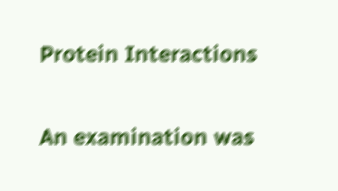Protein Interactions

An examination was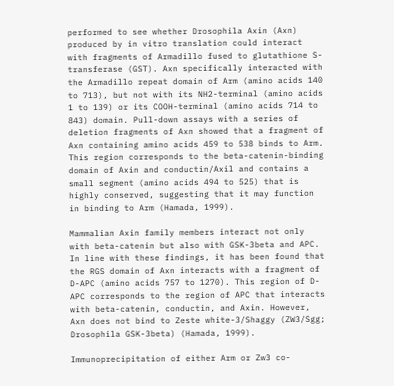performed to see whether Drosophila Axin (Axn) produced by in vitro translation could interact with fragments of Armadillo fused to glutathione S-transferase (GST). Axn specifically interacted with the Armadillo repeat domain of Arm (amino acids 140 to 713), but not with its NH2-terminal (amino acids 1 to 139) or its COOH-terminal (amino acids 714 to 843) domain. Pull-down assays with a series of deletion fragments of Axn showed that a fragment of Axn containing amino acids 459 to 538 binds to Arm. This region corresponds to the beta-catenin-binding domain of Axin and conductin/Axil and contains a small segment (amino acids 494 to 525) that is highly conserved, suggesting that it may function in binding to Arm (Hamada, 1999).

Mammalian Axin family members interact not only with beta-catenin but also with GSK-3beta and APC. In line with these findings, it has been found that the RGS domain of Axn interacts with a fragment of D-APC (amino acids 757 to 1270). This region of D-APC corresponds to the region of APC that interacts with beta-catenin, conductin, and Axin. However, Axn does not bind to Zeste white-3/Shaggy (ZW3/Sgg; Drosophila GSK-3beta) (Hamada, 1999).

Immunoprecipitation of either Arm or Zw3 co-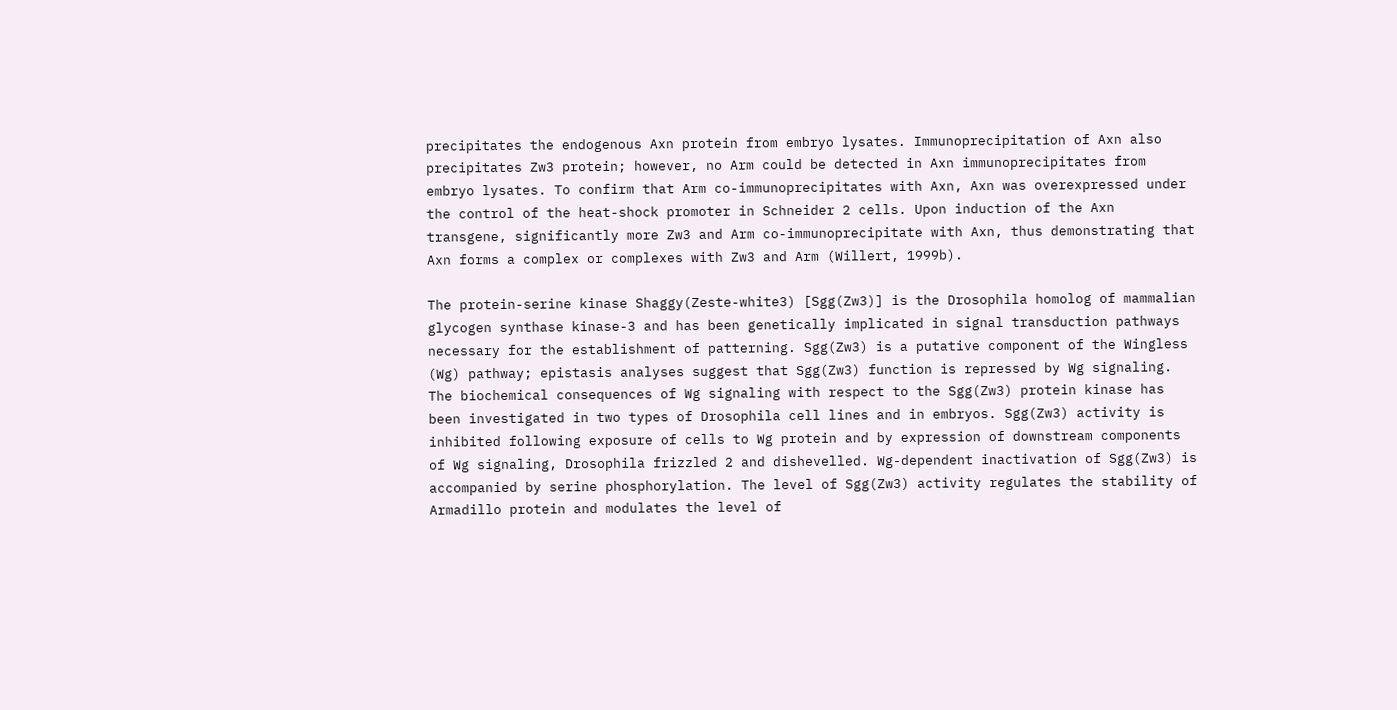precipitates the endogenous Axn protein from embryo lysates. Immunoprecipitation of Axn also precipitates Zw3 protein; however, no Arm could be detected in Axn immunoprecipitates from embryo lysates. To confirm that Arm co-immunoprecipitates with Axn, Axn was overexpressed under the control of the heat-shock promoter in Schneider 2 cells. Upon induction of the Axn transgene, significantly more Zw3 and Arm co-immunoprecipitate with Axn, thus demonstrating that Axn forms a complex or complexes with Zw3 and Arm (Willert, 1999b).

The protein-serine kinase Shaggy(Zeste-white3) [Sgg(Zw3)] is the Drosophila homolog of mammalian glycogen synthase kinase-3 and has been genetically implicated in signal transduction pathways necessary for the establishment of patterning. Sgg(Zw3) is a putative component of the Wingless (Wg) pathway; epistasis analyses suggest that Sgg(Zw3) function is repressed by Wg signaling. The biochemical consequences of Wg signaling with respect to the Sgg(Zw3) protein kinase has been investigated in two types of Drosophila cell lines and in embryos. Sgg(Zw3) activity is inhibited following exposure of cells to Wg protein and by expression of downstream components of Wg signaling, Drosophila frizzled 2 and dishevelled. Wg-dependent inactivation of Sgg(Zw3) is accompanied by serine phosphorylation. The level of Sgg(Zw3) activity regulates the stability of Armadillo protein and modulates the level of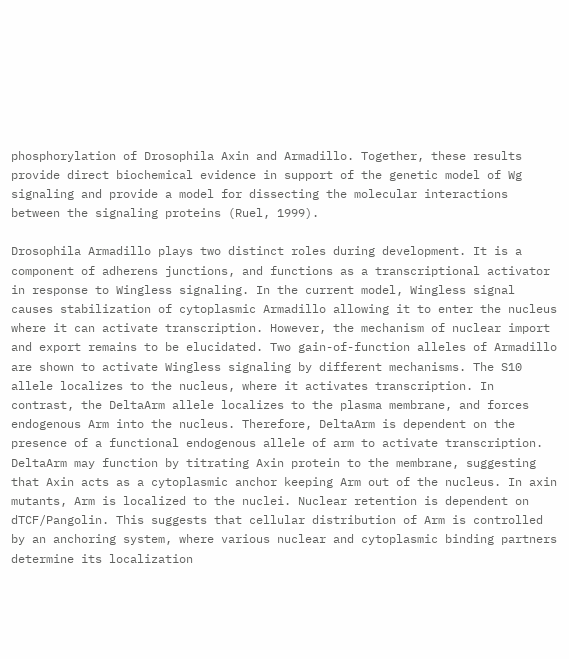phosphorylation of Drosophila Axin and Armadillo. Together, these results provide direct biochemical evidence in support of the genetic model of Wg signaling and provide a model for dissecting the molecular interactions between the signaling proteins (Ruel, 1999).

Drosophila Armadillo plays two distinct roles during development. It is a component of adherens junctions, and functions as a transcriptional activator in response to Wingless signaling. In the current model, Wingless signal causes stabilization of cytoplasmic Armadillo allowing it to enter the nucleus where it can activate transcription. However, the mechanism of nuclear import and export remains to be elucidated. Two gain-of-function alleles of Armadillo are shown to activate Wingless signaling by different mechanisms. The S10 allele localizes to the nucleus, where it activates transcription. In contrast, the DeltaArm allele localizes to the plasma membrane, and forces endogenous Arm into the nucleus. Therefore, DeltaArm is dependent on the presence of a functional endogenous allele of arm to activate transcription. DeltaArm may function by titrating Axin protein to the membrane, suggesting that Axin acts as a cytoplasmic anchor keeping Arm out of the nucleus. In axin mutants, Arm is localized to the nuclei. Nuclear retention is dependent on dTCF/Pangolin. This suggests that cellular distribution of Arm is controlled by an anchoring system, where various nuclear and cytoplasmic binding partners determine its localization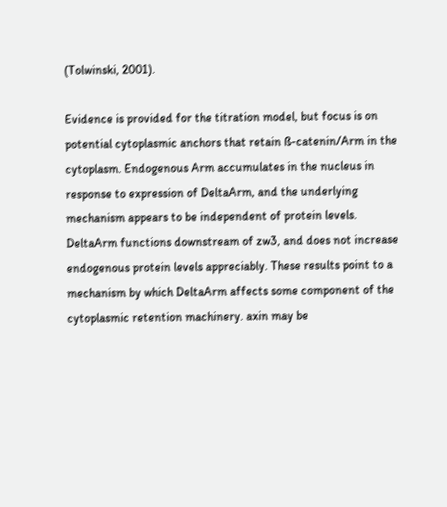(Tolwinski, 2001).

Evidence is provided for the titration model, but focus is on potential cytoplasmic anchors that retain ß-catenin/Arm in the cytoplasm. Endogenous Arm accumulates in the nucleus in response to expression of DeltaArm, and the underlying mechanism appears to be independent of protein levels. DeltaArm functions downstream of zw3, and does not increase endogenous protein levels appreciably. These results point to a mechanism by which DeltaArm affects some component of the cytoplasmic retention machinery. axin may be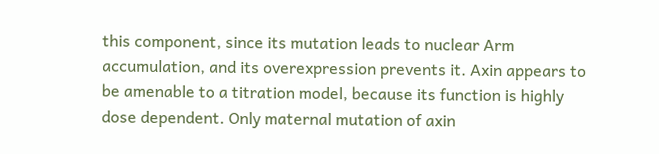this component, since its mutation leads to nuclear Arm accumulation, and its overexpression prevents it. Axin appears to be amenable to a titration model, because its function is highly dose dependent. Only maternal mutation of axin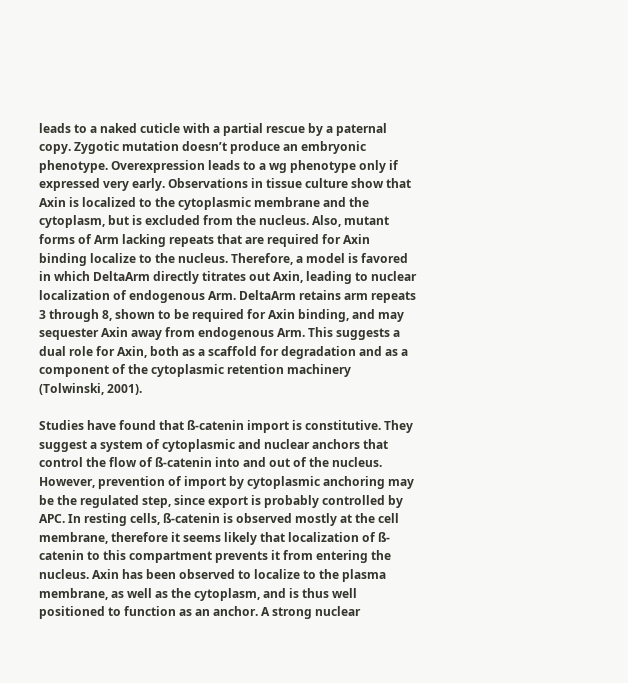leads to a naked cuticle with a partial rescue by a paternal copy. Zygotic mutation doesn’t produce an embryonic phenotype. Overexpression leads to a wg phenotype only if expressed very early. Observations in tissue culture show that Axin is localized to the cytoplasmic membrane and the cytoplasm, but is excluded from the nucleus. Also, mutant forms of Arm lacking repeats that are required for Axin binding localize to the nucleus. Therefore, a model is favored in which DeltaArm directly titrates out Axin, leading to nuclear localization of endogenous Arm. DeltaArm retains arm repeats 3 through 8, shown to be required for Axin binding, and may sequester Axin away from endogenous Arm. This suggests a dual role for Axin, both as a scaffold for degradation and as a component of the cytoplasmic retention machinery (Tolwinski, 2001).

Studies have found that ß-catenin import is constitutive. They suggest a system of cytoplasmic and nuclear anchors that control the flow of ß-catenin into and out of the nucleus. However, prevention of import by cytoplasmic anchoring may be the regulated step, since export is probably controlled by APC. In resting cells, ß-catenin is observed mostly at the cell membrane, therefore it seems likely that localization of ß-catenin to this compartment prevents it from entering the nucleus. Axin has been observed to localize to the plasma membrane, as well as the cytoplasm, and is thus well positioned to function as an anchor. A strong nuclear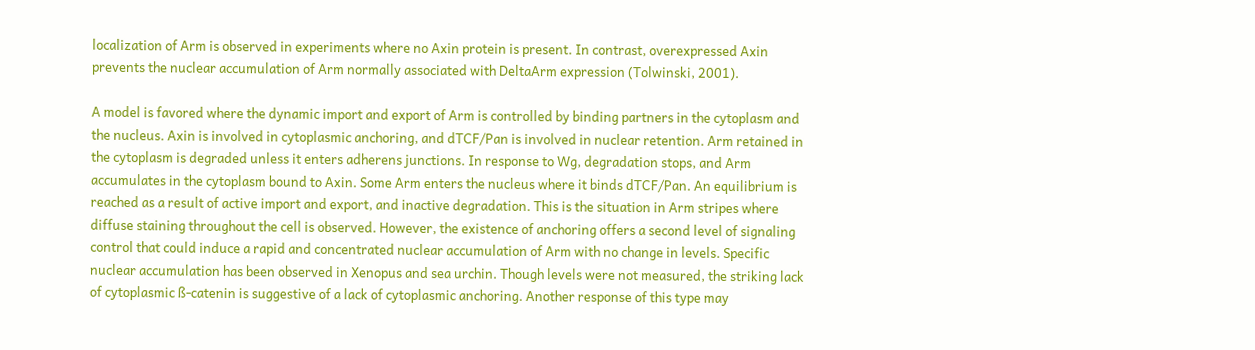localization of Arm is observed in experiments where no Axin protein is present. In contrast, overexpressed Axin prevents the nuclear accumulation of Arm normally associated with DeltaArm expression (Tolwinski, 2001).

A model is favored where the dynamic import and export of Arm is controlled by binding partners in the cytoplasm and the nucleus. Axin is involved in cytoplasmic anchoring, and dTCF/Pan is involved in nuclear retention. Arm retained in the cytoplasm is degraded unless it enters adherens junctions. In response to Wg, degradation stops, and Arm accumulates in the cytoplasm bound to Axin. Some Arm enters the nucleus where it binds dTCF/Pan. An equilibrium is reached as a result of active import and export, and inactive degradation. This is the situation in Arm stripes where diffuse staining throughout the cell is observed. However, the existence of anchoring offers a second level of signaling control that could induce a rapid and concentrated nuclear accumulation of Arm with no change in levels. Specific nuclear accumulation has been observed in Xenopus and sea urchin. Though levels were not measured, the striking lack of cytoplasmic ß-catenin is suggestive of a lack of cytoplasmic anchoring. Another response of this type may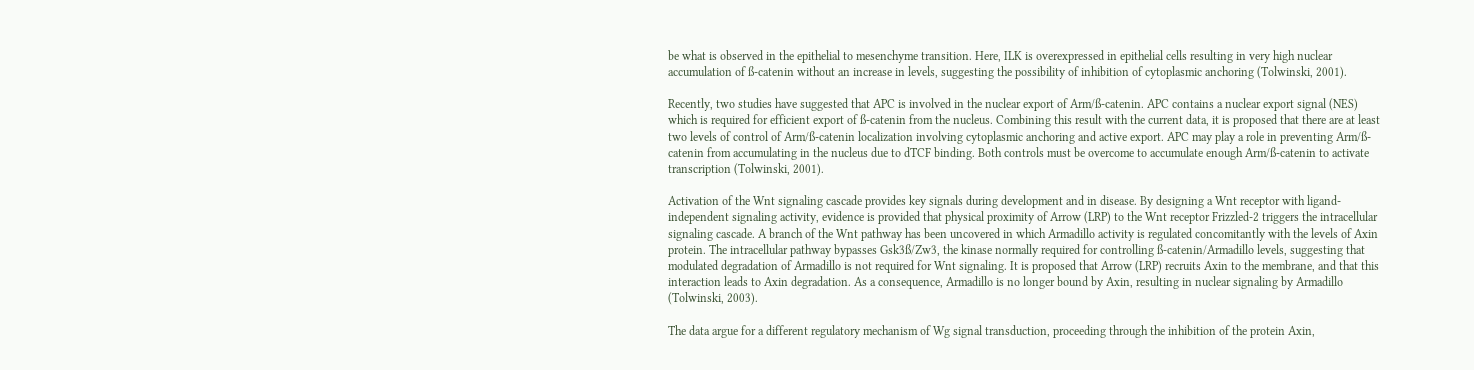be what is observed in the epithelial to mesenchyme transition. Here, ILK is overexpressed in epithelial cells resulting in very high nuclear accumulation of ß-catenin without an increase in levels, suggesting the possibility of inhibition of cytoplasmic anchoring (Tolwinski, 2001).

Recently, two studies have suggested that APC is involved in the nuclear export of Arm/ß-catenin. APC contains a nuclear export signal (NES) which is required for efficient export of ß-catenin from the nucleus. Combining this result with the current data, it is proposed that there are at least two levels of control of Arm/ß-catenin localization involving cytoplasmic anchoring and active export. APC may play a role in preventing Arm/ß-catenin from accumulating in the nucleus due to dTCF binding. Both controls must be overcome to accumulate enough Arm/ß-catenin to activate transcription (Tolwinski, 2001).

Activation of the Wnt signaling cascade provides key signals during development and in disease. By designing a Wnt receptor with ligand-independent signaling activity, evidence is provided that physical proximity of Arrow (LRP) to the Wnt receptor Frizzled-2 triggers the intracellular signaling cascade. A branch of the Wnt pathway has been uncovered in which Armadillo activity is regulated concomitantly with the levels of Axin protein. The intracellular pathway bypasses Gsk3ß/Zw3, the kinase normally required for controlling ß-catenin/Armadillo levels, suggesting that modulated degradation of Armadillo is not required for Wnt signaling. It is proposed that Arrow (LRP) recruits Axin to the membrane, and that this interaction leads to Axin degradation. As a consequence, Armadillo is no longer bound by Axin, resulting in nuclear signaling by Armadillo (Tolwinski, 2003).

The data argue for a different regulatory mechanism of Wg signal transduction, proceeding through the inhibition of the protein Axin,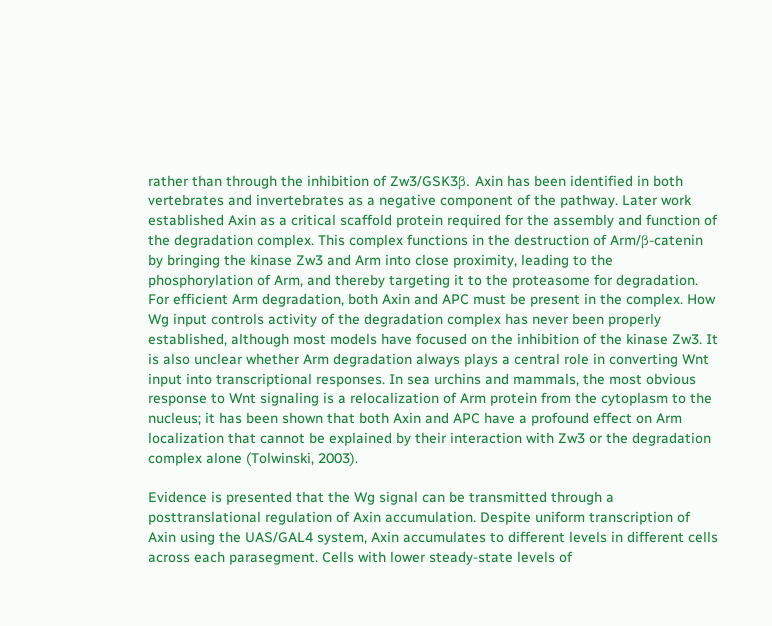rather than through the inhibition of Zw3/GSK3β. Axin has been identified in both vertebrates and invertebrates as a negative component of the pathway. Later work established Axin as a critical scaffold protein required for the assembly and function of the degradation complex. This complex functions in the destruction of Arm/β-catenin by bringing the kinase Zw3 and Arm into close proximity, leading to the phosphorylation of Arm, and thereby targeting it to the proteasome for degradation. For efficient Arm degradation, both Axin and APC must be present in the complex. How Wg input controls activity of the degradation complex has never been properly established, although most models have focused on the inhibition of the kinase Zw3. It is also unclear whether Arm degradation always plays a central role in converting Wnt input into transcriptional responses. In sea urchins and mammals, the most obvious response to Wnt signaling is a relocalization of Arm protein from the cytoplasm to the nucleus; it has been shown that both Axin and APC have a profound effect on Arm localization that cannot be explained by their interaction with Zw3 or the degradation complex alone (Tolwinski, 2003).

Evidence is presented that the Wg signal can be transmitted through a posttranslational regulation of Axin accumulation. Despite uniform transcription of Axin using the UAS/GAL4 system, Axin accumulates to different levels in different cells across each parasegment. Cells with lower steady-state levels of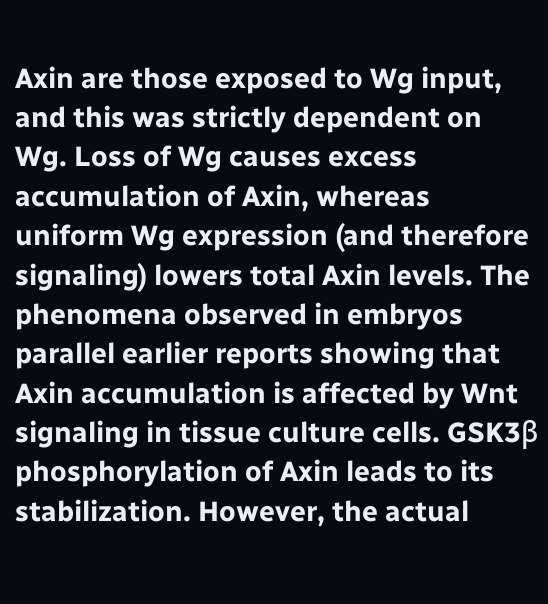Axin are those exposed to Wg input, and this was strictly dependent on Wg. Loss of Wg causes excess accumulation of Axin, whereas uniform Wg expression (and therefore signaling) lowers total Axin levels. The phenomena observed in embryos parallel earlier reports showing that Axin accumulation is affected by Wnt signaling in tissue culture cells. GSK3β phosphorylation of Axin leads to its stabilization. However, the actual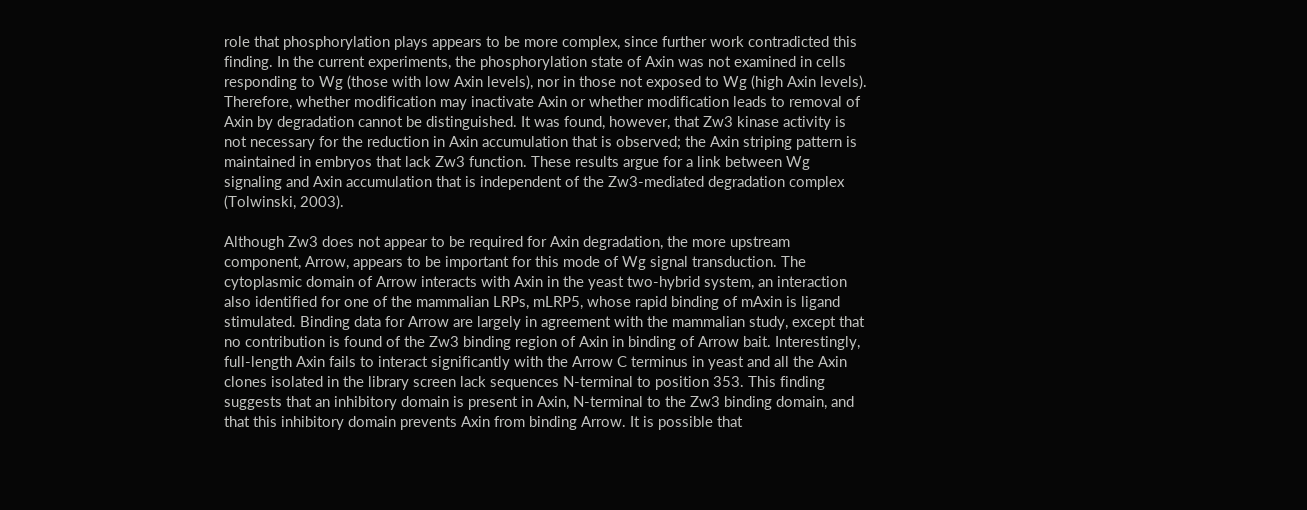role that phosphorylation plays appears to be more complex, since further work contradicted this finding. In the current experiments, the phosphorylation state of Axin was not examined in cells responding to Wg (those with low Axin levels), nor in those not exposed to Wg (high Axin levels). Therefore, whether modification may inactivate Axin or whether modification leads to removal of Axin by degradation cannot be distinguished. It was found, however, that Zw3 kinase activity is not necessary for the reduction in Axin accumulation that is observed; the Axin striping pattern is maintained in embryos that lack Zw3 function. These results argue for a link between Wg signaling and Axin accumulation that is independent of the Zw3-mediated degradation complex (Tolwinski, 2003).

Although Zw3 does not appear to be required for Axin degradation, the more upstream component, Arrow, appears to be important for this mode of Wg signal transduction. The cytoplasmic domain of Arrow interacts with Axin in the yeast two-hybrid system, an interaction also identified for one of the mammalian LRPs, mLRP5, whose rapid binding of mAxin is ligand stimulated. Binding data for Arrow are largely in agreement with the mammalian study, except that no contribution is found of the Zw3 binding region of Axin in binding of Arrow bait. Interestingly, full-length Axin fails to interact significantly with the Arrow C terminus in yeast and all the Axin clones isolated in the library screen lack sequences N-terminal to position 353. This finding suggests that an inhibitory domain is present in Axin, N-terminal to the Zw3 binding domain, and that this inhibitory domain prevents Axin from binding Arrow. It is possible that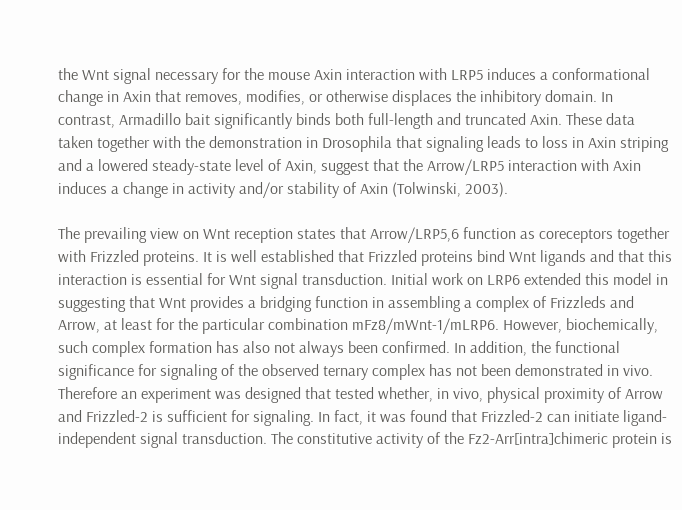the Wnt signal necessary for the mouse Axin interaction with LRP5 induces a conformational change in Axin that removes, modifies, or otherwise displaces the inhibitory domain. In contrast, Armadillo bait significantly binds both full-length and truncated Axin. These data taken together with the demonstration in Drosophila that signaling leads to loss in Axin striping and a lowered steady-state level of Axin, suggest that the Arrow/LRP5 interaction with Axin induces a change in activity and/or stability of Axin (Tolwinski, 2003).

The prevailing view on Wnt reception states that Arrow/LRP5,6 function as coreceptors together with Frizzled proteins. It is well established that Frizzled proteins bind Wnt ligands and that this interaction is essential for Wnt signal transduction. Initial work on LRP6 extended this model in suggesting that Wnt provides a bridging function in assembling a complex of Frizzleds and Arrow, at least for the particular combination mFz8/mWnt-1/mLRP6. However, biochemically, such complex formation has also not always been confirmed. In addition, the functional significance for signaling of the observed ternary complex has not been demonstrated in vivo. Therefore an experiment was designed that tested whether, in vivo, physical proximity of Arrow and Frizzled-2 is sufficient for signaling. In fact, it was found that Frizzled-2 can initiate ligand-independent signal transduction. The constitutive activity of the Fz2-Arr[intra]chimeric protein is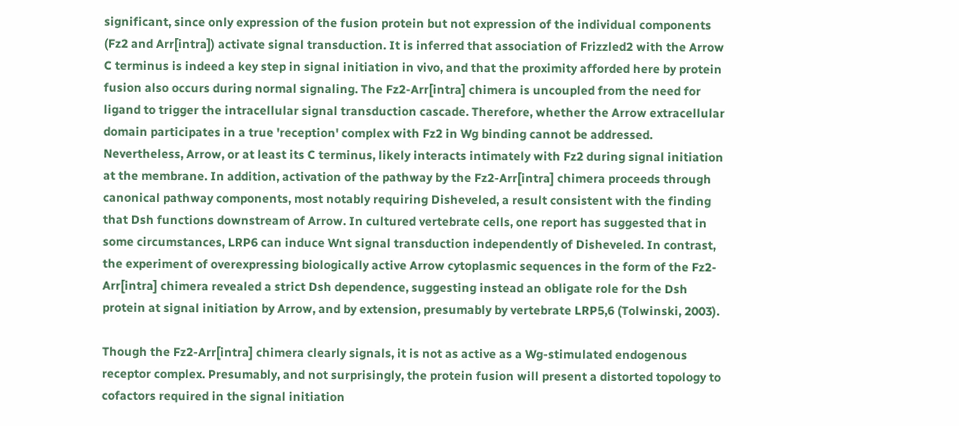significant, since only expression of the fusion protein but not expression of the individual components (Fz2 and Arr[intra]) activate signal transduction. It is inferred that association of Frizzled2 with the Arrow C terminus is indeed a key step in signal initiation in vivo, and that the proximity afforded here by protein fusion also occurs during normal signaling. The Fz2-Arr[intra] chimera is uncoupled from the need for ligand to trigger the intracellular signal transduction cascade. Therefore, whether the Arrow extracellular domain participates in a true 'reception' complex with Fz2 in Wg binding cannot be addressed. Nevertheless, Arrow, or at least its C terminus, likely interacts intimately with Fz2 during signal initiation at the membrane. In addition, activation of the pathway by the Fz2-Arr[intra] chimera proceeds through canonical pathway components, most notably requiring Disheveled, a result consistent with the finding that Dsh functions downstream of Arrow. In cultured vertebrate cells, one report has suggested that in some circumstances, LRP6 can induce Wnt signal transduction independently of Disheveled. In contrast, the experiment of overexpressing biologically active Arrow cytoplasmic sequences in the form of the Fz2-Arr[intra] chimera revealed a strict Dsh dependence, suggesting instead an obligate role for the Dsh protein at signal initiation by Arrow, and by extension, presumably by vertebrate LRP5,6 (Tolwinski, 2003).

Though the Fz2-Arr[intra] chimera clearly signals, it is not as active as a Wg-stimulated endogenous receptor complex. Presumably, and not surprisingly, the protein fusion will present a distorted topology to cofactors required in the signal initiation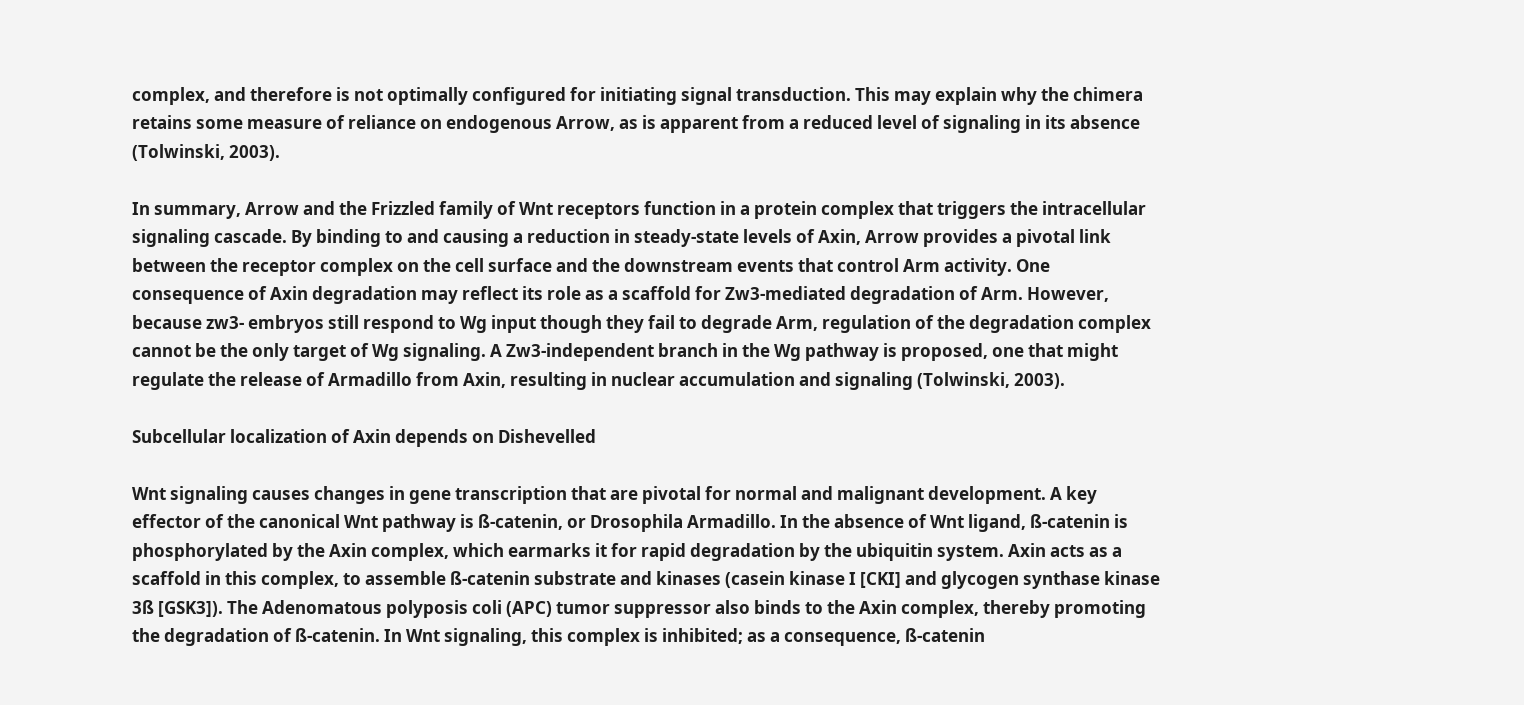complex, and therefore is not optimally configured for initiating signal transduction. This may explain why the chimera retains some measure of reliance on endogenous Arrow, as is apparent from a reduced level of signaling in its absence (Tolwinski, 2003).

In summary, Arrow and the Frizzled family of Wnt receptors function in a protein complex that triggers the intracellular signaling cascade. By binding to and causing a reduction in steady-state levels of Axin, Arrow provides a pivotal link between the receptor complex on the cell surface and the downstream events that control Arm activity. One consequence of Axin degradation may reflect its role as a scaffold for Zw3-mediated degradation of Arm. However, because zw3- embryos still respond to Wg input though they fail to degrade Arm, regulation of the degradation complex cannot be the only target of Wg signaling. A Zw3-independent branch in the Wg pathway is proposed, one that might regulate the release of Armadillo from Axin, resulting in nuclear accumulation and signaling (Tolwinski, 2003).

Subcellular localization of Axin depends on Dishevelled

Wnt signaling causes changes in gene transcription that are pivotal for normal and malignant development. A key effector of the canonical Wnt pathway is ß-catenin, or Drosophila Armadillo. In the absence of Wnt ligand, ß-catenin is phosphorylated by the Axin complex, which earmarks it for rapid degradation by the ubiquitin system. Axin acts as a scaffold in this complex, to assemble ß-catenin substrate and kinases (casein kinase I [CKI] and glycogen synthase kinase 3ß [GSK3]). The Adenomatous polyposis coli (APC) tumor suppressor also binds to the Axin complex, thereby promoting the degradation of ß-catenin. In Wnt signaling, this complex is inhibited; as a consequence, ß-catenin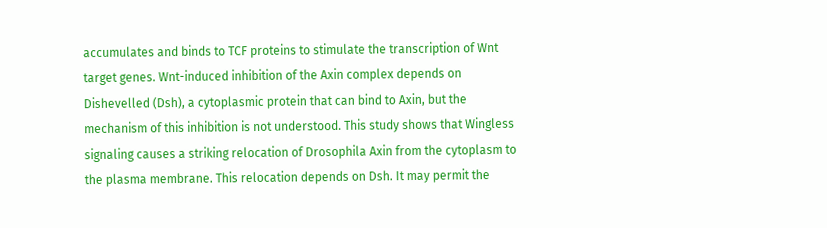accumulates and binds to TCF proteins to stimulate the transcription of Wnt target genes. Wnt-induced inhibition of the Axin complex depends on Dishevelled (Dsh), a cytoplasmic protein that can bind to Axin, but the mechanism of this inhibition is not understood. This study shows that Wingless signaling causes a striking relocation of Drosophila Axin from the cytoplasm to the plasma membrane. This relocation depends on Dsh. It may permit the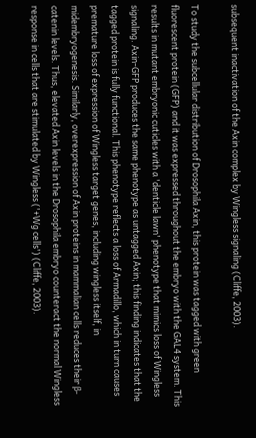subsequent inactivation of the Axin complex by Wingless signaling (Cliffe, 2003).

To study the subcellular distribution of Drosophila Axin, this protein was tagged with green fluorescent protein (GFP) and it was expressed throughout the embryo with the GAL4 system. This results in mutant embryonic cuticles with a 'denticle lawn' phenotype that mimics loss of Wingless signaling. Axin-GFP produces the same phenotype as untagged Axin; this finding indicates that the tagged protein is fully functional. This phenotype reflects a loss of Armadillo, which in turn causes premature loss of expression of Wingless target genes, including wingless itself, in midembryogenesis. Similarly, overexpression of Axin proteins in mammalian cells reduces their β-catenin levels. Thus, elevated Axin levels in the Drosophila embryo counteract the normal Wingless response in cells that are stimulated by Wingless ('+Wg cells') (Cliffe, 2003).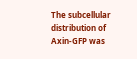The subcellular distribution of Axin-GFP was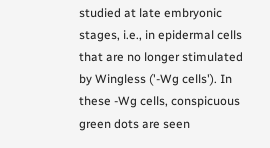studied at late embryonic stages, i.e., in epidermal cells that are no longer stimulated by Wingless ('-Wg cells'). In these -Wg cells, conspicuous green dots are seen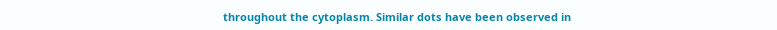throughout the cytoplasm. Similar dots have been observed in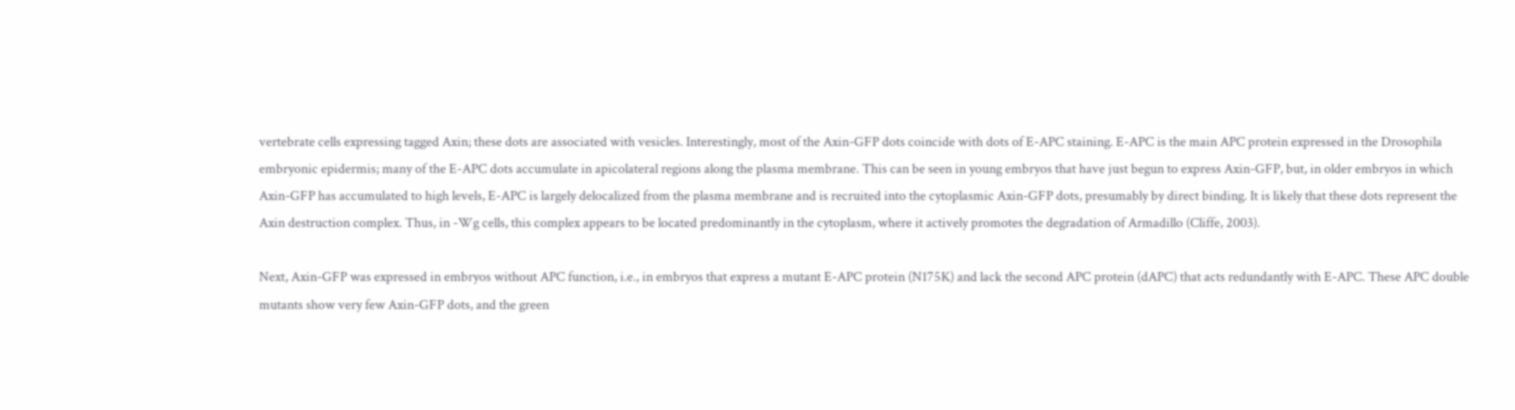vertebrate cells expressing tagged Axin; these dots are associated with vesicles. Interestingly, most of the Axin-GFP dots coincide with dots of E-APC staining. E-APC is the main APC protein expressed in the Drosophila embryonic epidermis; many of the E-APC dots accumulate in apicolateral regions along the plasma membrane. This can be seen in young embryos that have just begun to express Axin-GFP, but, in older embryos in which Axin-GFP has accumulated to high levels, E-APC is largely delocalized from the plasma membrane and is recruited into the cytoplasmic Axin-GFP dots, presumably by direct binding. It is likely that these dots represent the Axin destruction complex. Thus, in -Wg cells, this complex appears to be located predominantly in the cytoplasm, where it actively promotes the degradation of Armadillo (Cliffe, 2003).

Next, Axin-GFP was expressed in embryos without APC function, i.e., in embryos that express a mutant E-APC protein (N175K) and lack the second APC protein (dAPC) that acts redundantly with E-APC. These APC double mutants show very few Axin-GFP dots, and the green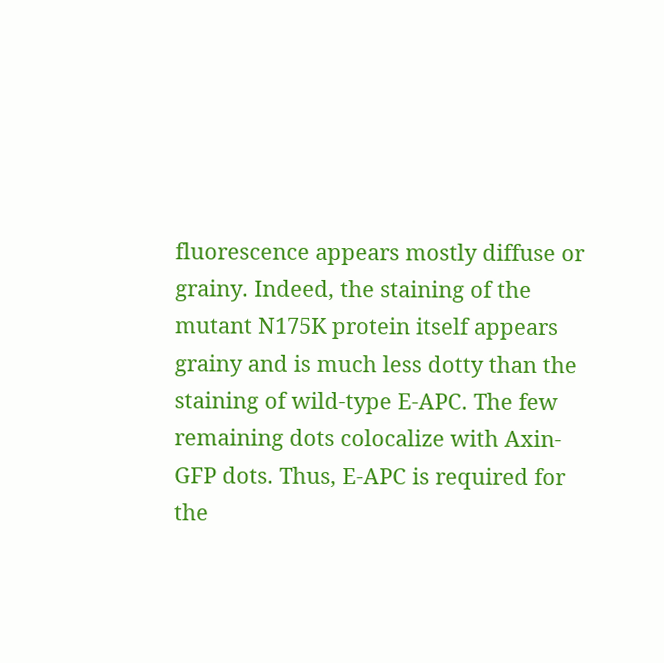fluorescence appears mostly diffuse or grainy. Indeed, the staining of the mutant N175K protein itself appears grainy and is much less dotty than the staining of wild-type E-APC. The few remaining dots colocalize with Axin-GFP dots. Thus, E-APC is required for the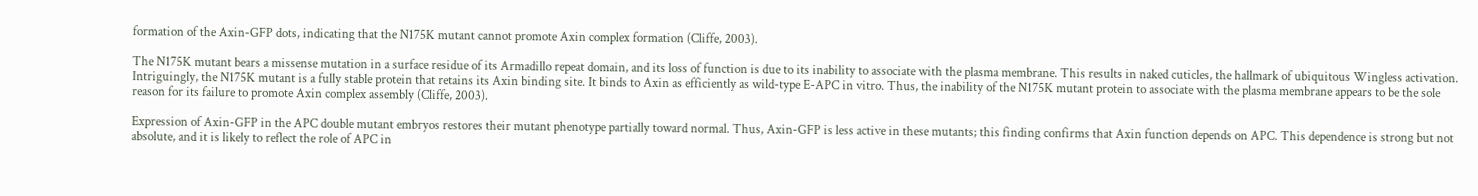formation of the Axin-GFP dots, indicating that the N175K mutant cannot promote Axin complex formation (Cliffe, 2003).

The N175K mutant bears a missense mutation in a surface residue of its Armadillo repeat domain, and its loss of function is due to its inability to associate with the plasma membrane. This results in naked cuticles, the hallmark of ubiquitous Wingless activation. Intriguingly, the N175K mutant is a fully stable protein that retains its Axin binding site. It binds to Axin as efficiently as wild-type E-APC in vitro. Thus, the inability of the N175K mutant protein to associate with the plasma membrane appears to be the sole reason for its failure to promote Axin complex assembly (Cliffe, 2003).

Expression of Axin-GFP in the APC double mutant embryos restores their mutant phenotype partially toward normal. Thus, Axin-GFP is less active in these mutants; this finding confirms that Axin function depends on APC. This dependence is strong but not absolute, and it is likely to reflect the role of APC in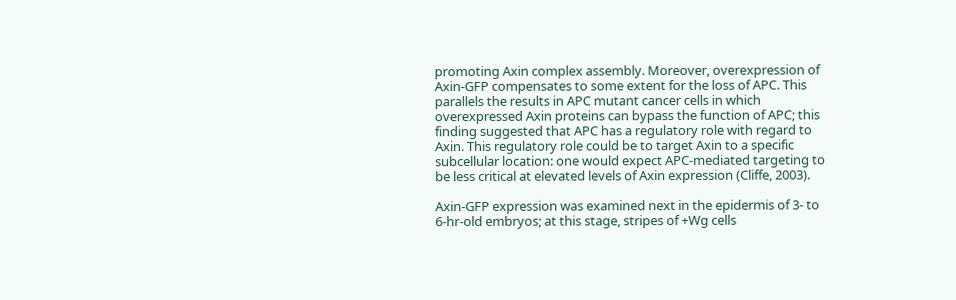promoting Axin complex assembly. Moreover, overexpression of Axin-GFP compensates to some extent for the loss of APC. This parallels the results in APC mutant cancer cells in which overexpressed Axin proteins can bypass the function of APC; this finding suggested that APC has a regulatory role with regard to Axin. This regulatory role could be to target Axin to a specific subcellular location: one would expect APC-mediated targeting to be less critical at elevated levels of Axin expression (Cliffe, 2003).

Axin-GFP expression was examined next in the epidermis of 3- to 6-hr-old embryos; at this stage, stripes of +Wg cells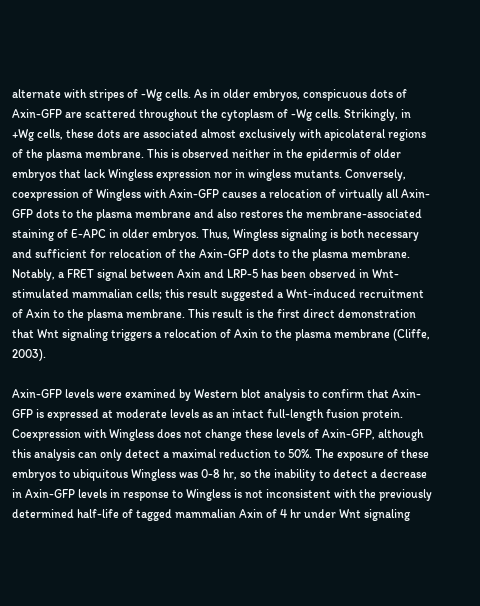alternate with stripes of -Wg cells. As in older embryos, conspicuous dots of Axin-GFP are scattered throughout the cytoplasm of -Wg cells. Strikingly, in +Wg cells, these dots are associated almost exclusively with apicolateral regions of the plasma membrane. This is observed neither in the epidermis of older embryos that lack Wingless expression nor in wingless mutants. Conversely, coexpression of Wingless with Axin-GFP causes a relocation of virtually all Axin-GFP dots to the plasma membrane and also restores the membrane-associated staining of E-APC in older embryos. Thus, Wingless signaling is both necessary and sufficient for relocation of the Axin-GFP dots to the plasma membrane. Notably, a FRET signal between Axin and LRP-5 has been observed in Wnt-stimulated mammalian cells; this result suggested a Wnt-induced recruitment of Axin to the plasma membrane. This result is the first direct demonstration that Wnt signaling triggers a relocation of Axin to the plasma membrane (Cliffe, 2003).

Axin-GFP levels were examined by Western blot analysis to confirm that Axin-GFP is expressed at moderate levels as an intact full-length fusion protein. Coexpression with Wingless does not change these levels of Axin-GFP, although this analysis can only detect a maximal reduction to 50%. The exposure of these embryos to ubiquitous Wingless was 0-8 hr, so the inability to detect a decrease in Axin-GFP levels in response to Wingless is not inconsistent with the previously determined half-life of tagged mammalian Axin of 4 hr under Wnt signaling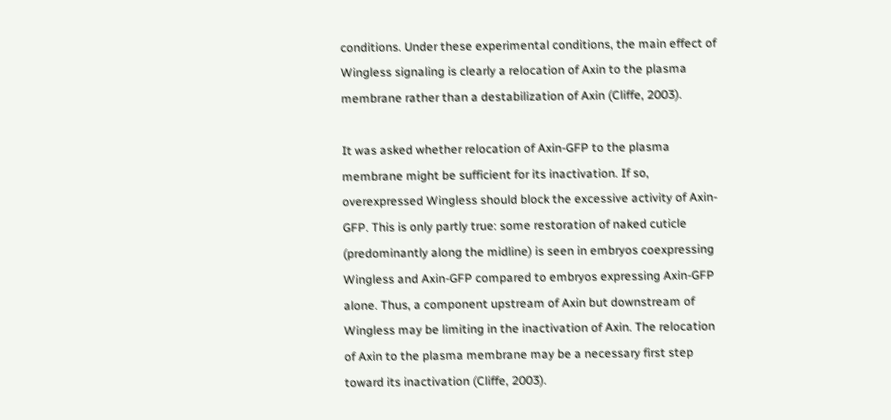conditions. Under these experimental conditions, the main effect of Wingless signaling is clearly a relocation of Axin to the plasma membrane rather than a destabilization of Axin (Cliffe, 2003).

It was asked whether relocation of Axin-GFP to the plasma membrane might be sufficient for its inactivation. If so, overexpressed Wingless should block the excessive activity of Axin-GFP. This is only partly true: some restoration of naked cuticle (predominantly along the midline) is seen in embryos coexpressing Wingless and Axin-GFP compared to embryos expressing Axin-GFP alone. Thus, a component upstream of Axin but downstream of Wingless may be limiting in the inactivation of Axin. The relocation of Axin to the plasma membrane may be a necessary first step toward its inactivation (Cliffe, 2003).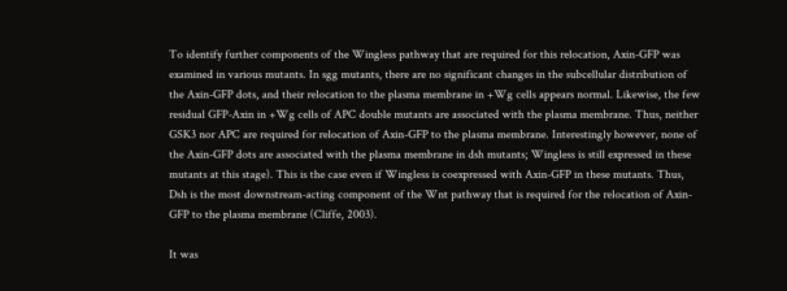To identify further components of the Wingless pathway that are required for this relocation, Axin-GFP was examined in various mutants. In sgg mutants, there are no significant changes in the subcellular distribution of the Axin-GFP dots, and their relocation to the plasma membrane in +Wg cells appears normal. Likewise, the few residual GFP-Axin in +Wg cells of APC double mutants are associated with the plasma membrane. Thus, neither GSK3 nor APC are required for relocation of Axin-GFP to the plasma membrane. Interestingly however, none of the Axin-GFP dots are associated with the plasma membrane in dsh mutants; Wingless is still expressed in these mutants at this stage). This is the case even if Wingless is coexpressed with Axin-GFP in these mutants. Thus, Dsh is the most downstream-acting component of the Wnt pathway that is required for the relocation of Axin-GFP to the plasma membrane (Cliffe, 2003).

It was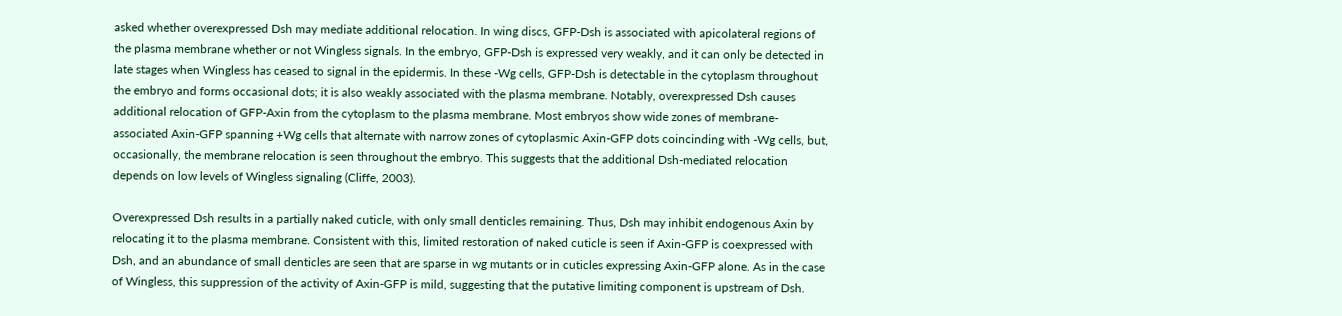asked whether overexpressed Dsh may mediate additional relocation. In wing discs, GFP-Dsh is associated with apicolateral regions of the plasma membrane whether or not Wingless signals. In the embryo, GFP-Dsh is expressed very weakly, and it can only be detected in late stages when Wingless has ceased to signal in the epidermis. In these -Wg cells, GFP-Dsh is detectable in the cytoplasm throughout the embryo and forms occasional dots; it is also weakly associated with the plasma membrane. Notably, overexpressed Dsh causes additional relocation of GFP-Axin from the cytoplasm to the plasma membrane. Most embryos show wide zones of membrane-associated Axin-GFP spanning +Wg cells that alternate with narrow zones of cytoplasmic Axin-GFP dots coincinding with -Wg cells, but, occasionally, the membrane relocation is seen throughout the embryo. This suggests that the additional Dsh-mediated relocation depends on low levels of Wingless signaling (Cliffe, 2003).

Overexpressed Dsh results in a partially naked cuticle, with only small denticles remaining. Thus, Dsh may inhibit endogenous Axin by relocating it to the plasma membrane. Consistent with this, limited restoration of naked cuticle is seen if Axin-GFP is coexpressed with Dsh, and an abundance of small denticles are seen that are sparse in wg mutants or in cuticles expressing Axin-GFP alone. As in the case of Wingless, this suppression of the activity of Axin-GFP is mild, suggesting that the putative limiting component is upstream of Dsh.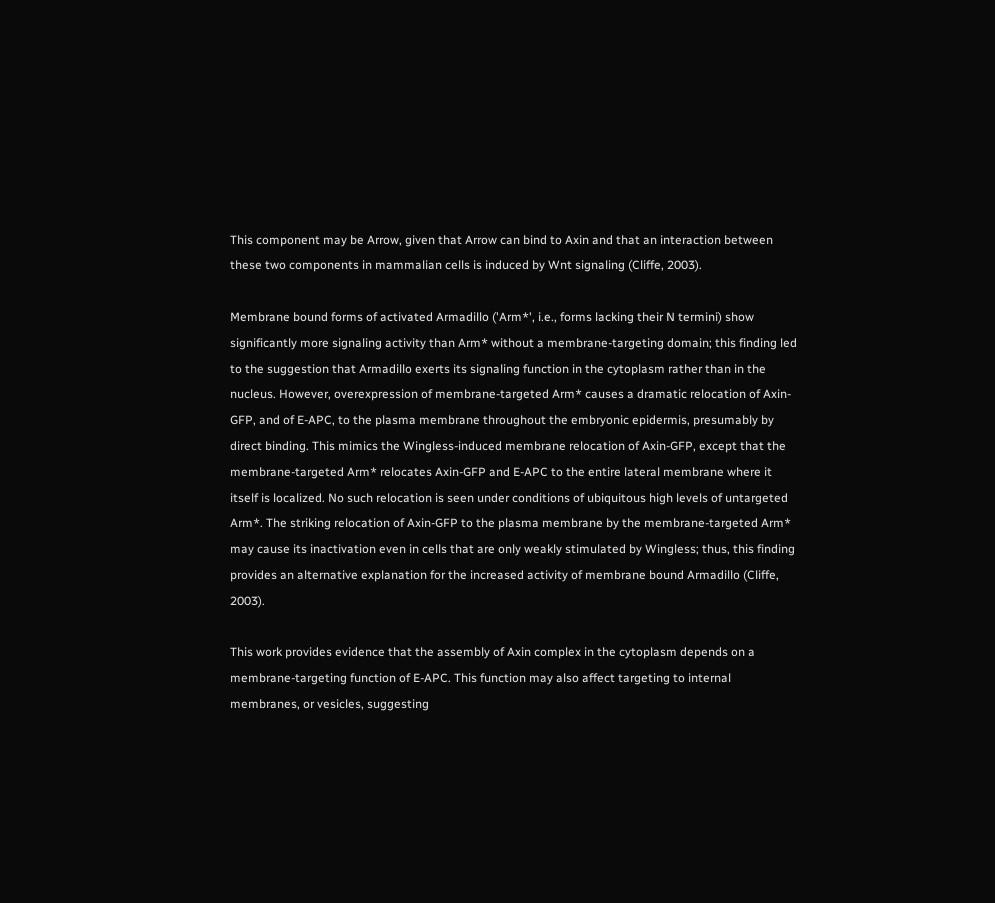This component may be Arrow, given that Arrow can bind to Axin and that an interaction between these two components in mammalian cells is induced by Wnt signaling (Cliffe, 2003).

Membrane bound forms of activated Armadillo ('Arm*', i.e., forms lacking their N termini) show significantly more signaling activity than Arm* without a membrane-targeting domain; this finding led to the suggestion that Armadillo exerts its signaling function in the cytoplasm rather than in the nucleus. However, overexpression of membrane-targeted Arm* causes a dramatic relocation of Axin-GFP, and of E-APC, to the plasma membrane throughout the embryonic epidermis, presumably by direct binding. This mimics the Wingless-induced membrane relocation of Axin-GFP, except that the membrane-targeted Arm* relocates Axin-GFP and E-APC to the entire lateral membrane where it itself is localized. No such relocation is seen under conditions of ubiquitous high levels of untargeted Arm*. The striking relocation of Axin-GFP to the plasma membrane by the membrane-targeted Arm* may cause its inactivation even in cells that are only weakly stimulated by Wingless; thus, this finding provides an alternative explanation for the increased activity of membrane bound Armadillo (Cliffe, 2003).

This work provides evidence that the assembly of Axin complex in the cytoplasm depends on a membrane-targeting function of E-APC. This function may also affect targeting to internal membranes, or vesicles, suggesting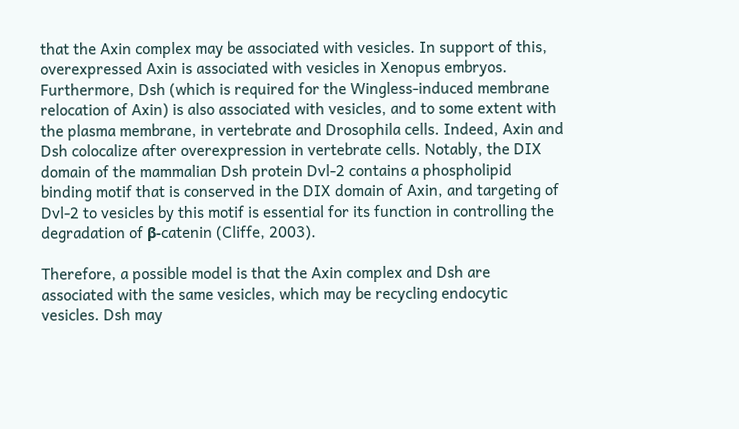that the Axin complex may be associated with vesicles. In support of this, overexpressed Axin is associated with vesicles in Xenopus embryos. Furthermore, Dsh (which is required for the Wingless-induced membrane relocation of Axin) is also associated with vesicles, and to some extent with the plasma membrane, in vertebrate and Drosophila cells. Indeed, Axin and Dsh colocalize after overexpression in vertebrate cells. Notably, the DIX domain of the mammalian Dsh protein Dvl-2 contains a phospholipid binding motif that is conserved in the DIX domain of Axin, and targeting of Dvl-2 to vesicles by this motif is essential for its function in controlling the degradation of β-catenin (Cliffe, 2003).

Therefore, a possible model is that the Axin complex and Dsh are associated with the same vesicles, which may be recycling endocytic vesicles. Dsh may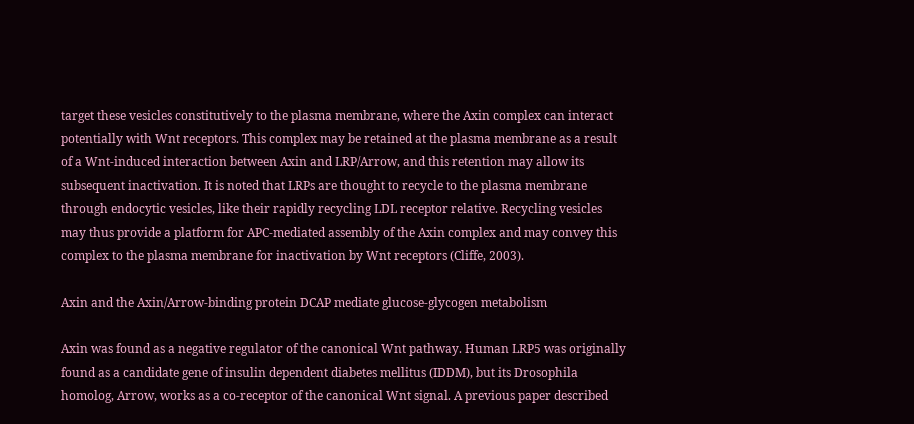target these vesicles constitutively to the plasma membrane, where the Axin complex can interact potentially with Wnt receptors. This complex may be retained at the plasma membrane as a result of a Wnt-induced interaction between Axin and LRP/Arrow, and this retention may allow its subsequent inactivation. It is noted that LRPs are thought to recycle to the plasma membrane through endocytic vesicles, like their rapidly recycling LDL receptor relative. Recycling vesicles may thus provide a platform for APC-mediated assembly of the Axin complex and may convey this complex to the plasma membrane for inactivation by Wnt receptors (Cliffe, 2003).

Axin and the Axin/Arrow-binding protein DCAP mediate glucose-glycogen metabolism

Axin was found as a negative regulator of the canonical Wnt pathway. Human LRP5 was originally found as a candidate gene of insulin dependent diabetes mellitus (IDDM), but its Drosophila homolog, Arrow, works as a co-receptor of the canonical Wnt signal. A previous paper described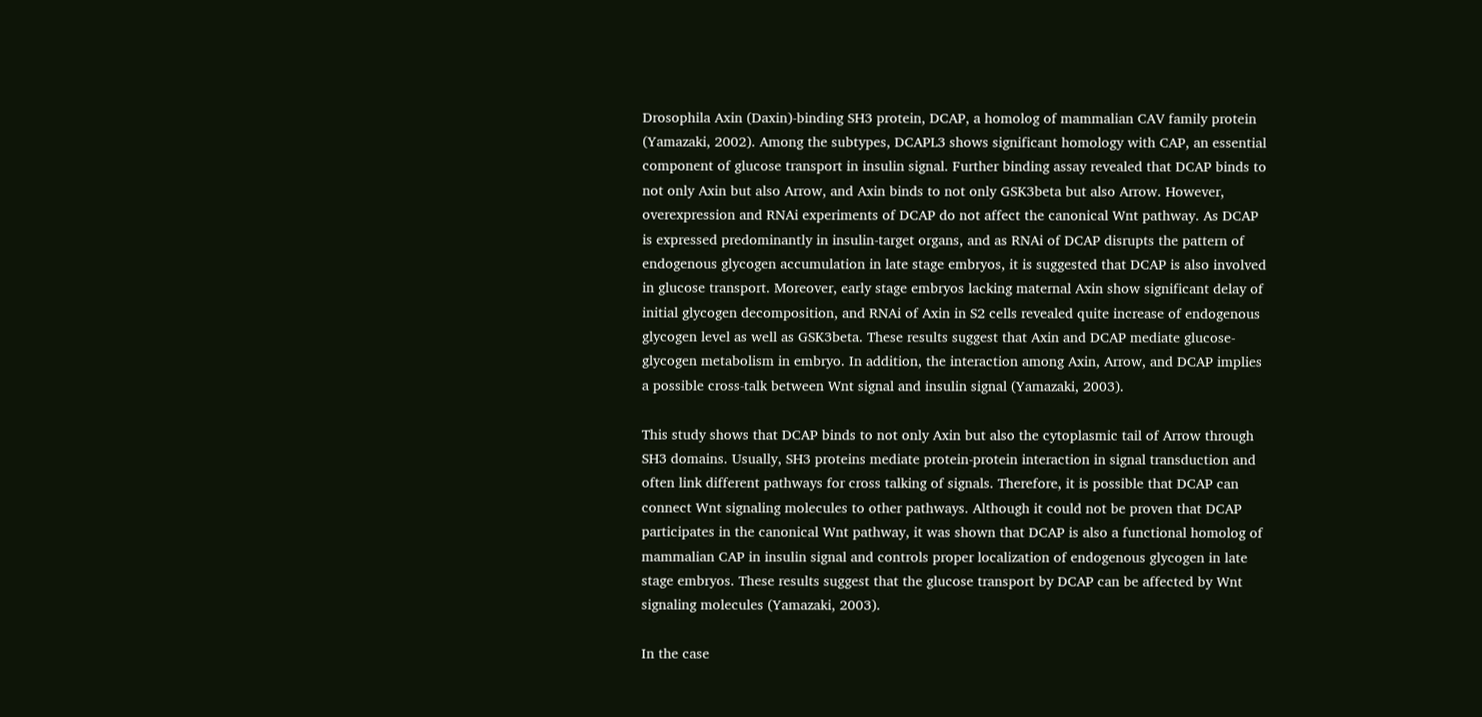Drosophila Axin (Daxin)-binding SH3 protein, DCAP, a homolog of mammalian CAV family protein (Yamazaki, 2002). Among the subtypes, DCAPL3 shows significant homology with CAP, an essential component of glucose transport in insulin signal. Further binding assay revealed that DCAP binds to not only Axin but also Arrow, and Axin binds to not only GSK3beta but also Arrow. However, overexpression and RNAi experiments of DCAP do not affect the canonical Wnt pathway. As DCAP is expressed predominantly in insulin-target organs, and as RNAi of DCAP disrupts the pattern of endogenous glycogen accumulation in late stage embryos, it is suggested that DCAP is also involved in glucose transport. Moreover, early stage embryos lacking maternal Axin show significant delay of initial glycogen decomposition, and RNAi of Axin in S2 cells revealed quite increase of endogenous glycogen level as well as GSK3beta. These results suggest that Axin and DCAP mediate glucose-glycogen metabolism in embryo. In addition, the interaction among Axin, Arrow, and DCAP implies a possible cross-talk between Wnt signal and insulin signal (Yamazaki, 2003).

This study shows that DCAP binds to not only Axin but also the cytoplasmic tail of Arrow through SH3 domains. Usually, SH3 proteins mediate protein-protein interaction in signal transduction and often link different pathways for cross talking of signals. Therefore, it is possible that DCAP can connect Wnt signaling molecules to other pathways. Although it could not be proven that DCAP participates in the canonical Wnt pathway, it was shown that DCAP is also a functional homolog of mammalian CAP in insulin signal and controls proper localization of endogenous glycogen in late stage embryos. These results suggest that the glucose transport by DCAP can be affected by Wnt signaling molecules (Yamazaki, 2003).

In the case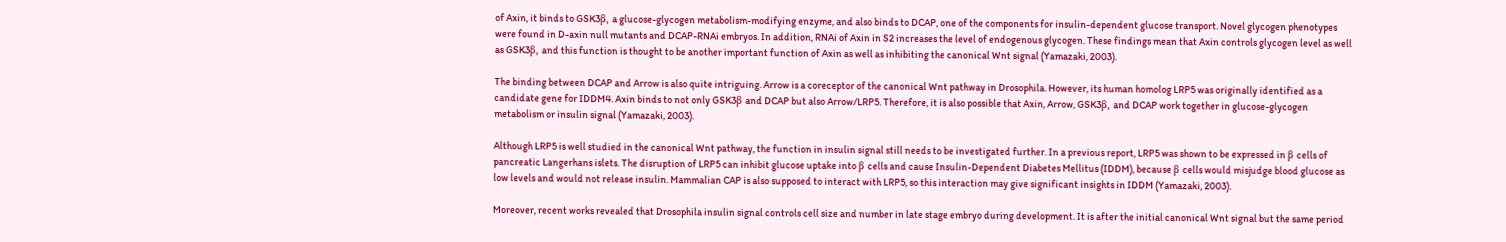of Axin, it binds to GSK3β, a glucose-glycogen metabolism-modifying enzyme, and also binds to DCAP, one of the components for insulin-dependent glucose transport. Novel glycogen phenotypes were found in D-axin null mutants and DCAP-RNAi embryos. In addition, RNAi of Axin in S2 increases the level of endogenous glycogen. These findings mean that Axin controls glycogen level as well as GSK3β, and this function is thought to be another important function of Axin as well as inhibiting the canonical Wnt signal (Yamazaki, 2003).

The binding between DCAP and Arrow is also quite intriguing. Arrow is a coreceptor of the canonical Wnt pathway in Drosophila. However, its human homolog LRP5 was originally identified as a candidate gene for IDDM4. Axin binds to not only GSK3β and DCAP but also Arrow/LRP5. Therefore, it is also possible that Axin, Arrow, GSK3β, and DCAP work together in glucose-glycogen metabolism or insulin signal (Yamazaki, 2003).

Although LRP5 is well studied in the canonical Wnt pathway, the function in insulin signal still needs to be investigated further. In a previous report, LRP5 was shown to be expressed in β cells of pancreatic Langerhans islets. The disruption of LRP5 can inhibit glucose uptake into β cells and cause Insulin-Dependent Diabetes Mellitus (IDDM), because β cells would misjudge blood glucose as low levels and would not release insulin. Mammalian CAP is also supposed to interact with LRP5, so this interaction may give significant insights in IDDM (Yamazaki, 2003).

Moreover, recent works revealed that Drosophila insulin signal controls cell size and number in late stage embryo during development. It is after the initial canonical Wnt signal but the same period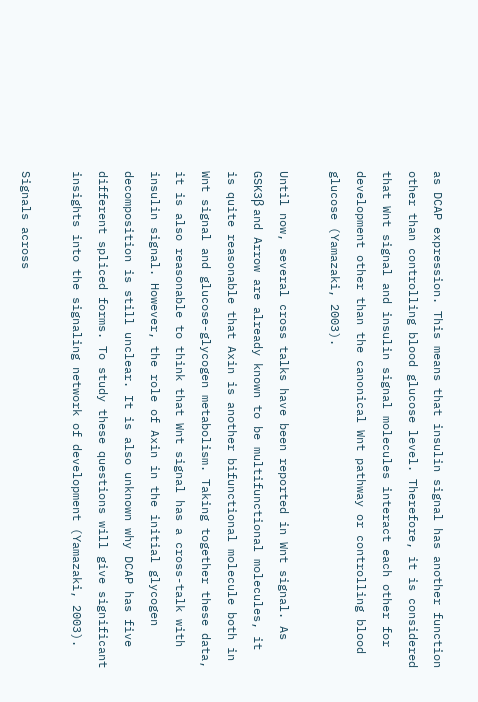as DCAP expression. This means that insulin signal has another function other than controlling blood glucose level. Therefore, it is considered that Wnt signal and insulin signal molecules interact each other for development other than the canonical Wnt pathway or controlling blood glucose (Yamazaki, 2003).

Until now, several cross talks have been reported in Wnt signal. As GSK3β and Arrow are already known to be multifunctional molecules, it is quite reasonable that Axin is another bifunctional molecule both in Wnt signal and glucose-glycogen metabolism. Taking together these data, it is also reasonable to think that Wnt signal has a cross-talk with insulin signal. However, the role of Axin in the initial glycogen decomposition is still unclear. It is also unknown why DCAP has five different spliced forms. To study these questions will give significant insights into the signaling network of development (Yamazaki, 2003).

Signals across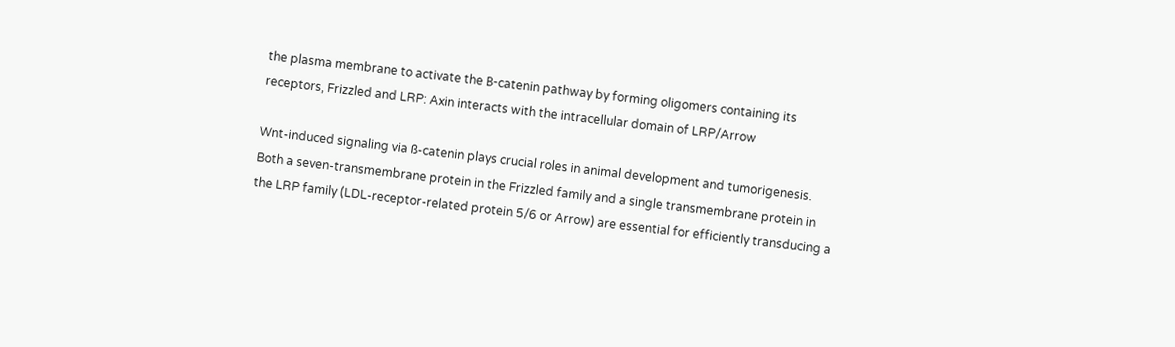the plasma membrane to activate the Β-catenin pathway by forming oligomers containing its receptors, Frizzled and LRP: Axin interacts with the intracellular domain of LRP/Arrow

Wnt-induced signaling via ß-catenin plays crucial roles in animal development and tumorigenesis. Both a seven-transmembrane protein in the Frizzled family and a single transmembrane protein in the LRP family (LDL-receptor-related protein 5/6 or Arrow) are essential for efficiently transducing a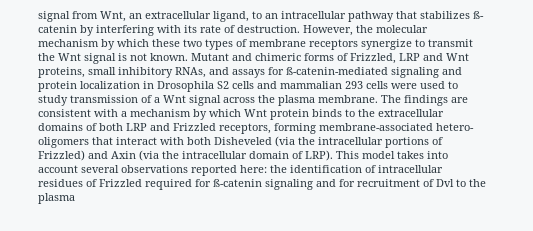signal from Wnt, an extracellular ligand, to an intracellular pathway that stabilizes ß-catenin by interfering with its rate of destruction. However, the molecular mechanism by which these two types of membrane receptors synergize to transmit the Wnt signal is not known. Mutant and chimeric forms of Frizzled, LRP and Wnt proteins, small inhibitory RNAs, and assays for ß-catenin-mediated signaling and protein localization in Drosophila S2 cells and mammalian 293 cells were used to study transmission of a Wnt signal across the plasma membrane. The findings are consistent with a mechanism by which Wnt protein binds to the extracellular domains of both LRP and Frizzled receptors, forming membrane-associated hetero-oligomers that interact with both Disheveled (via the intracellular portions of Frizzled) and Axin (via the intracellular domain of LRP). This model takes into account several observations reported here: the identification of intracellular residues of Frizzled required for ß-catenin signaling and for recruitment of Dvl to the plasma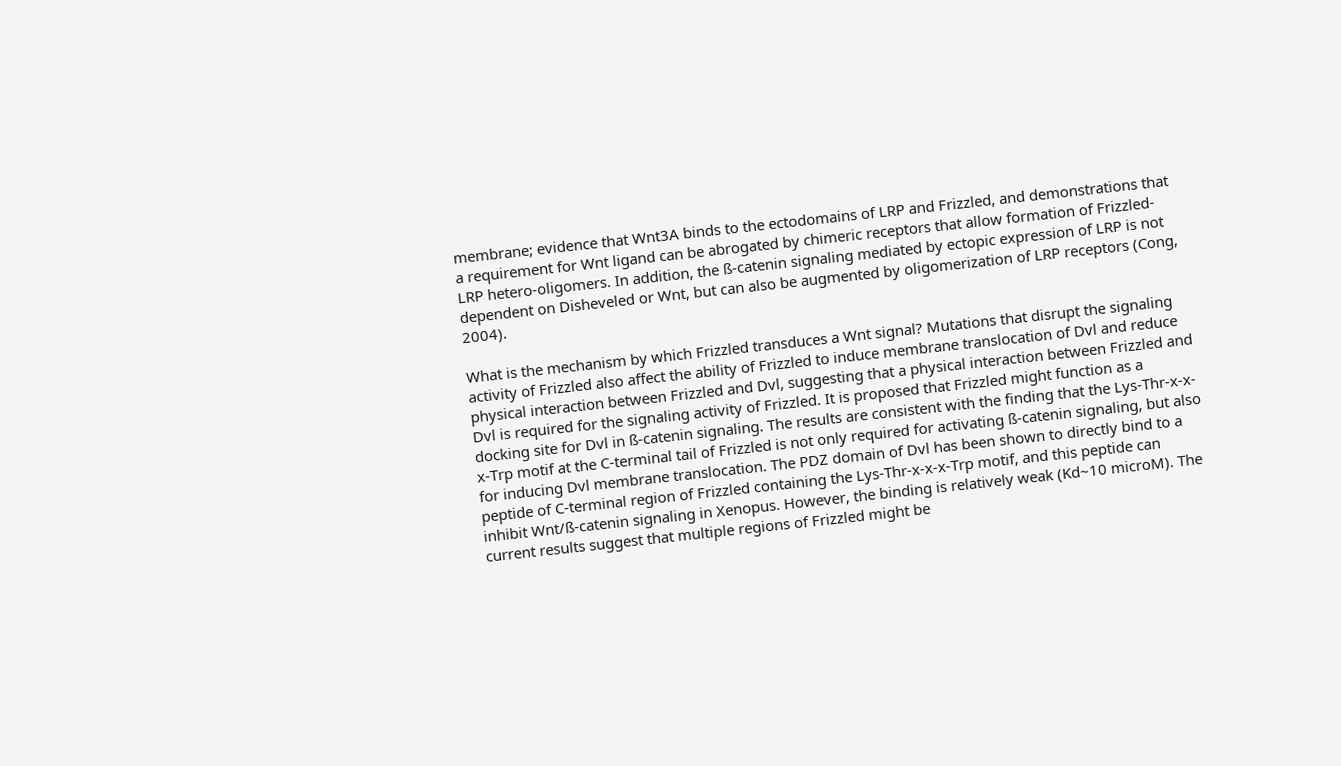membrane; evidence that Wnt3A binds to the ectodomains of LRP and Frizzled, and demonstrations that a requirement for Wnt ligand can be abrogated by chimeric receptors that allow formation of Frizzled-LRP hetero-oligomers. In addition, the ß-catenin signaling mediated by ectopic expression of LRP is not dependent on Disheveled or Wnt, but can also be augmented by oligomerization of LRP receptors (Cong, 2004).

What is the mechanism by which Frizzled transduces a Wnt signal? Mutations that disrupt the signaling activity of Frizzled also affect the ability of Frizzled to induce membrane translocation of Dvl and reduce physical interaction between Frizzled and Dvl, suggesting that a physical interaction between Frizzled and Dvl is required for the signaling activity of Frizzled. It is proposed that Frizzled might function as a docking site for Dvl in ß-catenin signaling. The results are consistent with the finding that the Lys-Thr-x-x-x-Trp motif at the C-terminal tail of Frizzled is not only required for activating ß-catenin signaling, but also for inducing Dvl membrane translocation. The PDZ domain of Dvl has been shown to directly bind to a peptide of C-terminal region of Frizzled containing the Lys-Thr-x-x-x-Trp motif, and this peptide can inhibit Wnt/ß-catenin signaling in Xenopus. However, the binding is relatively weak (Kd~10 microM). The current results suggest that multiple regions of Frizzled might be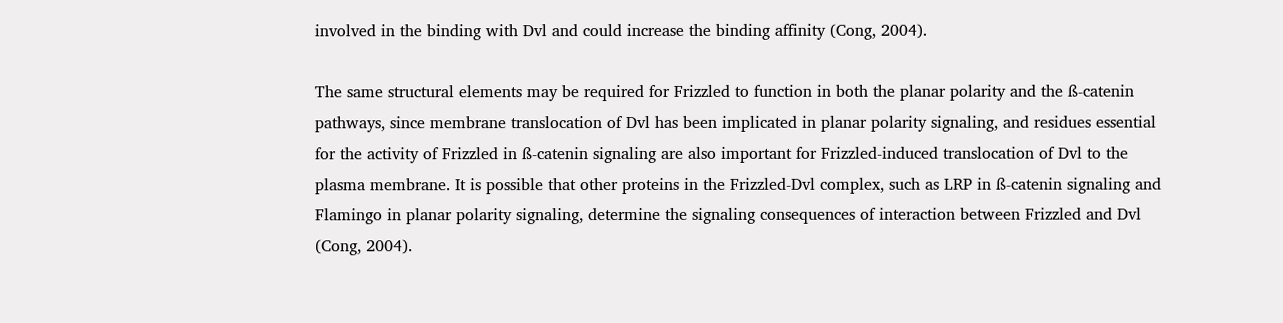involved in the binding with Dvl and could increase the binding affinity (Cong, 2004).

The same structural elements may be required for Frizzled to function in both the planar polarity and the ß-catenin pathways, since membrane translocation of Dvl has been implicated in planar polarity signaling, and residues essential for the activity of Frizzled in ß-catenin signaling are also important for Frizzled-induced translocation of Dvl to the plasma membrane. It is possible that other proteins in the Frizzled-Dvl complex, such as LRP in ß-catenin signaling and Flamingo in planar polarity signaling, determine the signaling consequences of interaction between Frizzled and Dvl (Cong, 2004).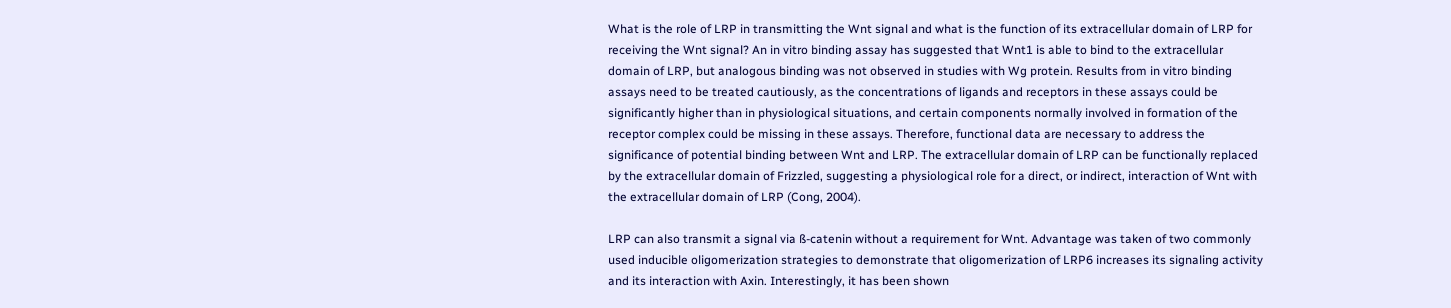What is the role of LRP in transmitting the Wnt signal and what is the function of its extracellular domain of LRP for receiving the Wnt signal? An in vitro binding assay has suggested that Wnt1 is able to bind to the extracellular domain of LRP, but analogous binding was not observed in studies with Wg protein. Results from in vitro binding assays need to be treated cautiously, as the concentrations of ligands and receptors in these assays could be significantly higher than in physiological situations, and certain components normally involved in formation of the receptor complex could be missing in these assays. Therefore, functional data are necessary to address the significance of potential binding between Wnt and LRP. The extracellular domain of LRP can be functionally replaced by the extracellular domain of Frizzled, suggesting a physiological role for a direct, or indirect, interaction of Wnt with the extracellular domain of LRP (Cong, 2004).

LRP can also transmit a signal via ß-catenin without a requirement for Wnt. Advantage was taken of two commonly used inducible oligomerization strategies to demonstrate that oligomerization of LRP6 increases its signaling activity and its interaction with Axin. Interestingly, it has been shown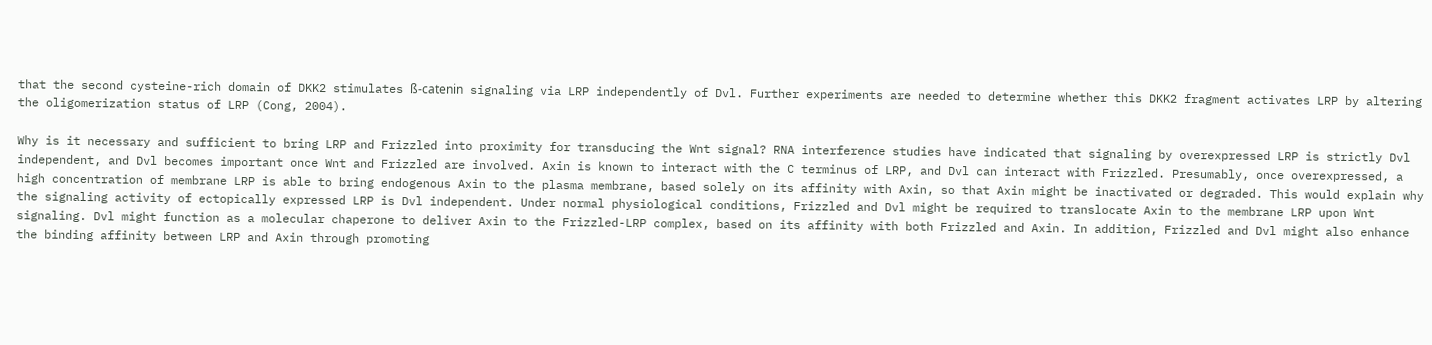that the second cysteine-rich domain of DKK2 stimulates ß-catenin signaling via LRP independently of Dvl. Further experiments are needed to determine whether this DKK2 fragment activates LRP by altering the oligomerization status of LRP (Cong, 2004).

Why is it necessary and sufficient to bring LRP and Frizzled into proximity for transducing the Wnt signal? RNA interference studies have indicated that signaling by overexpressed LRP is strictly Dvl independent, and Dvl becomes important once Wnt and Frizzled are involved. Axin is known to interact with the C terminus of LRP, and Dvl can interact with Frizzled. Presumably, once overexpressed, a high concentration of membrane LRP is able to bring endogenous Axin to the plasma membrane, based solely on its affinity with Axin, so that Axin might be inactivated or degraded. This would explain why the signaling activity of ectopically expressed LRP is Dvl independent. Under normal physiological conditions, Frizzled and Dvl might be required to translocate Axin to the membrane LRP upon Wnt signaling. Dvl might function as a molecular chaperone to deliver Axin to the Frizzled-LRP complex, based on its affinity with both Frizzled and Axin. In addition, Frizzled and Dvl might also enhance the binding affinity between LRP and Axin through promoting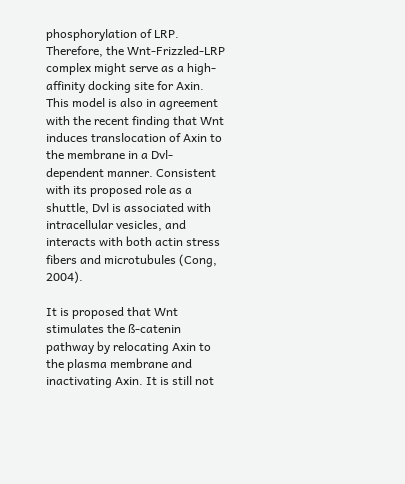phosphorylation of LRP. Therefore, the Wnt-Frizzled-LRP complex might serve as a high-affinity docking site for Axin. This model is also in agreement with the recent finding that Wnt induces translocation of Axin to the membrane in a Dvl-dependent manner. Consistent with its proposed role as a shuttle, Dvl is associated with intracellular vesicles, and interacts with both actin stress fibers and microtubules (Cong, 2004).

It is proposed that Wnt stimulates the ß-catenin pathway by relocating Axin to the plasma membrane and inactivating Axin. It is still not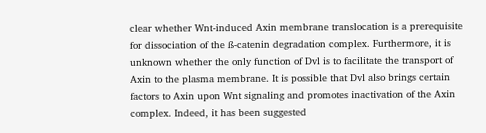clear whether Wnt-induced Axin membrane translocation is a prerequisite for dissociation of the ß-catenin degradation complex. Furthermore, it is unknown whether the only function of Dvl is to facilitate the transport of Axin to the plasma membrane. It is possible that Dvl also brings certain factors to Axin upon Wnt signaling and promotes inactivation of the Axin complex. Indeed, it has been suggested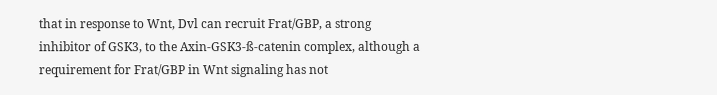that in response to Wnt, Dvl can recruit Frat/GBP, a strong inhibitor of GSK3, to the Axin-GSK3-ß-catenin complex, although a requirement for Frat/GBP in Wnt signaling has not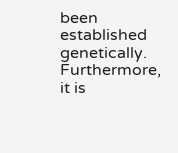been established genetically. Furthermore, it is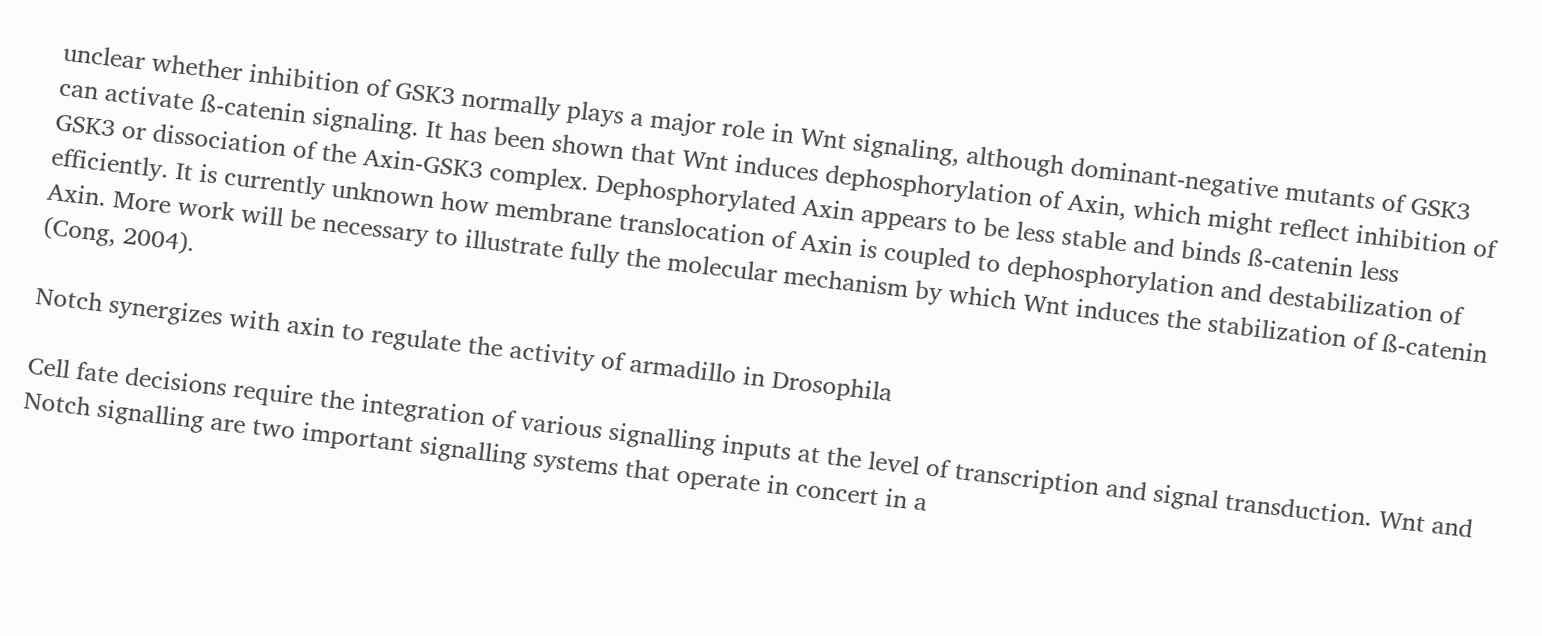unclear whether inhibition of GSK3 normally plays a major role in Wnt signaling, although dominant-negative mutants of GSK3 can activate ß-catenin signaling. It has been shown that Wnt induces dephosphorylation of Axin, which might reflect inhibition of GSK3 or dissociation of the Axin-GSK3 complex. Dephosphorylated Axin appears to be less stable and binds ß-catenin less efficiently. It is currently unknown how membrane translocation of Axin is coupled to dephosphorylation and destabilization of Axin. More work will be necessary to illustrate fully the molecular mechanism by which Wnt induces the stabilization of ß-catenin (Cong, 2004).

Notch synergizes with axin to regulate the activity of armadillo in Drosophila

Cell fate decisions require the integration of various signalling inputs at the level of transcription and signal transduction. Wnt and Notch signalling are two important signalling systems that operate in concert in a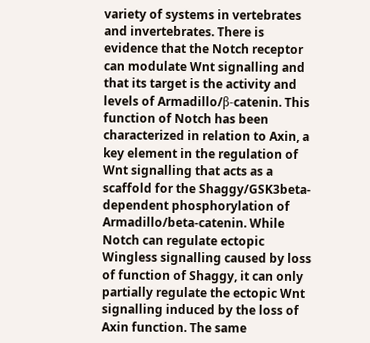variety of systems in vertebrates and invertebrates. There is evidence that the Notch receptor can modulate Wnt signalling and that its target is the activity and levels of Armadillo/β-catenin. This function of Notch has been characterized in relation to Axin, a key element in the regulation of Wnt signalling that acts as a scaffold for the Shaggy/GSK3beta-dependent phosphorylation of Armadillo/beta-catenin. While Notch can regulate ectopic Wingless signalling caused by loss of function of Shaggy, it can only partially regulate the ectopic Wnt signalling induced by the loss of Axin function. The same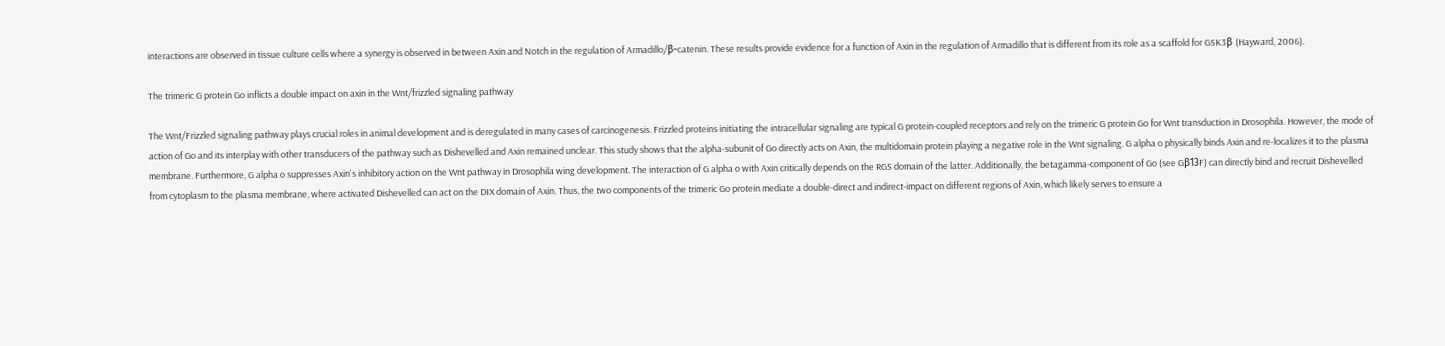interactions are observed in tissue culture cells where a synergy is observed in between Axin and Notch in the regulation of Armadillo/β-catenin. These results provide evidence for a function of Axin in the regulation of Armadillo that is different from its role as a scaffold for GSK3β (Hayward, 2006).

The trimeric G protein Go inflicts a double impact on axin in the Wnt/frizzled signaling pathway

The Wnt/Frizzled signaling pathway plays crucial roles in animal development and is deregulated in many cases of carcinogenesis. Frizzled proteins initiating the intracellular signaling are typical G protein-coupled receptors and rely on the trimeric G protein Go for Wnt transduction in Drosophila. However, the mode of action of Go and its interplay with other transducers of the pathway such as Dishevelled and Axin remained unclear. This study shows that the alpha-subunit of Go directly acts on Axin, the multidomain protein playing a negative role in the Wnt signaling. G alpha o physically binds Axin and re-localizes it to the plasma membrane. Furthermore, G alpha o suppresses Axin's inhibitory action on the Wnt pathway in Drosophila wing development. The interaction of G alpha o with Axin critically depends on the RGS domain of the latter. Additionally, the betagamma-component of Go (see Gβ13F) can directly bind and recruit Dishevelled from cytoplasm to the plasma membrane, where activated Dishevelled can act on the DIX domain of Axin. Thus, the two components of the trimeric Go protein mediate a double-direct and indirect-impact on different regions of Axin, which likely serves to ensure a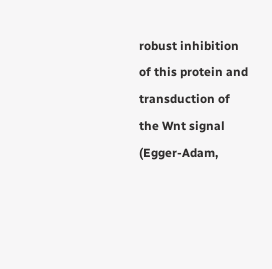robust inhibition of this protein and transduction of the Wnt signal (Egger-Adam,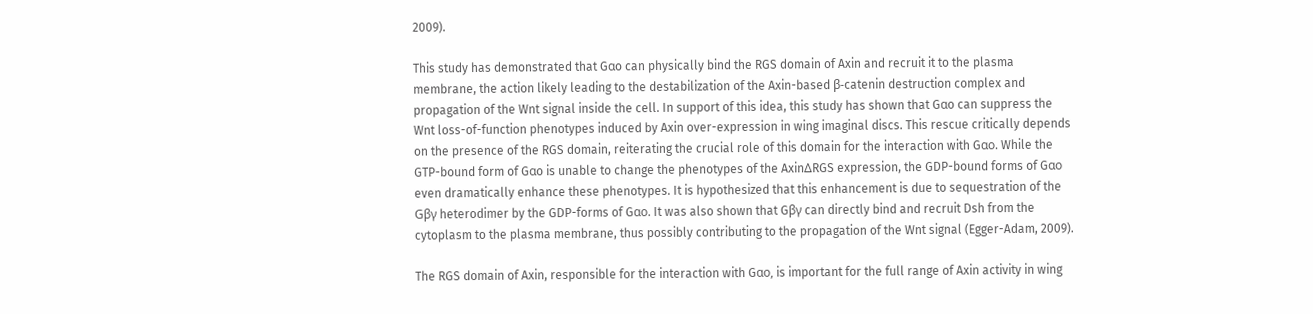2009).

This study has demonstrated that Gαo can physically bind the RGS domain of Axin and recruit it to the plasma membrane, the action likely leading to the destabilization of the Axin-based β-catenin destruction complex and propagation of the Wnt signal inside the cell. In support of this idea, this study has shown that Gαo can suppress the Wnt loss-of-function phenotypes induced by Axin over-expression in wing imaginal discs. This rescue critically depends on the presence of the RGS domain, reiterating the crucial role of this domain for the interaction with Gαo. While the GTP-bound form of Gαo is unable to change the phenotypes of the AxinΔRGS expression, the GDP-bound forms of Gαo even dramatically enhance these phenotypes. It is hypothesized that this enhancement is due to sequestration of the Gβγ heterodimer by the GDP-forms of Gαo. It was also shown that Gβγ can directly bind and recruit Dsh from the cytoplasm to the plasma membrane, thus possibly contributing to the propagation of the Wnt signal (Egger-Adam, 2009).

The RGS domain of Axin, responsible for the interaction with Gαo, is important for the full range of Axin activity in wing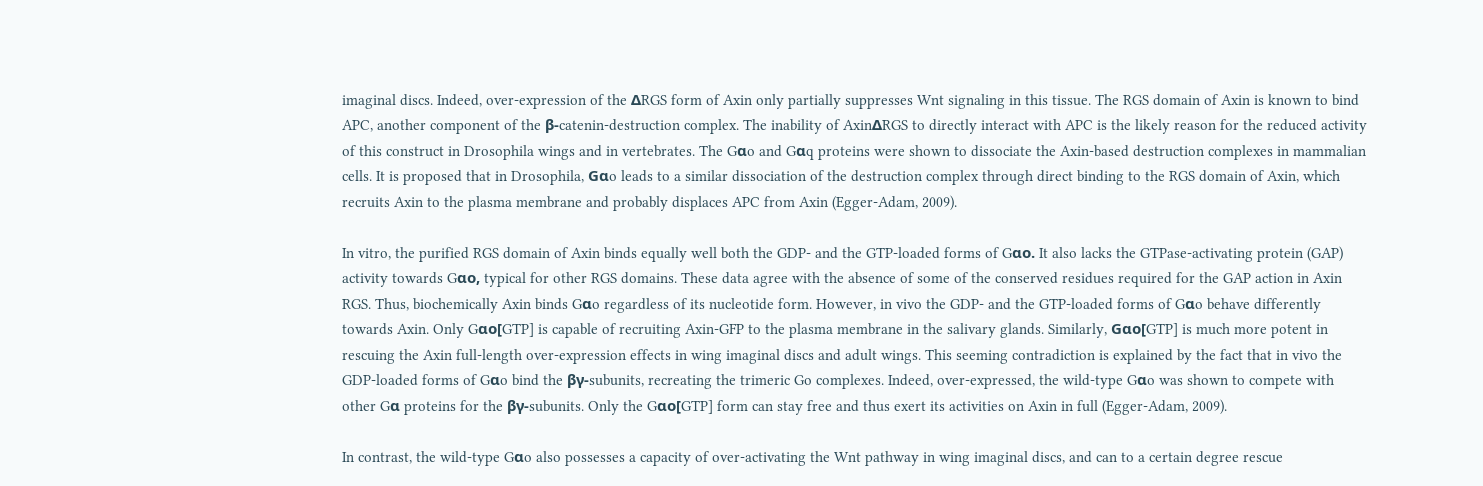imaginal discs. Indeed, over-expression of the ΔRGS form of Axin only partially suppresses Wnt signaling in this tissue. The RGS domain of Axin is known to bind APC, another component of the β-catenin-destruction complex. The inability of AxinΔRGS to directly interact with APC is the likely reason for the reduced activity of this construct in Drosophila wings and in vertebrates. The Gαo and Gαq proteins were shown to dissociate the Axin-based destruction complexes in mammalian cells. It is proposed that in Drosophila, Gαo leads to a similar dissociation of the destruction complex through direct binding to the RGS domain of Axin, which recruits Axin to the plasma membrane and probably displaces APC from Axin (Egger-Adam, 2009).

In vitro, the purified RGS domain of Axin binds equally well both the GDP- and the GTP-loaded forms of Gαo. It also lacks the GTPase-activating protein (GAP) activity towards Gαo, typical for other RGS domains. These data agree with the absence of some of the conserved residues required for the GAP action in Axin RGS. Thus, biochemically Axin binds Gαo regardless of its nucleotide form. However, in vivo the GDP- and the GTP-loaded forms of Gαo behave differently towards Axin. Only Gαo[GTP] is capable of recruiting Axin-GFP to the plasma membrane in the salivary glands. Similarly, Gαo[GTP] is much more potent in rescuing the Axin full-length over-expression effects in wing imaginal discs and adult wings. This seeming contradiction is explained by the fact that in vivo the GDP-loaded forms of Gαo bind the βγ-subunits, recreating the trimeric Go complexes. Indeed, over-expressed, the wild-type Gαo was shown to compete with other Gα proteins for the βγ-subunits. Only the Gαo[GTP] form can stay free and thus exert its activities on Axin in full (Egger-Adam, 2009).

In contrast, the wild-type Gαo also possesses a capacity of over-activating the Wnt pathway in wing imaginal discs, and can to a certain degree rescue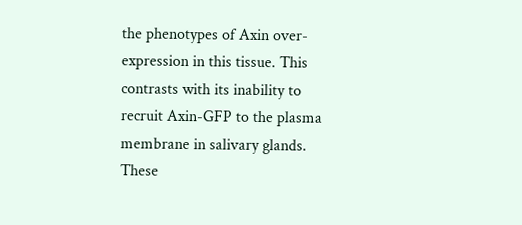the phenotypes of Axin over-expression in this tissue. This contrasts with its inability to recruit Axin-GFP to the plasma membrane in salivary glands. These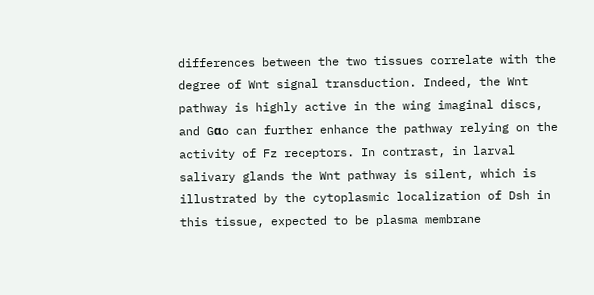differences between the two tissues correlate with the degree of Wnt signal transduction. Indeed, the Wnt pathway is highly active in the wing imaginal discs, and Gαo can further enhance the pathway relying on the activity of Fz receptors. In contrast, in larval salivary glands the Wnt pathway is silent, which is illustrated by the cytoplasmic localization of Dsh in this tissue, expected to be plasma membrane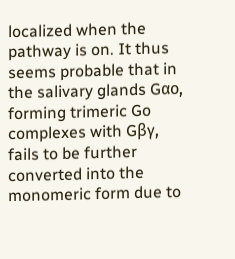localized when the pathway is on. It thus seems probable that in the salivary glands Gαo, forming trimeric Go complexes with Gβγ, fails to be further converted into the monomeric form due to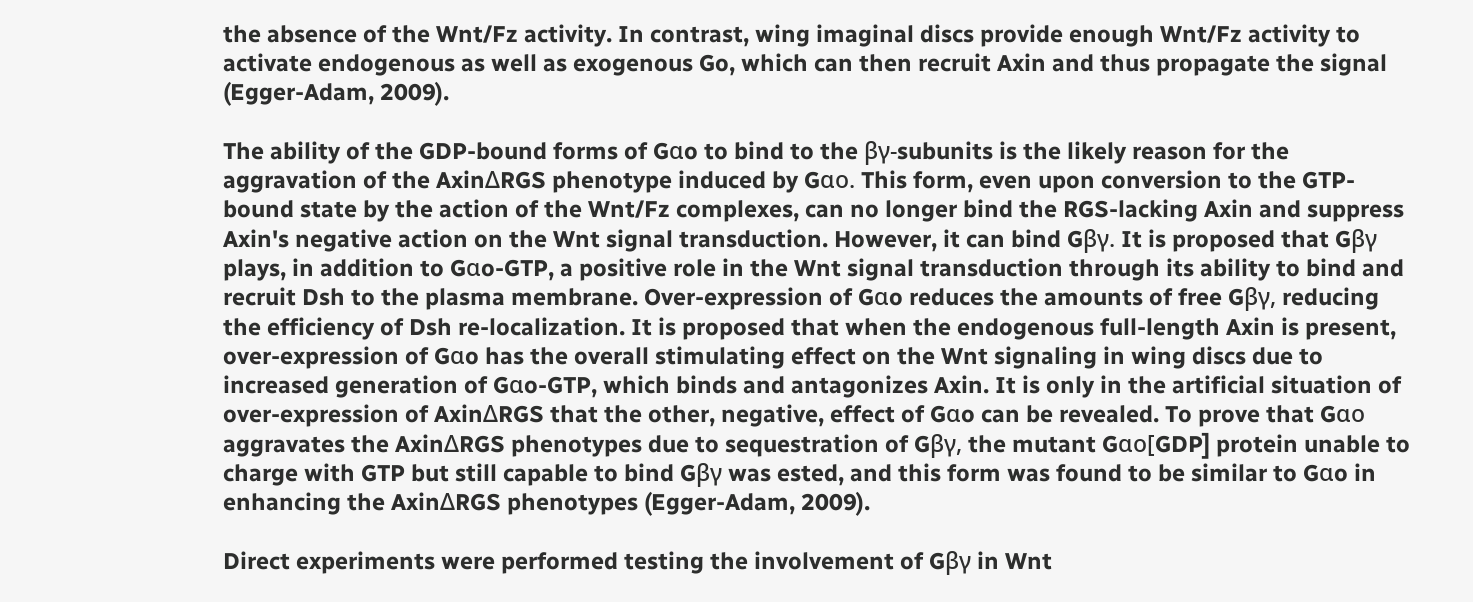the absence of the Wnt/Fz activity. In contrast, wing imaginal discs provide enough Wnt/Fz activity to activate endogenous as well as exogenous Go, which can then recruit Axin and thus propagate the signal (Egger-Adam, 2009).

The ability of the GDP-bound forms of Gαo to bind to the βγ-subunits is the likely reason for the aggravation of the AxinΔRGS phenotype induced by Gαo. This form, even upon conversion to the GTP-bound state by the action of the Wnt/Fz complexes, can no longer bind the RGS-lacking Axin and suppress Axin's negative action on the Wnt signal transduction. However, it can bind Gβγ. It is proposed that Gβγ plays, in addition to Gαo-GTP, a positive role in the Wnt signal transduction through its ability to bind and recruit Dsh to the plasma membrane. Over-expression of Gαo reduces the amounts of free Gβγ, reducing the efficiency of Dsh re-localization. It is proposed that when the endogenous full-length Axin is present, over-expression of Gαo has the overall stimulating effect on the Wnt signaling in wing discs due to increased generation of Gαo-GTP, which binds and antagonizes Axin. It is only in the artificial situation of over-expression of AxinΔRGS that the other, negative, effect of Gαo can be revealed. To prove that Gαo aggravates the AxinΔRGS phenotypes due to sequestration of Gβγ, the mutant Gαo[GDP] protein unable to charge with GTP but still capable to bind Gβγ was ested, and this form was found to be similar to Gαo in enhancing the AxinΔRGS phenotypes (Egger-Adam, 2009).

Direct experiments were performed testing the involvement of Gβγ in Wnt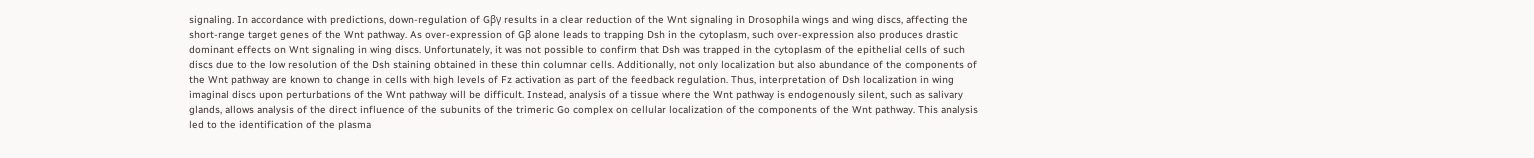signaling. In accordance with predictions, down-regulation of Gβγ results in a clear reduction of the Wnt signaling in Drosophila wings and wing discs, affecting the short-range target genes of the Wnt pathway. As over-expression of Gβ alone leads to trapping Dsh in the cytoplasm, such over-expression also produces drastic dominant effects on Wnt signaling in wing discs. Unfortunately, it was not possible to confirm that Dsh was trapped in the cytoplasm of the epithelial cells of such discs due to the low resolution of the Dsh staining obtained in these thin columnar cells. Additionally, not only localization but also abundance of the components of the Wnt pathway are known to change in cells with high levels of Fz activation as part of the feedback regulation. Thus, interpretation of Dsh localization in wing imaginal discs upon perturbations of the Wnt pathway will be difficult. Instead, analysis of a tissue where the Wnt pathway is endogenously silent, such as salivary glands, allows analysis of the direct influence of the subunits of the trimeric Go complex on cellular localization of the components of the Wnt pathway. This analysis led to the identification of the plasma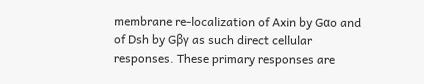membrane re-localization of Axin by Gαo and of Dsh by Gβγ as such direct cellular responses. These primary responses are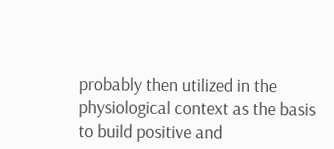probably then utilized in the physiological context as the basis to build positive and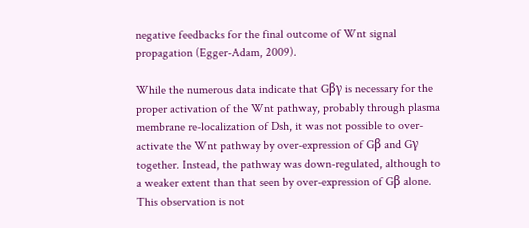negative feedbacks for the final outcome of Wnt signal propagation (Egger-Adam, 2009).

While the numerous data indicate that Gβγ is necessary for the proper activation of the Wnt pathway, probably through plasma membrane re-localization of Dsh, it was not possible to over-activate the Wnt pathway by over-expression of Gβ and Gγ together. Instead, the pathway was down-regulated, although to a weaker extent than that seen by over-expression of Gβ alone. This observation is not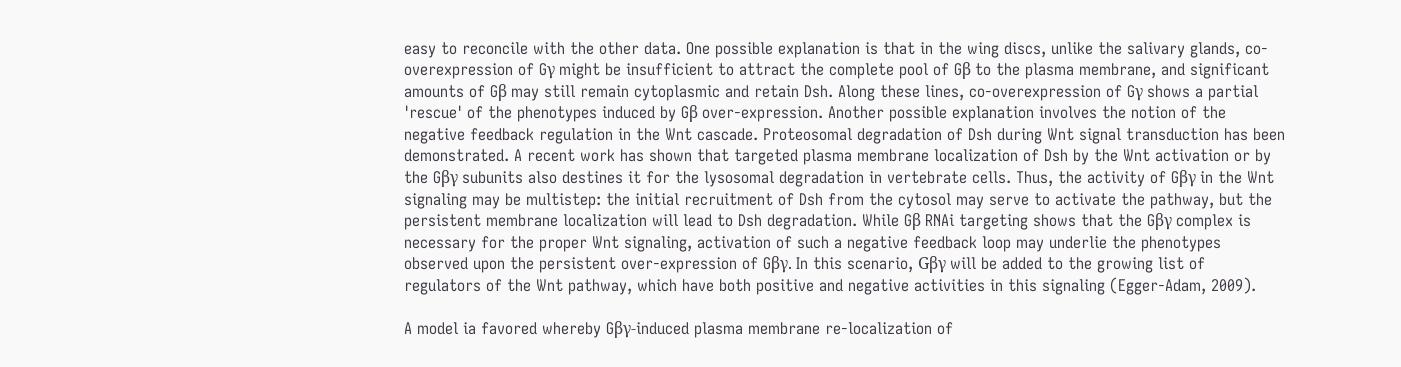easy to reconcile with the other data. One possible explanation is that in the wing discs, unlike the salivary glands, co-overexpression of Gγ might be insufficient to attract the complete pool of Gβ to the plasma membrane, and significant amounts of Gβ may still remain cytoplasmic and retain Dsh. Along these lines, co-overexpression of Gγ shows a partial 'rescue' of the phenotypes induced by Gβ over-expression. Another possible explanation involves the notion of the negative feedback regulation in the Wnt cascade. Proteosomal degradation of Dsh during Wnt signal transduction has been demonstrated. A recent work has shown that targeted plasma membrane localization of Dsh by the Wnt activation or by the Gβγ subunits also destines it for the lysosomal degradation in vertebrate cells. Thus, the activity of Gβγ in the Wnt signaling may be multistep: the initial recruitment of Dsh from the cytosol may serve to activate the pathway, but the persistent membrane localization will lead to Dsh degradation. While Gβ RNAi targeting shows that the Gβγ complex is necessary for the proper Wnt signaling, activation of such a negative feedback loop may underlie the phenotypes observed upon the persistent over-expression of Gβγ. In this scenario, Gβγ will be added to the growing list of regulators of the Wnt pathway, which have both positive and negative activities in this signaling (Egger-Adam, 2009).

A model ia favored whereby Gβγ-induced plasma membrane re-localization of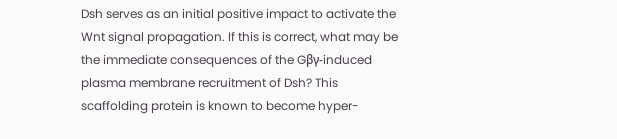Dsh serves as an initial positive impact to activate the Wnt signal propagation. If this is correct, what may be the immediate consequences of the Gβγ-induced plasma membrane recruitment of Dsh? This scaffolding protein is known to become hyper-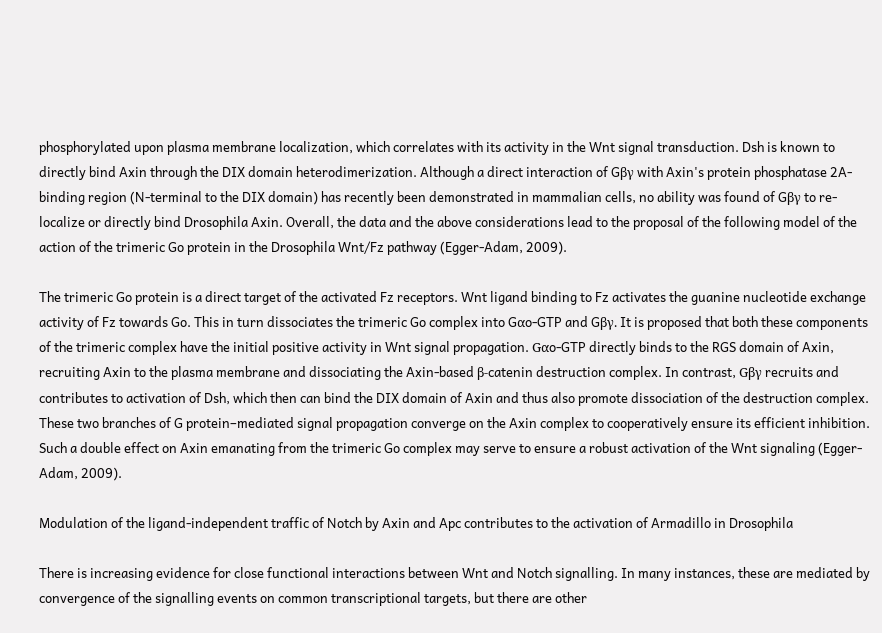phosphorylated upon plasma membrane localization, which correlates with its activity in the Wnt signal transduction. Dsh is known to directly bind Axin through the DIX domain heterodimerization. Although a direct interaction of Gβγ with Axin's protein phosphatase 2A-binding region (N-terminal to the DIX domain) has recently been demonstrated in mammalian cells, no ability was found of Gβγ to re-localize or directly bind Drosophila Axin. Overall, the data and the above considerations lead to the proposal of the following model of the action of the trimeric Go protein in the Drosophila Wnt/Fz pathway (Egger-Adam, 2009).

The trimeric Go protein is a direct target of the activated Fz receptors. Wnt ligand binding to Fz activates the guanine nucleotide exchange activity of Fz towards Go. This in turn dissociates the trimeric Go complex into Gαo-GTP and Gβγ. It is proposed that both these components of the trimeric complex have the initial positive activity in Wnt signal propagation. Gαo-GTP directly binds to the RGS domain of Axin, recruiting Axin to the plasma membrane and dissociating the Axin-based β-catenin destruction complex. In contrast, Gβγ recruits and contributes to activation of Dsh, which then can bind the DIX domain of Axin and thus also promote dissociation of the destruction complex. These two branches of G protein–mediated signal propagation converge on the Axin complex to cooperatively ensure its efficient inhibition. Such a double effect on Axin emanating from the trimeric Go complex may serve to ensure a robust activation of the Wnt signaling (Egger-Adam, 2009).

Modulation of the ligand-independent traffic of Notch by Axin and Apc contributes to the activation of Armadillo in Drosophila

There is increasing evidence for close functional interactions between Wnt and Notch signalling. In many instances, these are mediated by convergence of the signalling events on common transcriptional targets, but there are other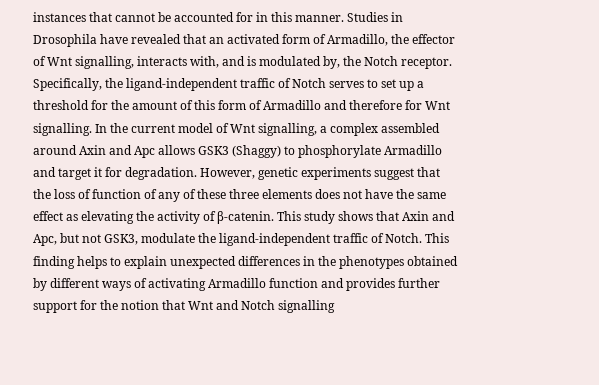instances that cannot be accounted for in this manner. Studies in Drosophila have revealed that an activated form of Armadillo, the effector of Wnt signalling, interacts with, and is modulated by, the Notch receptor. Specifically, the ligand-independent traffic of Notch serves to set up a threshold for the amount of this form of Armadillo and therefore for Wnt signalling. In the current model of Wnt signalling, a complex assembled around Axin and Apc allows GSK3 (Shaggy) to phosphorylate Armadillo and target it for degradation. However, genetic experiments suggest that the loss of function of any of these three elements does not have the same effect as elevating the activity of β-catenin. This study shows that Axin and Apc, but not GSK3, modulate the ligand-independent traffic of Notch. This finding helps to explain unexpected differences in the phenotypes obtained by different ways of activating Armadillo function and provides further support for the notion that Wnt and Notch signalling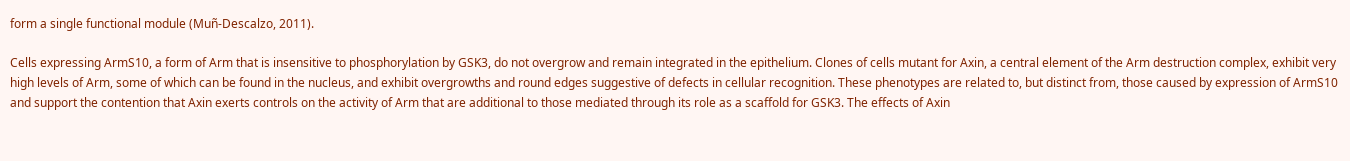form a single functional module (Muñ-Descalzo, 2011).

Cells expressing ArmS10, a form of Arm that is insensitive to phosphorylation by GSK3, do not overgrow and remain integrated in the epithelium. Clones of cells mutant for Axin, a central element of the Arm destruction complex, exhibit very high levels of Arm, some of which can be found in the nucleus, and exhibit overgrowths and round edges suggestive of defects in cellular recognition. These phenotypes are related to, but distinct from, those caused by expression of ArmS10 and support the contention that Axin exerts controls on the activity of Arm that are additional to those mediated through its role as a scaffold for GSK3. The effects of Axin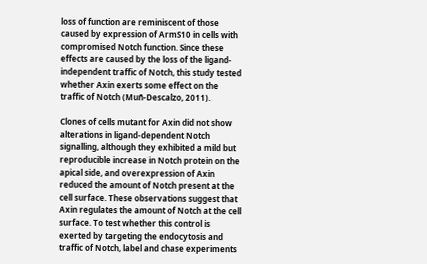loss of function are reminiscent of those caused by expression of ArmS10 in cells with compromised Notch function. Since these effects are caused by the loss of the ligand-independent traffic of Notch, this study tested whether Axin exerts some effect on the traffic of Notch (Muñ-Descalzo, 2011).

Clones of cells mutant for Axin did not show alterations in ligand-dependent Notch signalling, although they exhibited a mild but reproducible increase in Notch protein on the apical side, and overexpression of Axin reduced the amount of Notch present at the cell surface. These observations suggest that Axin regulates the amount of Notch at the cell surface. To test whether this control is exerted by targeting the endocytosis and traffic of Notch, label and chase experiments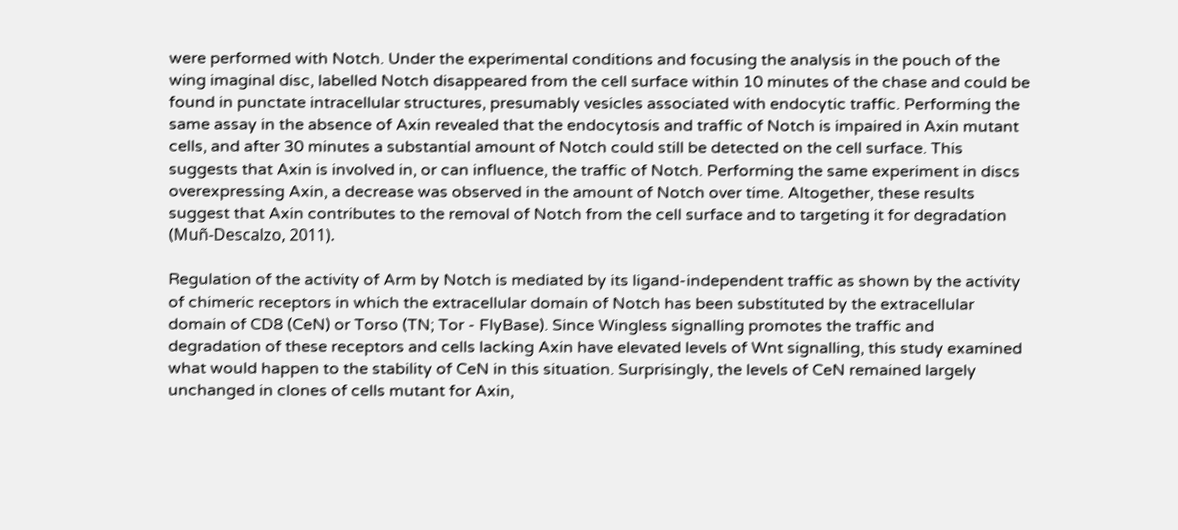were performed with Notch. Under the experimental conditions and focusing the analysis in the pouch of the wing imaginal disc, labelled Notch disappeared from the cell surface within 10 minutes of the chase and could be found in punctate intracellular structures, presumably vesicles associated with endocytic traffic. Performing the same assay in the absence of Axin revealed that the endocytosis and traffic of Notch is impaired in Axin mutant cells, and after 30 minutes a substantial amount of Notch could still be detected on the cell surface. This suggests that Axin is involved in, or can influence, the traffic of Notch. Performing the same experiment in discs overexpressing Axin, a decrease was observed in the amount of Notch over time. Altogether, these results suggest that Axin contributes to the removal of Notch from the cell surface and to targeting it for degradation (Muñ-Descalzo, 2011).

Regulation of the activity of Arm by Notch is mediated by its ligand-independent traffic as shown by the activity of chimeric receptors in which the extracellular domain of Notch has been substituted by the extracellular domain of CD8 (CeN) or Torso (TN; Tor - FlyBase). Since Wingless signalling promotes the traffic and degradation of these receptors and cells lacking Axin have elevated levels of Wnt signalling, this study examined what would happen to the stability of CeN in this situation. Surprisingly, the levels of CeN remained largely unchanged in clones of cells mutant for Axin,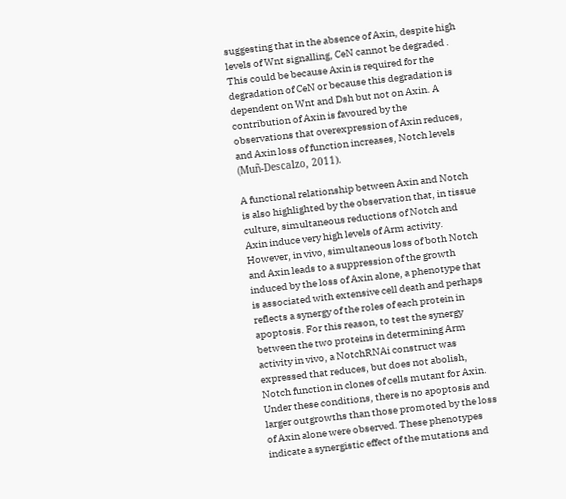suggesting that in the absence of Axin, despite high levels of Wnt signalling, CeN cannot be degraded . This could be because Axin is required for the degradation of CeN or because this degradation is dependent on Wnt and Dsh but not on Axin. A contribution of Axin is favoured by the observations that overexpression of Axin reduces, and Axin loss of function increases, Notch levels (Muñ-Descalzo, 2011).

A functional relationship between Axin and Notch is also highlighted by the observation that, in tissue culture, simultaneous reductions of Notch and Axin induce very high levels of Arm activity. However, in vivo, simultaneous loss of both Notch and Axin leads to a suppression of the growth induced by the loss of Axin alone, a phenotype that is associated with extensive cell death and perhaps reflects a synergy of the roles of each protein in apoptosis. For this reason, to test the synergy between the two proteins in determining Arm activity in vivo, a NotchRNAi construct was expressed that reduces, but does not abolish, Notch function in clones of cells mutant for Axin. Under these conditions, there is no apoptosis and larger outgrowths than those promoted by the loss of Axin alone were observed. These phenotypes indicate a synergistic effect of the mutations and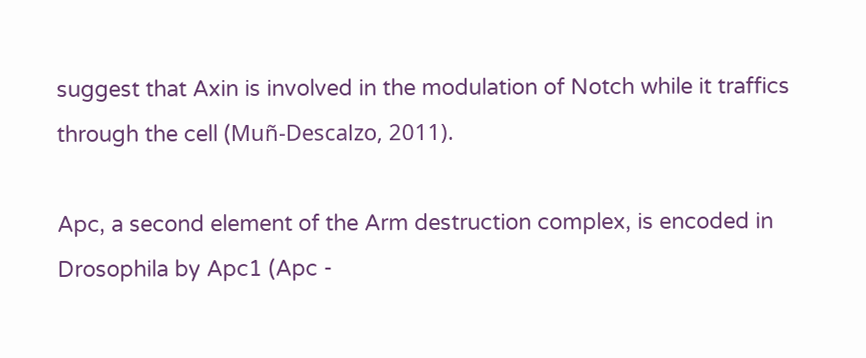suggest that Axin is involved in the modulation of Notch while it traffics through the cell (Muñ-Descalzo, 2011).

Apc, a second element of the Arm destruction complex, is encoded in Drosophila by Apc1 (Apc -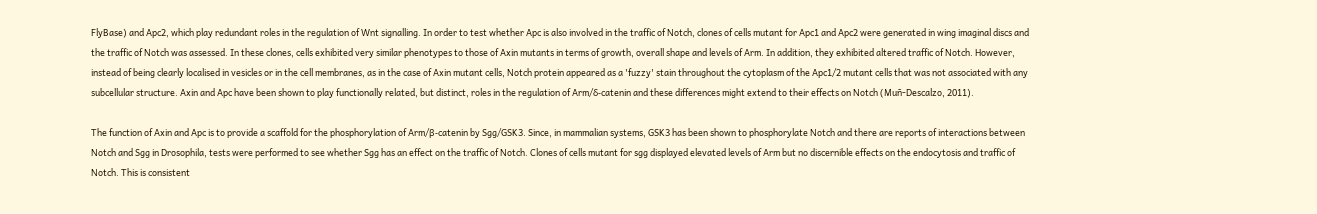FlyBase) and Apc2, which play redundant roles in the regulation of Wnt signalling. In order to test whether Apc is also involved in the traffic of Notch, clones of cells mutant for Apc1 and Apc2 were generated in wing imaginal discs and the traffic of Notch was assessed. In these clones, cells exhibited very similar phenotypes to those of Axin mutants in terms of growth, overall shape and levels of Arm. In addition, they exhibited altered traffic of Notch. However, instead of being clearly localised in vesicles or in the cell membranes, as in the case of Axin mutant cells, Notch protein appeared as a 'fuzzy' stain throughout the cytoplasm of the Apc1/2 mutant cells that was not associated with any subcellular structure. Axin and Apc have been shown to play functionally related, but distinct, roles in the regulation of Arm/δ-catenin and these differences might extend to their effects on Notch (Muñ-Descalzo, 2011).

The function of Axin and Apc is to provide a scaffold for the phosphorylation of Arm/β-catenin by Sgg/GSK3. Since, in mammalian systems, GSK3 has been shown to phosphorylate Notch and there are reports of interactions between Notch and Sgg in Drosophila, tests were performed to see whether Sgg has an effect on the traffic of Notch. Clones of cells mutant for sgg displayed elevated levels of Arm but no discernible effects on the endocytosis and traffic of Notch. This is consistent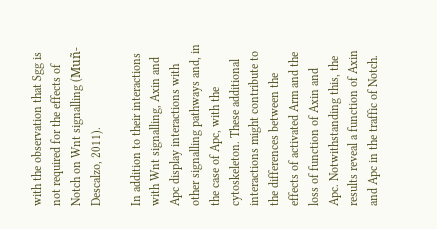with the observation that Sgg is not required for the effects of Notch on Wnt signalling (Muñ-Descalzo, 2011).

In addition to their interactions with Wnt signalling, Axin and Apc display interactions with other signalling pathways and, in the case of Apc, with the cytoskeleton. These additional interactions might contribute to the differences between the effects of activated Arm and the loss of function of Axin and Apc. Notwithstanding this, the results reveal a function of Axin and Apc in the traffic of Notch.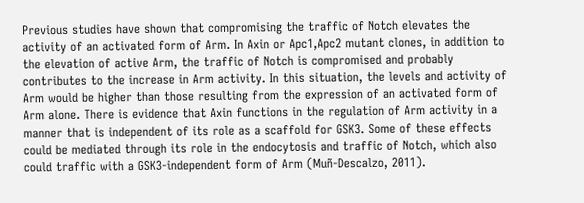Previous studies have shown that compromising the traffic of Notch elevates the activity of an activated form of Arm. In Axin or Apc1,Apc2 mutant clones, in addition to the elevation of active Arm, the traffic of Notch is compromised and probably contributes to the increase in Arm activity. In this situation, the levels and activity of Arm would be higher than those resulting from the expression of an activated form of Arm alone. There is evidence that Axin functions in the regulation of Arm activity in a manner that is independent of its role as a scaffold for GSK3. Some of these effects could be mediated through its role in the endocytosis and traffic of Notch, which also could traffic with a GSK3-independent form of Arm (Muñ-Descalzo, 2011).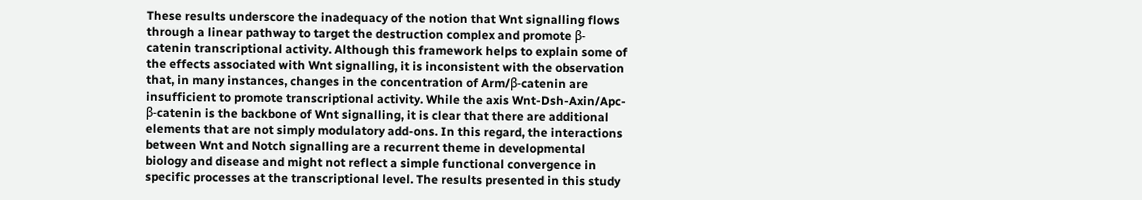These results underscore the inadequacy of the notion that Wnt signalling flows through a linear pathway to target the destruction complex and promote β-catenin transcriptional activity. Although this framework helps to explain some of the effects associated with Wnt signalling, it is inconsistent with the observation that, in many instances, changes in the concentration of Arm/β-catenin are insufficient to promote transcriptional activity. While the axis Wnt-Dsh-Axin/Apc-β-catenin is the backbone of Wnt signalling, it is clear that there are additional elements that are not simply modulatory add-ons. In this regard, the interactions between Wnt and Notch signalling are a recurrent theme in developmental biology and disease and might not reflect a simple functional convergence in specific processes at the transcriptional level. The results presented in this study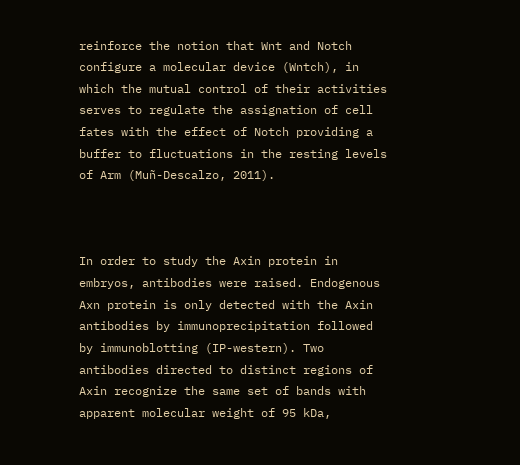reinforce the notion that Wnt and Notch configure a molecular device (Wntch), in which the mutual control of their activities serves to regulate the assignation of cell fates with the effect of Notch providing a buffer to fluctuations in the resting levels of Arm (Muñ-Descalzo, 2011).



In order to study the Axin protein in embryos, antibodies were raised. Endogenous Axn protein is only detected with the Axin antibodies by immunoprecipitation followed by immunoblotting (IP-western). Two antibodies directed to distinct regions of Axin recognize the same set of bands with apparent molecular weight of 95 kDa,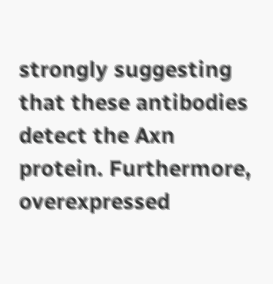strongly suggesting that these antibodies detect the Axn protein. Furthermore, overexpressed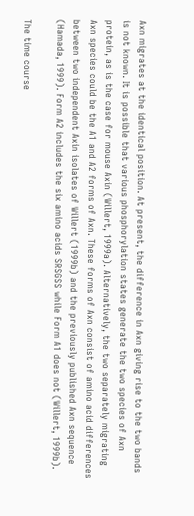Axn migrates at the identical position. At present, the difference in Axn giving rise to the two bands is not known. It is possible that various phosphorylation states generate the two species of Axn protein, as is the case for mouse Axin (Willert, 1999a). Alternatively, the two separately migrating Axn species could be the A1 and A2 forms of Axn. These forms of Axn consist of amino acid differences between two independent Axin isolates of Willert (1999b) and the previously published Axn sequence (Hamada, 1999). Form A2 includes the six amino acids SRSGSS while Form A1 does not (Willert, 1999b).

The time course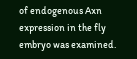of endogenous Axn expression in the fly embryo was examined.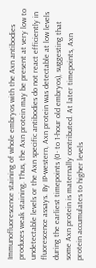Immunofluorescence staining of whole embryos with the Axn antibodies produces weak staining. Thus, the Axn protein may be present at very low to undetectable levels or the Axn specific antibodies do not react efficiently in fluorescence assays. By IP-western, Axn protein was detectable at low levels during the earliest timepoints (0- to 1-hour old embryos), suggesting that some Axn protein is maternally contributed. At later timepoints, Axn protein accumulates to higher levels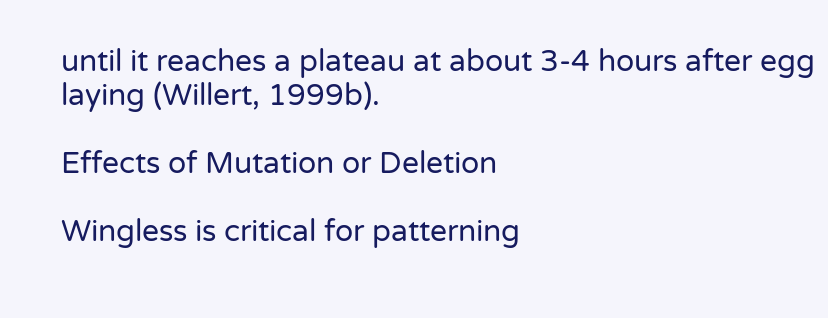until it reaches a plateau at about 3-4 hours after egg laying (Willert, 1999b).

Effects of Mutation or Deletion

Wingless is critical for patterning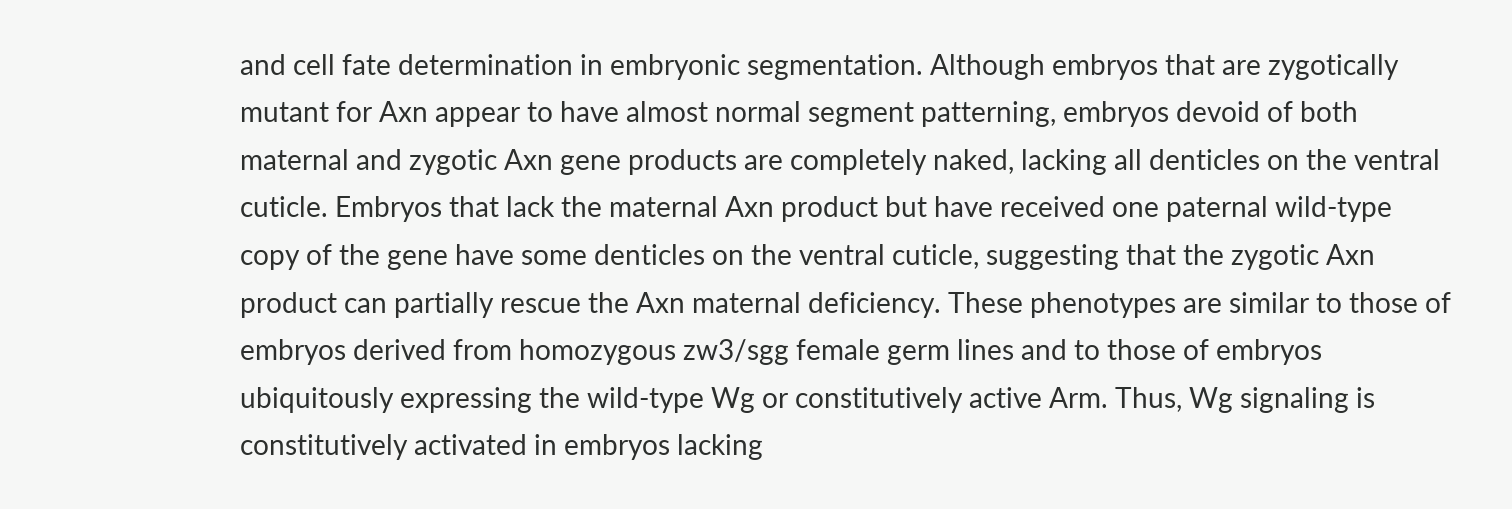and cell fate determination in embryonic segmentation. Although embryos that are zygotically mutant for Axn appear to have almost normal segment patterning, embryos devoid of both maternal and zygotic Axn gene products are completely naked, lacking all denticles on the ventral cuticle. Embryos that lack the maternal Axn product but have received one paternal wild-type copy of the gene have some denticles on the ventral cuticle, suggesting that the zygotic Axn product can partially rescue the Axn maternal deficiency. These phenotypes are similar to those of embryos derived from homozygous zw3/sgg female germ lines and to those of embryos ubiquitously expressing the wild-type Wg or constitutively active Arm. Thus, Wg signaling is constitutively activated in embryos lacking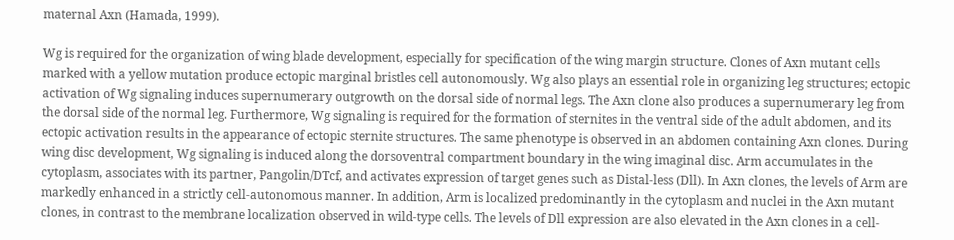maternal Axn (Hamada, 1999).

Wg is required for the organization of wing blade development, especially for specification of the wing margin structure. Clones of Axn mutant cells marked with a yellow mutation produce ectopic marginal bristles cell autonomously. Wg also plays an essential role in organizing leg structures; ectopic activation of Wg signaling induces supernumerary outgrowth on the dorsal side of normal legs. The Axn clone also produces a supernumerary leg from the dorsal side of the normal leg. Furthermore, Wg signaling is required for the formation of sternites in the ventral side of the adult abdomen, and its ectopic activation results in the appearance of ectopic sternite structures. The same phenotype is observed in an abdomen containing Axn clones. During wing disc development, Wg signaling is induced along the dorsoventral compartment boundary in the wing imaginal disc. Arm accumulates in the cytoplasm, associates with its partner, Pangolin/DTcf, and activates expression of target genes such as Distal-less (Dll). In Axn clones, the levels of Arm are markedly enhanced in a strictly cell-autonomous manner. In addition, Arm is localized predominantly in the cytoplasm and nuclei in the Axn mutant clones, in contrast to the membrane localization observed in wild-type cells. The levels of Dll expression are also elevated in the Axn clones in a cell-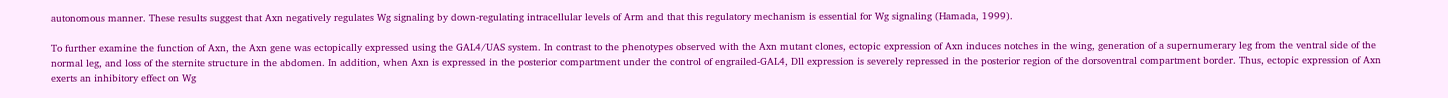autonomous manner. These results suggest that Axn negatively regulates Wg signaling by down-regulating intracellular levels of Arm and that this regulatory mechanism is essential for Wg signaling (Hamada, 1999).

To further examine the function of Axn, the Axn gene was ectopically expressed using the GAL4/UAS system. In contrast to the phenotypes observed with the Axn mutant clones, ectopic expression of Axn induces notches in the wing, generation of a supernumerary leg from the ventral side of the normal leg, and loss of the sternite structure in the abdomen. In addition, when Axn is expressed in the posterior compartment under the control of engrailed-GAL4, Dll expression is severely repressed in the posterior region of the dorsoventral compartment border. Thus, ectopic expression of Axn exerts an inhibitory effect on Wg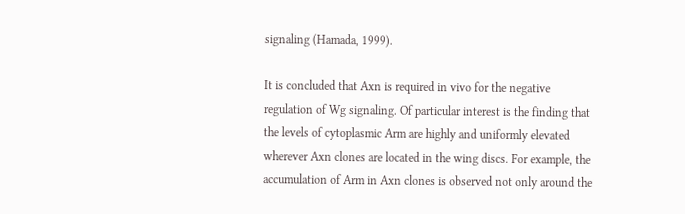signaling (Hamada, 1999).

It is concluded that Axn is required in vivo for the negative regulation of Wg signaling. Of particular interest is the finding that the levels of cytoplasmic Arm are highly and uniformly elevated wherever Axn clones are located in the wing discs. For example, the accumulation of Arm in Axn clones is observed not only around the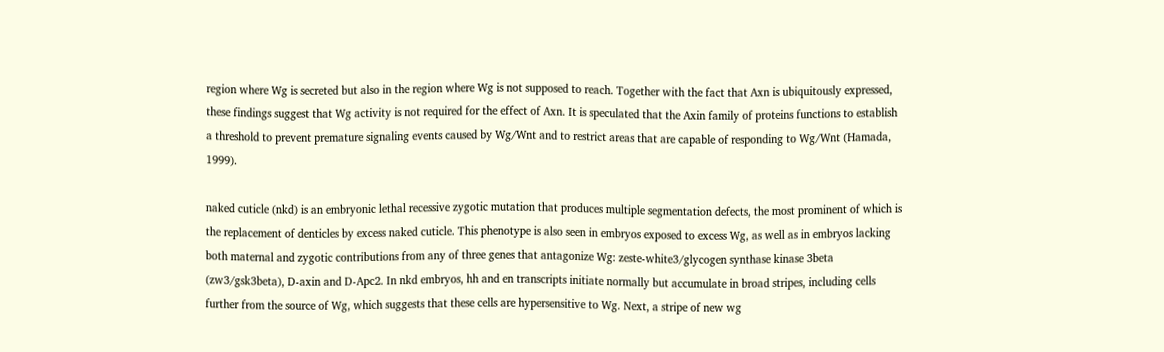region where Wg is secreted but also in the region where Wg is not supposed to reach. Together with the fact that Axn is ubiquitously expressed, these findings suggest that Wg activity is not required for the effect of Axn. It is speculated that the Axin family of proteins functions to establish a threshold to prevent premature signaling events caused by Wg/Wnt and to restrict areas that are capable of responding to Wg/Wnt (Hamada, 1999).

naked cuticle (nkd) is an embryonic lethal recessive zygotic mutation that produces multiple segmentation defects, the most prominent of which is the replacement of denticles by excess naked cuticle. This phenotype is also seen in embryos exposed to excess Wg, as well as in embryos lacking both maternal and zygotic contributions from any of three genes that antagonize Wg: zeste-white3/glycogen synthase kinase 3beta (zw3/gsk3beta), D-axin and D-Apc2. In nkd embryos, hh and en transcripts initiate normally but accumulate in broad stripes, including cells further from the source of Wg, which suggests that these cells are hypersensitive to Wg. Next, a stripe of new wg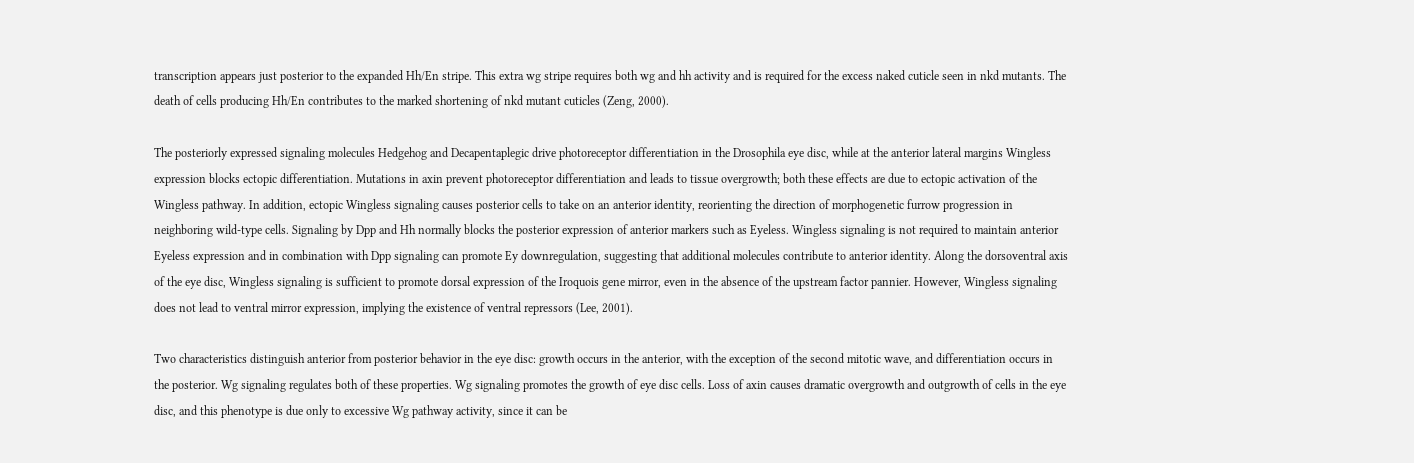transcription appears just posterior to the expanded Hh/En stripe. This extra wg stripe requires both wg and hh activity and is required for the excess naked cuticle seen in nkd mutants. The death of cells producing Hh/En contributes to the marked shortening of nkd mutant cuticles (Zeng, 2000).

The posteriorly expressed signaling molecules Hedgehog and Decapentaplegic drive photoreceptor differentiation in the Drosophila eye disc, while at the anterior lateral margins Wingless expression blocks ectopic differentiation. Mutations in axin prevent photoreceptor differentiation and leads to tissue overgrowth; both these effects are due to ectopic activation of the Wingless pathway. In addition, ectopic Wingless signaling causes posterior cells to take on an anterior identity, reorienting the direction of morphogenetic furrow progression in neighboring wild-type cells. Signaling by Dpp and Hh normally blocks the posterior expression of anterior markers such as Eyeless. Wingless signaling is not required to maintain anterior Eyeless expression and in combination with Dpp signaling can promote Ey downregulation, suggesting that additional molecules contribute to anterior identity. Along the dorsoventral axis of the eye disc, Wingless signaling is sufficient to promote dorsal expression of the Iroquois gene mirror, even in the absence of the upstream factor pannier. However, Wingless signaling does not lead to ventral mirror expression, implying the existence of ventral repressors (Lee, 2001).

Two characteristics distinguish anterior from posterior behavior in the eye disc: growth occurs in the anterior, with the exception of the second mitotic wave, and differentiation occurs in the posterior. Wg signaling regulates both of these properties. Wg signaling promotes the growth of eye disc cells. Loss of axin causes dramatic overgrowth and outgrowth of cells in the eye disc, and this phenotype is due only to excessive Wg pathway activity, since it can be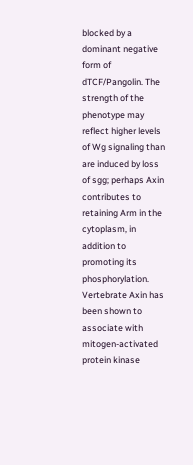blocked by a dominant negative form of dTCF/Pangolin. The strength of the phenotype may reflect higher levels of Wg signaling than are induced by loss of sgg; perhaps Axin contributes to retaining Arm in the cytoplasm, in addition to promoting its phosphorylation. Vertebrate Axin has been shown to associate with mitogen-activated protein kinase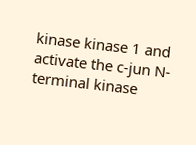kinase kinase 1 and activate the c-jun N-terminal kinase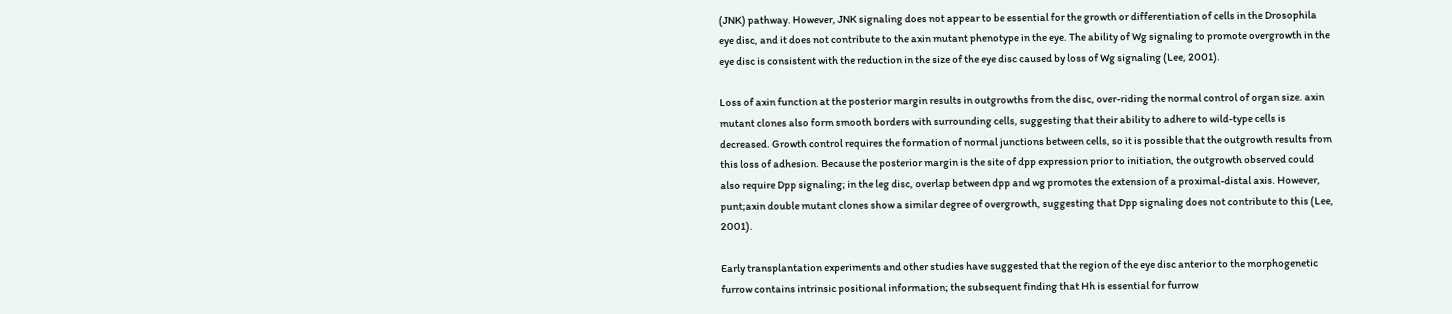(JNK) pathway. However, JNK signaling does not appear to be essential for the growth or differentiation of cells in the Drosophila eye disc, and it does not contribute to the axin mutant phenotype in the eye. The ability of Wg signaling to promote overgrowth in the eye disc is consistent with the reduction in the size of the eye disc caused by loss of Wg signaling (Lee, 2001).

Loss of axin function at the posterior margin results in outgrowths from the disc, over-riding the normal control of organ size. axin mutant clones also form smooth borders with surrounding cells, suggesting that their ability to adhere to wild-type cells is decreased. Growth control requires the formation of normal junctions between cells, so it is possible that the outgrowth results from this loss of adhesion. Because the posterior margin is the site of dpp expression prior to initiation, the outgrowth observed could also require Dpp signaling; in the leg disc, overlap between dpp and wg promotes the extension of a proximal-distal axis. However, punt;axin double mutant clones show a similar degree of overgrowth, suggesting that Dpp signaling does not contribute to this (Lee, 2001).

Early transplantation experiments and other studies have suggested that the region of the eye disc anterior to the morphogenetic furrow contains intrinsic positional information; the subsequent finding that Hh is essential for furrow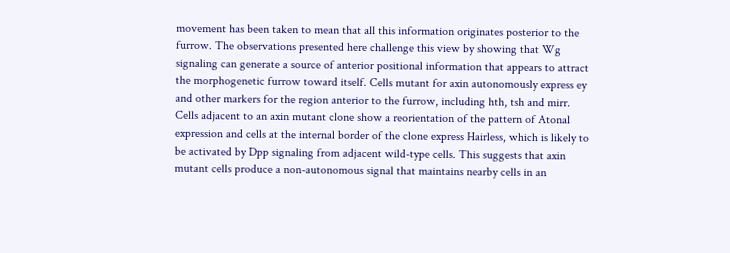movement has been taken to mean that all this information originates posterior to the furrow. The observations presented here challenge this view by showing that Wg signaling can generate a source of anterior positional information that appears to attract the morphogenetic furrow toward itself. Cells mutant for axin autonomously express ey and other markers for the region anterior to the furrow, including hth, tsh and mirr. Cells adjacent to an axin mutant clone show a reorientation of the pattern of Atonal expression and cells at the internal border of the clone express Hairless, which is likely to be activated by Dpp signaling from adjacent wild-type cells. This suggests that axin mutant cells produce a non-autonomous signal that maintains nearby cells in an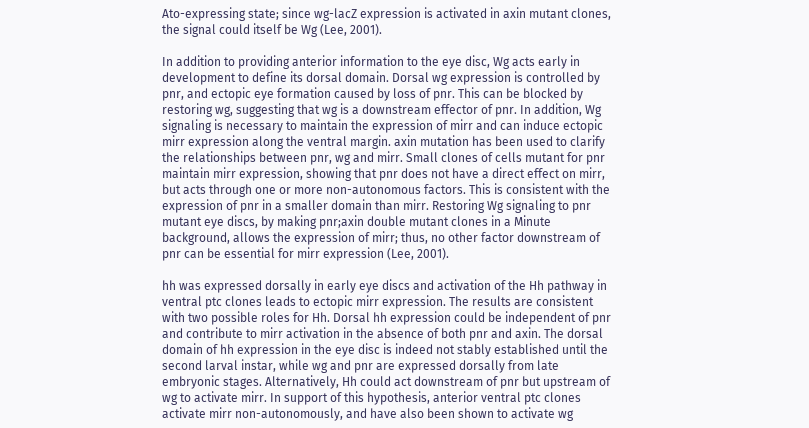Ato-expressing state; since wg-lacZ expression is activated in axin mutant clones, the signal could itself be Wg (Lee, 2001).

In addition to providing anterior information to the eye disc, Wg acts early in development to define its dorsal domain. Dorsal wg expression is controlled by pnr, and ectopic eye formation caused by loss of pnr. This can be blocked by restoring wg, suggesting that wg is a downstream effector of pnr. In addition, Wg signaling is necessary to maintain the expression of mirr and can induce ectopic mirr expression along the ventral margin. axin mutation has been used to clarify the relationships between pnr, wg and mirr. Small clones of cells mutant for pnr maintain mirr expression, showing that pnr does not have a direct effect on mirr, but acts through one or more non-autonomous factors. This is consistent with the expression of pnr in a smaller domain than mirr. Restoring Wg signaling to pnr mutant eye discs, by making pnr;axin double mutant clones in a Minute background, allows the expression of mirr; thus, no other factor downstream of pnr can be essential for mirr expression (Lee, 2001).

hh was expressed dorsally in early eye discs and activation of the Hh pathway in ventral ptc clones leads to ectopic mirr expression. The results are consistent with two possible roles for Hh. Dorsal hh expression could be independent of pnr and contribute to mirr activation in the absence of both pnr and axin. The dorsal domain of hh expression in the eye disc is indeed not stably established until the second larval instar, while wg and pnr are expressed dorsally from late embryonic stages. Alternatively, Hh could act downstream of pnr but upstream of wg to activate mirr. In support of this hypothesis, anterior ventral ptc clones activate mirr non-autonomously, and have also been shown to activate wg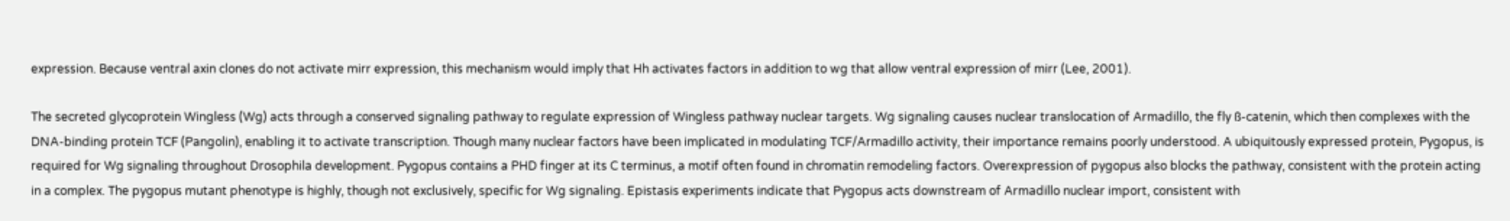expression. Because ventral axin clones do not activate mirr expression, this mechanism would imply that Hh activates factors in addition to wg that allow ventral expression of mirr (Lee, 2001).

The secreted glycoprotein Wingless (Wg) acts through a conserved signaling pathway to regulate expression of Wingless pathway nuclear targets. Wg signaling causes nuclear translocation of Armadillo, the fly ß-catenin, which then complexes with the DNA-binding protein TCF (Pangolin), enabling it to activate transcription. Though many nuclear factors have been implicated in modulating TCF/Armadillo activity, their importance remains poorly understood. A ubiquitously expressed protein, Pygopus, is required for Wg signaling throughout Drosophila development. Pygopus contains a PHD finger at its C terminus, a motif often found in chromatin remodeling factors. Overexpression of pygopus also blocks the pathway, consistent with the protein acting in a complex. The pygopus mutant phenotype is highly, though not exclusively, specific for Wg signaling. Epistasis experiments indicate that Pygopus acts downstream of Armadillo nuclear import, consistent with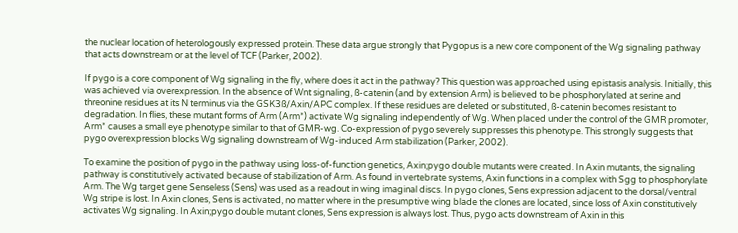the nuclear location of heterologously expressed protein. These data argue strongly that Pygopus is a new core component of the Wg signaling pathway that acts downstream or at the level of TCF (Parker, 2002).

If pygo is a core component of Wg signaling in the fly, where does it act in the pathway? This question was approached using epistasis analysis. Initially, this was achieved via overexpression. In the absence of Wnt signaling, ß-catenin (and by extension Arm) is believed to be phosphorylated at serine and threonine residues at its N terminus via the GSK3ß/Axin/APC complex. If these residues are deleted or substituted, ß-catenin becomes resistant to degradation. In flies, these mutant forms of Arm (Arm*) activate Wg signaling independently of Wg. When placed under the control of the GMR promoter, Arm* causes a small eye phenotype similar to that of GMR-wg. Co-expression of pygo severely suppresses this phenotype. This strongly suggests that pygo overexpression blocks Wg signaling downstream of Wg-induced Arm stabilization (Parker, 2002).

To examine the position of pygo in the pathway using loss-of-function genetics, Axin;pygo double mutants were created. In Axin mutants, the signaling pathway is constitutively activated because of stabilization of Arm. As found in vertebrate systems, Axin functions in a complex with Sgg to phosphorylate Arm. The Wg target gene Senseless (Sens) was used as a readout in wing imaginal discs. In pygo clones, Sens expression adjacent to the dorsal/ventral Wg stripe is lost. In Axin clones, Sens is activated, no matter where in the presumptive wing blade the clones are located, since loss of Axin constitutively activates Wg signaling. In Axin;pygo double mutant clones, Sens expression is always lost. Thus, pygo acts downstream of Axin in this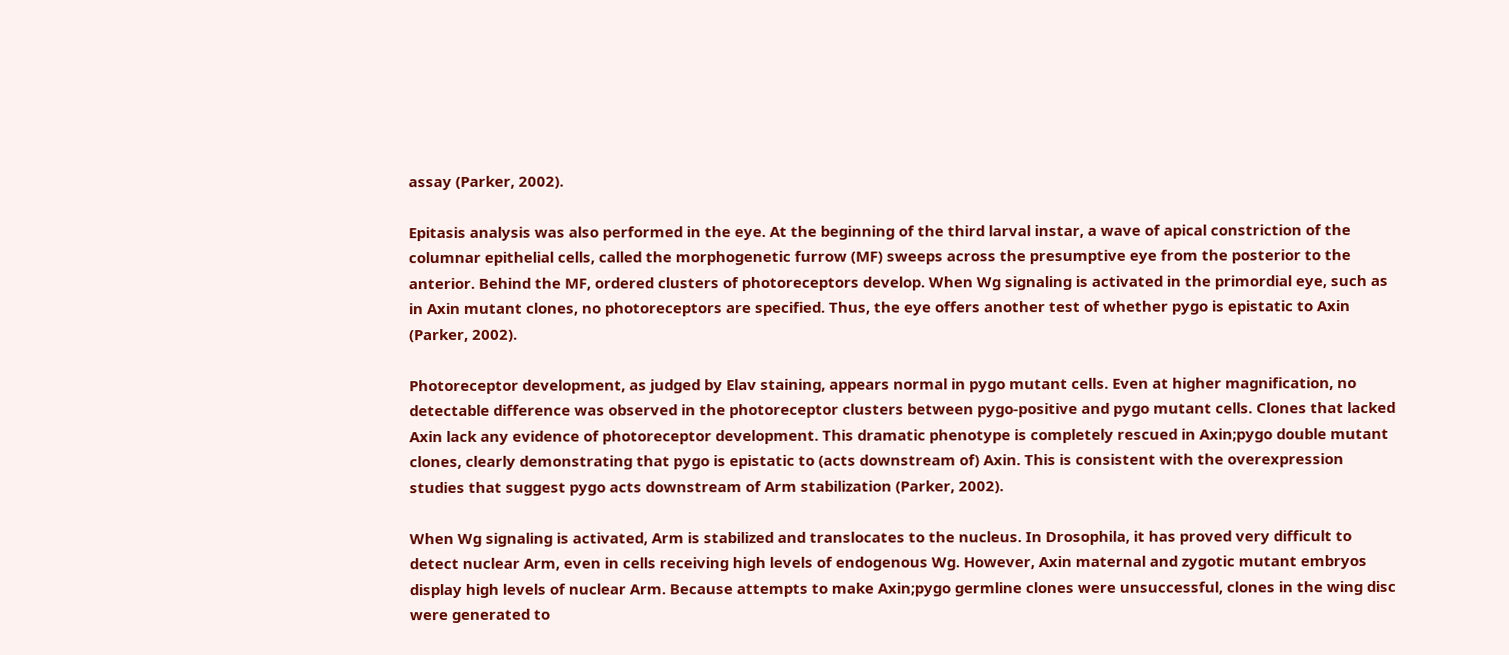assay (Parker, 2002).

Epitasis analysis was also performed in the eye. At the beginning of the third larval instar, a wave of apical constriction of the columnar epithelial cells, called the morphogenetic furrow (MF) sweeps across the presumptive eye from the posterior to the anterior. Behind the MF, ordered clusters of photoreceptors develop. When Wg signaling is activated in the primordial eye, such as in Axin mutant clones, no photoreceptors are specified. Thus, the eye offers another test of whether pygo is epistatic to Axin (Parker, 2002).

Photoreceptor development, as judged by Elav staining, appears normal in pygo mutant cells. Even at higher magnification, no detectable difference was observed in the photoreceptor clusters between pygo-positive and pygo mutant cells. Clones that lacked Axin lack any evidence of photoreceptor development. This dramatic phenotype is completely rescued in Axin;pygo double mutant clones, clearly demonstrating that pygo is epistatic to (acts downstream of) Axin. This is consistent with the overexpression studies that suggest pygo acts downstream of Arm stabilization (Parker, 2002).

When Wg signaling is activated, Arm is stabilized and translocates to the nucleus. In Drosophila, it has proved very difficult to detect nuclear Arm, even in cells receiving high levels of endogenous Wg. However, Axin maternal and zygotic mutant embryos display high levels of nuclear Arm. Because attempts to make Axin;pygo germline clones were unsuccessful, clones in the wing disc were generated to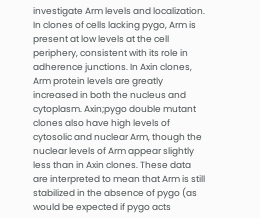investigate Arm levels and localization. In clones of cells lacking pygo, Arm is present at low levels at the cell periphery, consistent with its role in adherence junctions. In Axin clones, Arm protein levels are greatly increased in both the nucleus and cytoplasm. Axin;pygo double mutant clones also have high levels of cytosolic and nuclear Arm, though the nuclear levels of Arm appear slightly less than in Axin clones. These data are interpreted to mean that Arm is still stabilized in the absence of pygo (as would be expected if pygo acts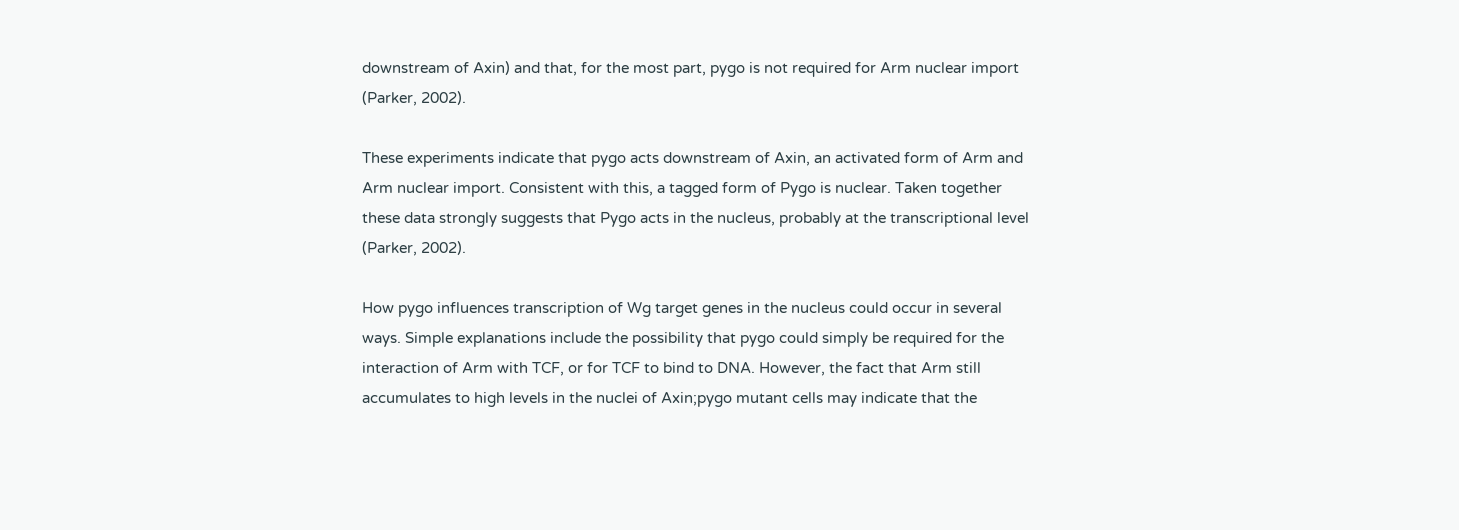downstream of Axin) and that, for the most part, pygo is not required for Arm nuclear import (Parker, 2002).

These experiments indicate that pygo acts downstream of Axin, an activated form of Arm and Arm nuclear import. Consistent with this, a tagged form of Pygo is nuclear. Taken together these data strongly suggests that Pygo acts in the nucleus, probably at the transcriptional level (Parker, 2002).

How pygo influences transcription of Wg target genes in the nucleus could occur in several ways. Simple explanations include the possibility that pygo could simply be required for the interaction of Arm with TCF, or for TCF to bind to DNA. However, the fact that Arm still accumulates to high levels in the nuclei of Axin;pygo mutant cells may indicate that the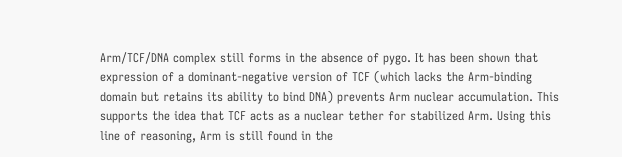Arm/TCF/DNA complex still forms in the absence of pygo. It has been shown that expression of a dominant-negative version of TCF (which lacks the Arm-binding domain but retains its ability to bind DNA) prevents Arm nuclear accumulation. This supports the idea that TCF acts as a nuclear tether for stabilized Arm. Using this line of reasoning, Arm is still found in the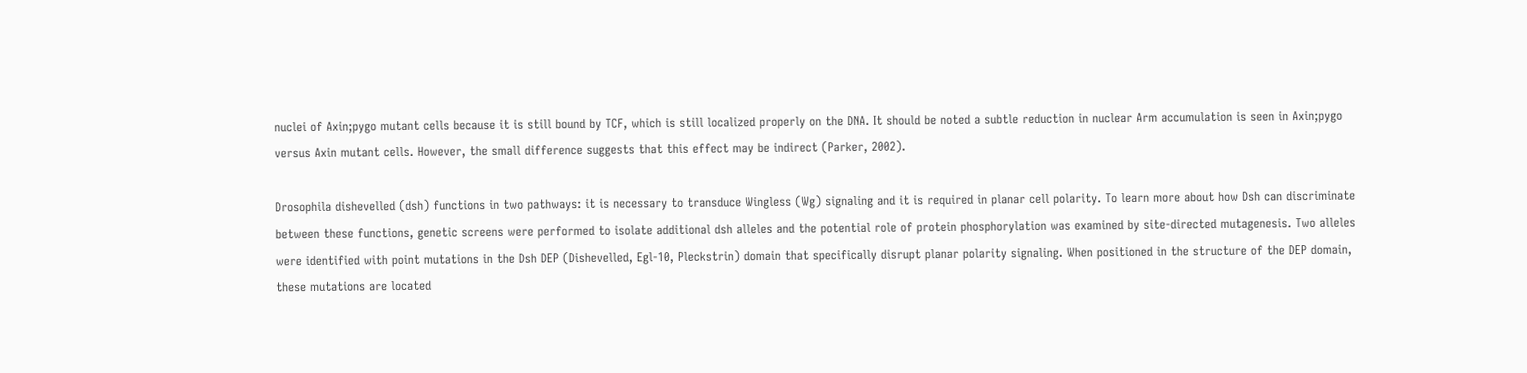nuclei of Axin;pygo mutant cells because it is still bound by TCF, which is still localized properly on the DNA. It should be noted a subtle reduction in nuclear Arm accumulation is seen in Axin;pygo versus Axin mutant cells. However, the small difference suggests that this effect may be indirect (Parker, 2002).

Drosophila dishevelled (dsh) functions in two pathways: it is necessary to transduce Wingless (Wg) signaling and it is required in planar cell polarity. To learn more about how Dsh can discriminate between these functions, genetic screens were performed to isolate additional dsh alleles and the potential role of protein phosphorylation was examined by site-directed mutagenesis. Two alleles were identified with point mutations in the Dsh DEP (Dishevelled, Egl-10, Pleckstrin) domain that specifically disrupt planar polarity signaling. When positioned in the structure of the DEP domain, these mutations are located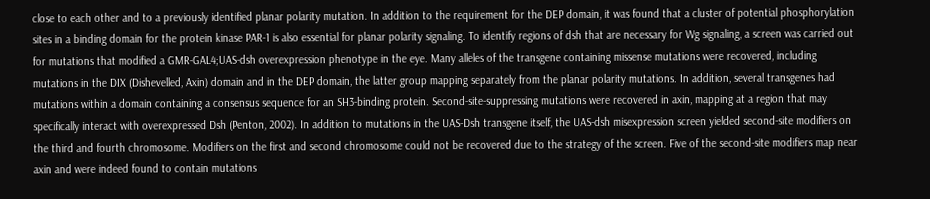close to each other and to a previously identified planar polarity mutation. In addition to the requirement for the DEP domain, it was found that a cluster of potential phosphorylation sites in a binding domain for the protein kinase PAR-1 is also essential for planar polarity signaling. To identify regions of dsh that are necessary for Wg signaling, a screen was carried out for mutations that modified a GMR-GAL4;UAS-dsh overexpression phenotype in the eye. Many alleles of the transgene containing missense mutations were recovered, including mutations in the DIX (Dishevelled, Axin) domain and in the DEP domain, the latter group mapping separately from the planar polarity mutations. In addition, several transgenes had mutations within a domain containing a consensus sequence for an SH3-binding protein. Second-site-suppressing mutations were recovered in axin, mapping at a region that may specifically interact with overexpressed Dsh (Penton, 2002). In addition to mutations in the UAS-Dsh transgene itself, the UAS-dsh misexpression screen yielded second-site modifiers on the third and fourth chromosome. Modifiers on the first and second chromosome could not be recovered due to the strategy of the screen. Five of the second-site modifiers map near axin and were indeed found to contain mutations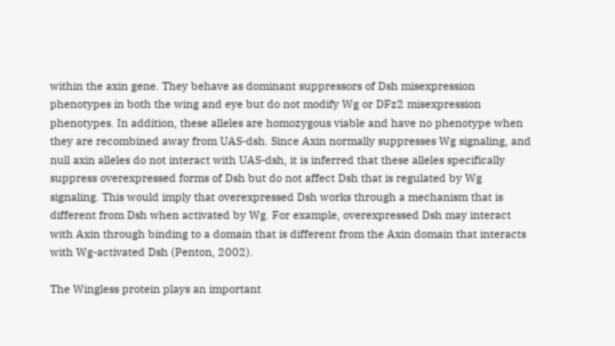within the axin gene. They behave as dominant suppressors of Dsh misexpression phenotypes in both the wing and eye but do not modify Wg or DFz2 misexpression phenotypes. In addition, these alleles are homozygous viable and have no phenotype when they are recombined away from UAS-dsh. Since Axin normally suppresses Wg signaling, and null axin alleles do not interact with UAS-dsh, it is inferred that these alleles specifically suppress overexpressed forms of Dsh but do not affect Dsh that is regulated by Wg signaling. This would imply that overexpressed Dsh works through a mechanism that is different from Dsh when activated by Wg. For example, overexpressed Dsh may interact with Axin through binding to a domain that is different from the Axin domain that interacts with Wg-activated Dsh (Penton, 2002).

The Wingless protein plays an important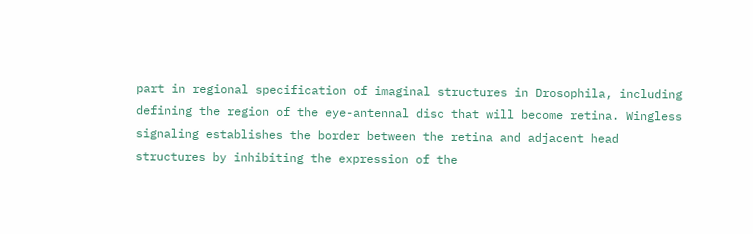part in regional specification of imaginal structures in Drosophila, including defining the region of the eye-antennal disc that will become retina. Wingless signaling establishes the border between the retina and adjacent head structures by inhibiting the expression of the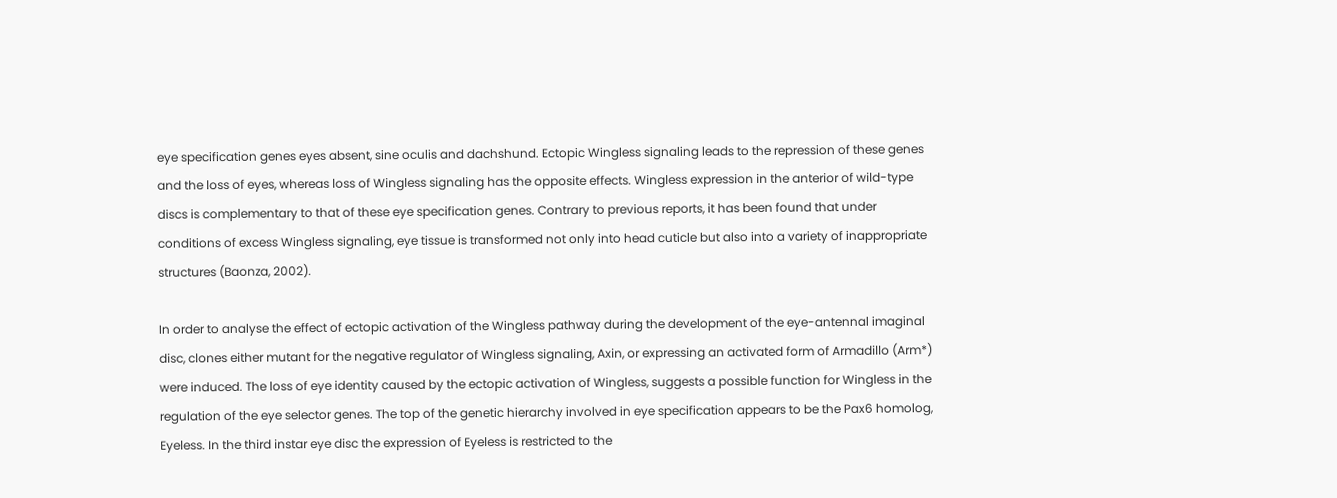eye specification genes eyes absent, sine oculis and dachshund. Ectopic Wingless signaling leads to the repression of these genes and the loss of eyes, whereas loss of Wingless signaling has the opposite effects. Wingless expression in the anterior of wild-type discs is complementary to that of these eye specification genes. Contrary to previous reports, it has been found that under conditions of excess Wingless signaling, eye tissue is transformed not only into head cuticle but also into a variety of inappropriate structures (Baonza, 2002).

In order to analyse the effect of ectopic activation of the Wingless pathway during the development of the eye-antennal imaginal disc, clones either mutant for the negative regulator of Wingless signaling, Axin, or expressing an activated form of Armadillo (Arm*) were induced. The loss of eye identity caused by the ectopic activation of Wingless, suggests a possible function for Wingless in the regulation of the eye selector genes. The top of the genetic hierarchy involved in eye specification appears to be the Pax6 homolog, Eyeless. In the third instar eye disc the expression of Eyeless is restricted to the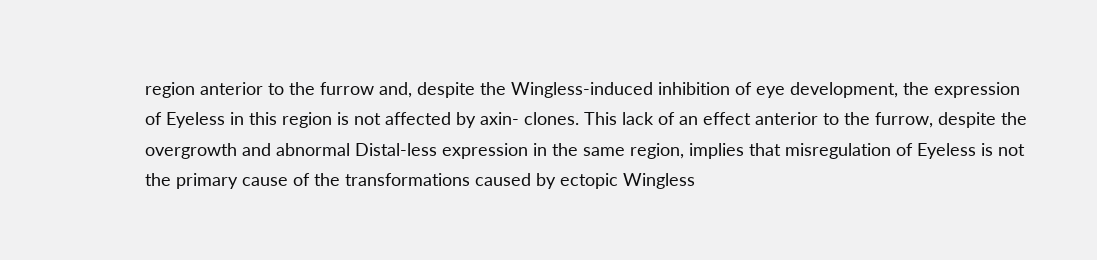region anterior to the furrow and, despite the Wingless-induced inhibition of eye development, the expression of Eyeless in this region is not affected by axin- clones. This lack of an effect anterior to the furrow, despite the overgrowth and abnormal Distal-less expression in the same region, implies that misregulation of Eyeless is not the primary cause of the transformations caused by ectopic Wingless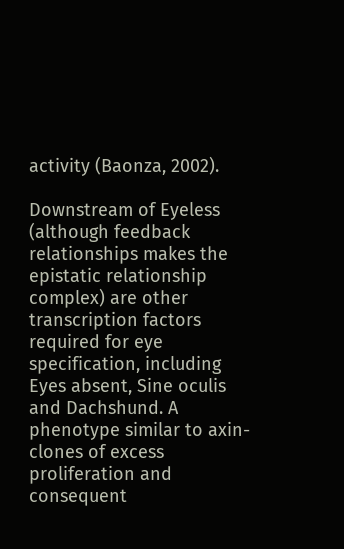activity (Baonza, 2002).

Downstream of Eyeless (although feedback relationships makes the epistatic relationship complex) are other transcription factors required for eye specification, including Eyes absent, Sine oculis and Dachshund. A phenotype similar to axin- clones of excess proliferation and consequent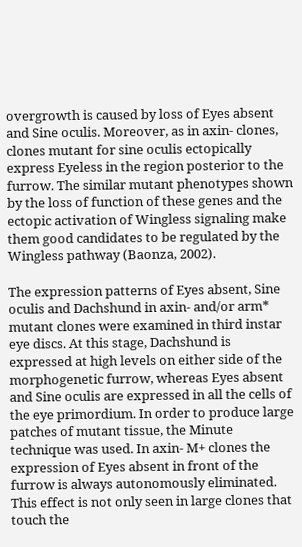overgrowth is caused by loss of Eyes absent and Sine oculis. Moreover, as in axin- clones, clones mutant for sine oculis ectopically express Eyeless in the region posterior to the furrow. The similar mutant phenotypes shown by the loss of function of these genes and the ectopic activation of Wingless signaling make them good candidates to be regulated by the Wingless pathway (Baonza, 2002).

The expression patterns of Eyes absent, Sine oculis and Dachshund in axin- and/or arm* mutant clones were examined in third instar eye discs. At this stage, Dachshund is expressed at high levels on either side of the morphogenetic furrow, whereas Eyes absent and Sine oculis are expressed in all the cells of the eye primordium. In order to produce large patches of mutant tissue, the Minute technique was used. In axin- M+ clones the expression of Eyes absent in front of the furrow is always autonomously eliminated. This effect is not only seen in large clones that touch the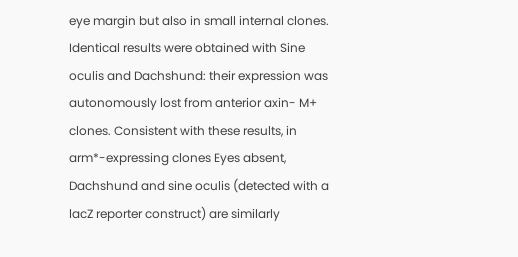eye margin but also in small internal clones. Identical results were obtained with Sine oculis and Dachshund: their expression was autonomously lost from anterior axin- M+ clones. Consistent with these results, in arm*-expressing clones Eyes absent, Dachshund and sine oculis (detected with a lacZ reporter construct) are similarly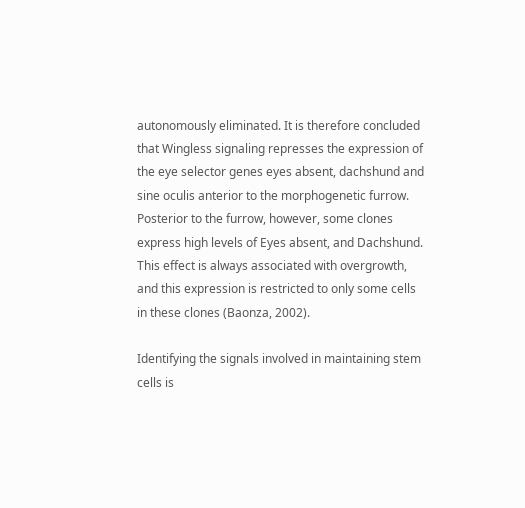autonomously eliminated. It is therefore concluded that Wingless signaling represses the expression of the eye selector genes eyes absent, dachshund and sine oculis anterior to the morphogenetic furrow. Posterior to the furrow, however, some clones express high levels of Eyes absent, and Dachshund. This effect is always associated with overgrowth, and this expression is restricted to only some cells in these clones (Baonza, 2002).

Identifying the signals involved in maintaining stem cells is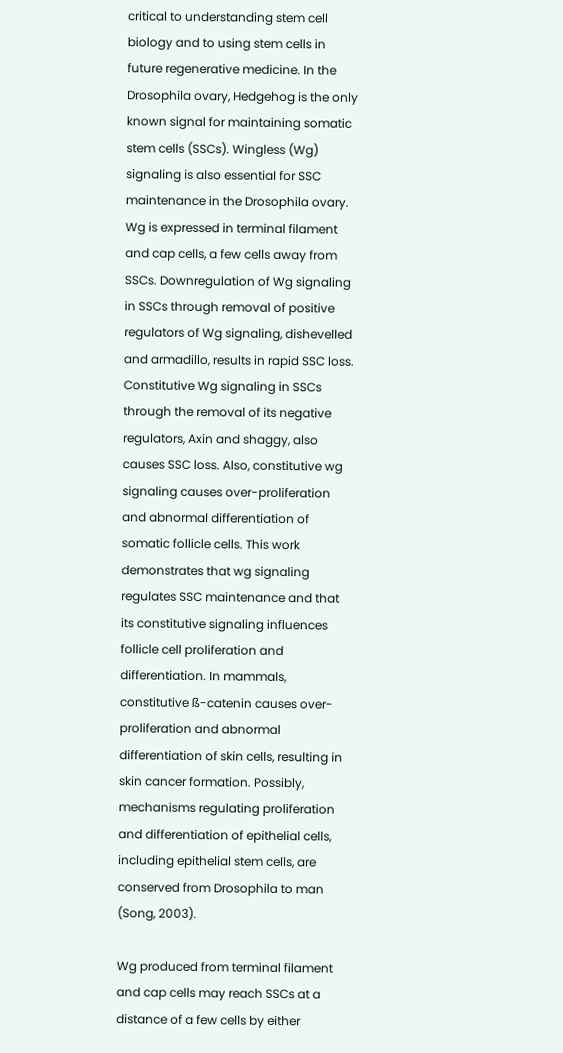critical to understanding stem cell biology and to using stem cells in future regenerative medicine. In the Drosophila ovary, Hedgehog is the only known signal for maintaining somatic stem cells (SSCs). Wingless (Wg) signaling is also essential for SSC maintenance in the Drosophila ovary. Wg is expressed in terminal filament and cap cells, a few cells away from SSCs. Downregulation of Wg signaling in SSCs through removal of positive regulators of Wg signaling, dishevelled and armadillo, results in rapid SSC loss. Constitutive Wg signaling in SSCs through the removal of its negative regulators, Axin and shaggy, also causes SSC loss. Also, constitutive wg signaling causes over-proliferation and abnormal differentiation of somatic follicle cells. This work demonstrates that wg signaling regulates SSC maintenance and that its constitutive signaling influences follicle cell proliferation and differentiation. In mammals, constitutive ß-catenin causes over-proliferation and abnormal differentiation of skin cells, resulting in skin cancer formation. Possibly, mechanisms regulating proliferation and differentiation of epithelial cells, including epithelial stem cells, are conserved from Drosophila to man (Song, 2003).

Wg produced from terminal filament and cap cells may reach SSCs at a distance of a few cells by either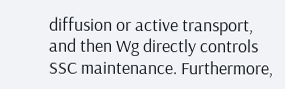diffusion or active transport, and then Wg directly controls SSC maintenance. Furthermore,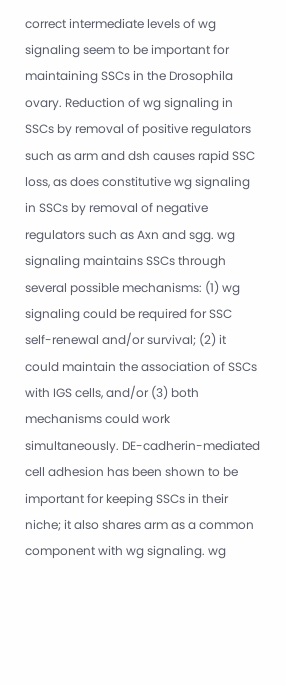correct intermediate levels of wg signaling seem to be important for maintaining SSCs in the Drosophila ovary. Reduction of wg signaling in SSCs by removal of positive regulators such as arm and dsh causes rapid SSC loss, as does constitutive wg signaling in SSCs by removal of negative regulators such as Axn and sgg. wg signaling maintains SSCs through several possible mechanisms: (1) wg signaling could be required for SSC self-renewal and/or survival; (2) it could maintain the association of SSCs with IGS cells, and/or (3) both mechanisms could work simultaneously. DE-cadherin-mediated cell adhesion has been shown to be important for keeping SSCs in their niche; it also shares arm as a common component with wg signaling. wg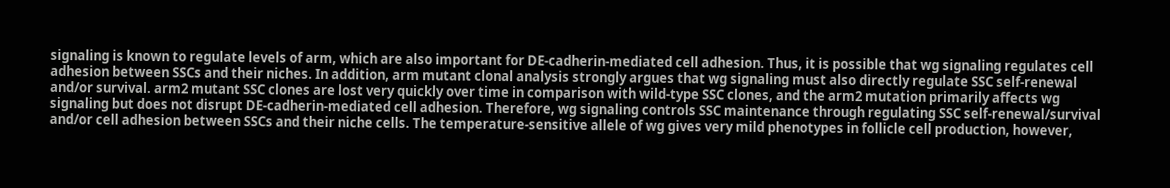signaling is known to regulate levels of arm, which are also important for DE-cadherin-mediated cell adhesion. Thus, it is possible that wg signaling regulates cell adhesion between SSCs and their niches. In addition, arm mutant clonal analysis strongly argues that wg signaling must also directly regulate SSC self-renewal and/or survival. arm2 mutant SSC clones are lost very quickly over time in comparison with wild-type SSC clones, and the arm2 mutation primarily affects wg signaling but does not disrupt DE-cadherin-mediated cell adhesion. Therefore, wg signaling controls SSC maintenance through regulating SSC self-renewal/survival and/or cell adhesion between SSCs and their niche cells. The temperature-sensitive allele of wg gives very mild phenotypes in follicle cell production, however,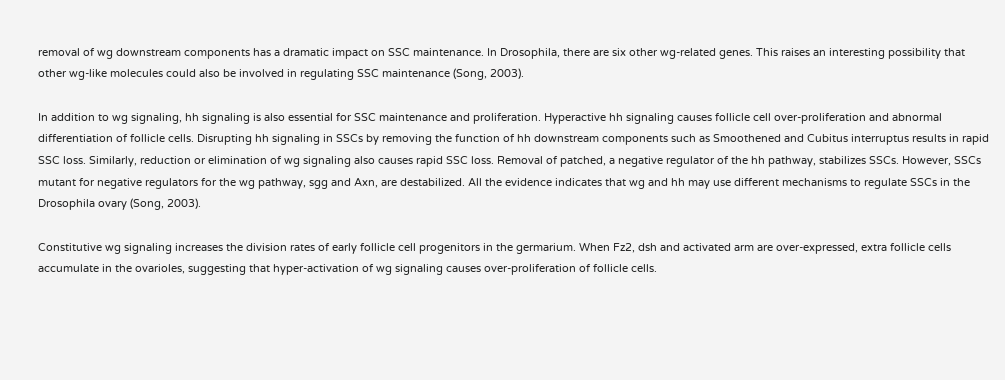removal of wg downstream components has a dramatic impact on SSC maintenance. In Drosophila, there are six other wg-related genes. This raises an interesting possibility that other wg-like molecules could also be involved in regulating SSC maintenance (Song, 2003).

In addition to wg signaling, hh signaling is also essential for SSC maintenance and proliferation. Hyperactive hh signaling causes follicle cell over-proliferation and abnormal differentiation of follicle cells. Disrupting hh signaling in SSCs by removing the function of hh downstream components such as Smoothened and Cubitus interruptus results in rapid SSC loss. Similarly, reduction or elimination of wg signaling also causes rapid SSC loss. Removal of patched, a negative regulator of the hh pathway, stabilizes SSCs. However, SSCs mutant for negative regulators for the wg pathway, sgg and Axn, are destabilized. All the evidence indicates that wg and hh may use different mechanisms to regulate SSCs in the Drosophila ovary (Song, 2003).

Constitutive wg signaling increases the division rates of early follicle cell progenitors in the germarium. When Fz2, dsh and activated arm are over-expressed, extra follicle cells accumulate in the ovarioles, suggesting that hyper-activation of wg signaling causes over-proliferation of follicle cells.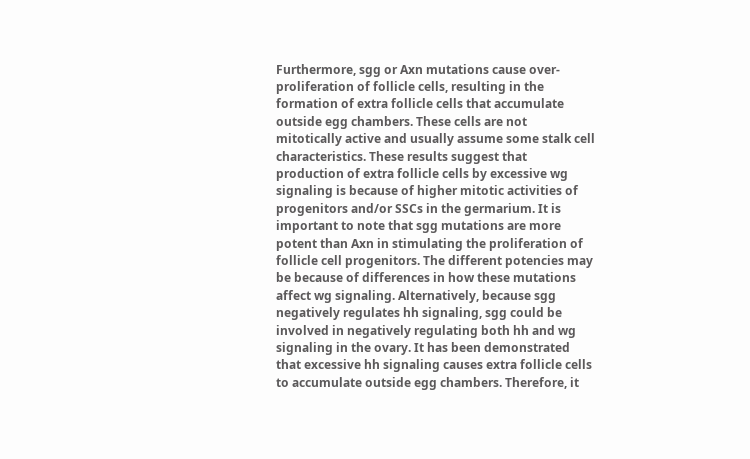Furthermore, sgg or Axn mutations cause over-proliferation of follicle cells, resulting in the formation of extra follicle cells that accumulate outside egg chambers. These cells are not mitotically active and usually assume some stalk cell characteristics. These results suggest that production of extra follicle cells by excessive wg signaling is because of higher mitotic activities of progenitors and/or SSCs in the germarium. It is important to note that sgg mutations are more potent than Axn in stimulating the proliferation of follicle cell progenitors. The different potencies may be because of differences in how these mutations affect wg signaling. Alternatively, because sgg negatively regulates hh signaling, sgg could be involved in negatively regulating both hh and wg signaling in the ovary. It has been demonstrated that excessive hh signaling causes extra follicle cells to accumulate outside egg chambers. Therefore, it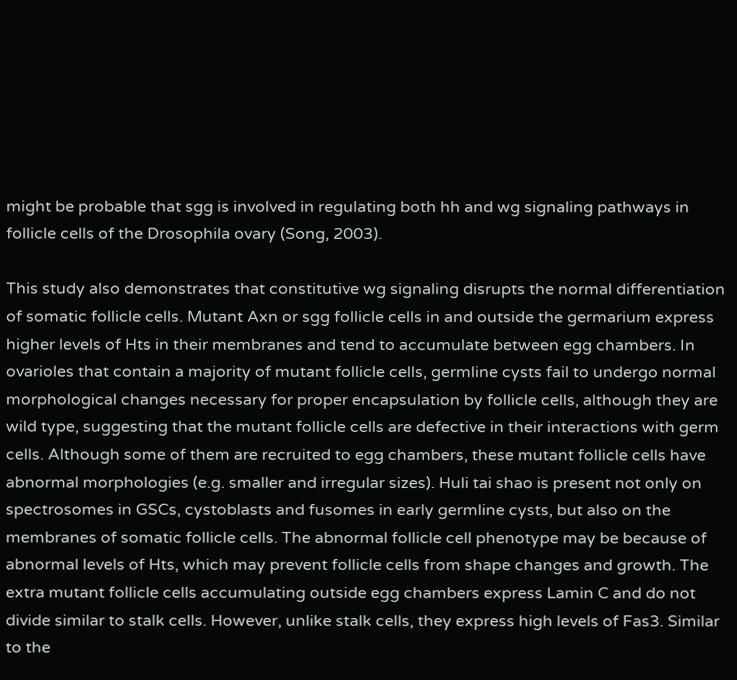might be probable that sgg is involved in regulating both hh and wg signaling pathways in follicle cells of the Drosophila ovary (Song, 2003).

This study also demonstrates that constitutive wg signaling disrupts the normal differentiation of somatic follicle cells. Mutant Axn or sgg follicle cells in and outside the germarium express higher levels of Hts in their membranes and tend to accumulate between egg chambers. In ovarioles that contain a majority of mutant follicle cells, germline cysts fail to undergo normal morphological changes necessary for proper encapsulation by follicle cells, although they are wild type, suggesting that the mutant follicle cells are defective in their interactions with germ cells. Although some of them are recruited to egg chambers, these mutant follicle cells have abnormal morphologies (e.g. smaller and irregular sizes). Huli tai shao is present not only on spectrosomes in GSCs, cystoblasts and fusomes in early germline cysts, but also on the membranes of somatic follicle cells. The abnormal follicle cell phenotype may be because of abnormal levels of Hts, which may prevent follicle cells from shape changes and growth. The extra mutant follicle cells accumulating outside egg chambers express Lamin C and do not divide similar to stalk cells. However, unlike stalk cells, they express high levels of Fas3. Similar to the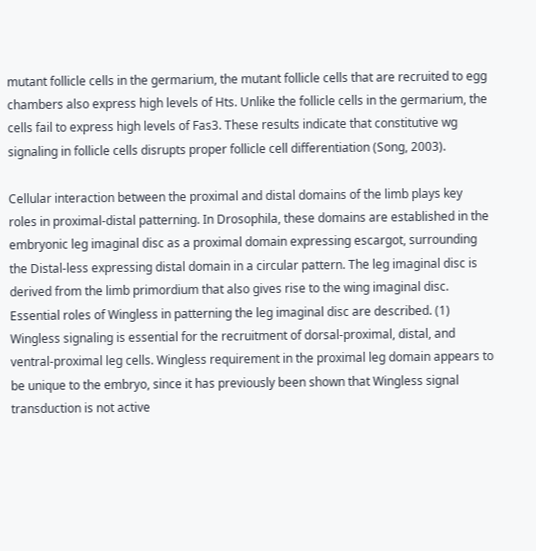mutant follicle cells in the germarium, the mutant follicle cells that are recruited to egg chambers also express high levels of Hts. Unlike the follicle cells in the germarium, the cells fail to express high levels of Fas3. These results indicate that constitutive wg signaling in follicle cells disrupts proper follicle cell differentiation (Song, 2003).

Cellular interaction between the proximal and distal domains of the limb plays key roles in proximal-distal patterning. In Drosophila, these domains are established in the embryonic leg imaginal disc as a proximal domain expressing escargot, surrounding the Distal-less expressing distal domain in a circular pattern. The leg imaginal disc is derived from the limb primordium that also gives rise to the wing imaginal disc. Essential roles of Wingless in patterning the leg imaginal disc are described. (1) Wingless signaling is essential for the recruitment of dorsal-proximal, distal, and ventral-proximal leg cells. Wingless requirement in the proximal leg domain appears to be unique to the embryo, since it has previously been shown that Wingless signal transduction is not active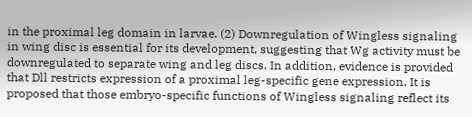in the proximal leg domain in larvae. (2) Downregulation of Wingless signaling in wing disc is essential for its development, suggesting that Wg activity must be downregulated to separate wing and leg discs. In addition, evidence is provided that Dll restricts expression of a proximal leg-specific gene expression. It is proposed that those embryo-specific functions of Wingless signaling reflect its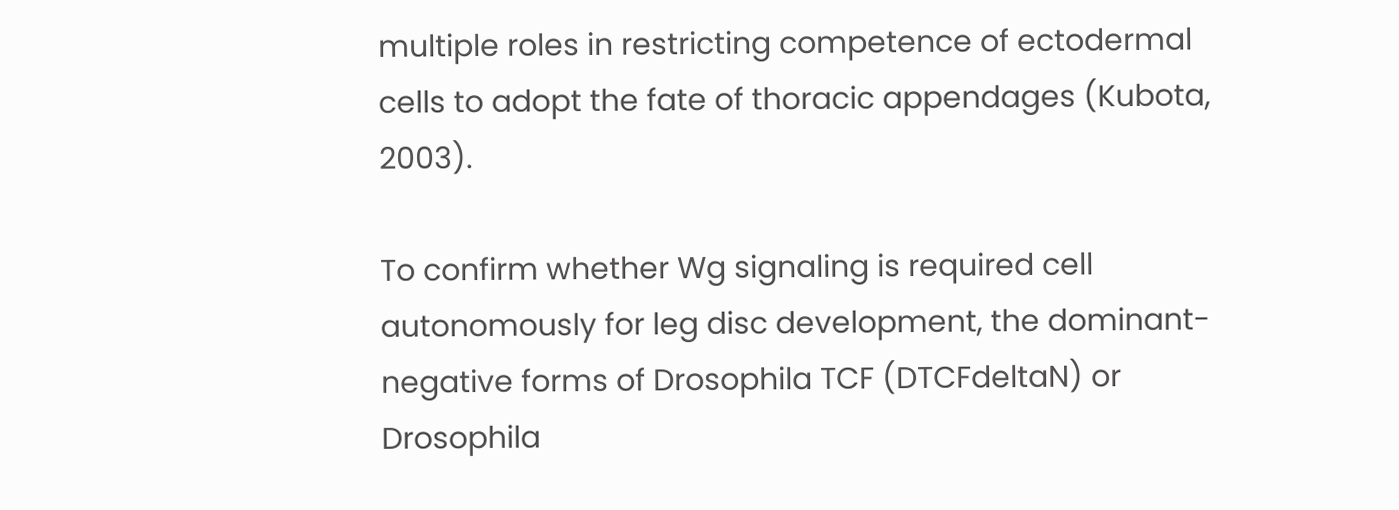multiple roles in restricting competence of ectodermal cells to adopt the fate of thoracic appendages (Kubota, 2003).

To confirm whether Wg signaling is required cell autonomously for leg disc development, the dominant-negative forms of Drosophila TCF (DTCFdeltaN) or Drosophila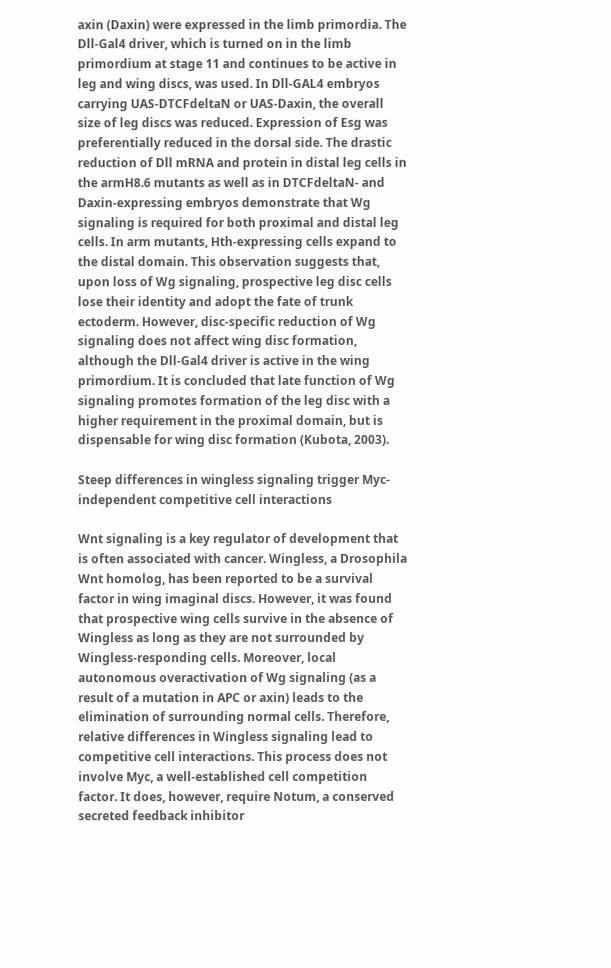axin (Daxin) were expressed in the limb primordia. The Dll-Gal4 driver, which is turned on in the limb primordium at stage 11 and continues to be active in leg and wing discs, was used. In Dll-GAL4 embryos carrying UAS-DTCFdeltaN or UAS-Daxin, the overall size of leg discs was reduced. Expression of Esg was preferentially reduced in the dorsal side. The drastic reduction of Dll mRNA and protein in distal leg cells in the armH8.6 mutants as well as in DTCFdeltaN- and Daxin-expressing embryos demonstrate that Wg signaling is required for both proximal and distal leg cells. In arm mutants, Hth-expressing cells expand to the distal domain. This observation suggests that, upon loss of Wg signaling, prospective leg disc cells lose their identity and adopt the fate of trunk ectoderm. However, disc-specific reduction of Wg signaling does not affect wing disc formation, although the Dll-Gal4 driver is active in the wing primordium. It is concluded that late function of Wg signaling promotes formation of the leg disc with a higher requirement in the proximal domain, but is dispensable for wing disc formation (Kubota, 2003).

Steep differences in wingless signaling trigger Myc-independent competitive cell interactions

Wnt signaling is a key regulator of development that is often associated with cancer. Wingless, a Drosophila Wnt homolog, has been reported to be a survival factor in wing imaginal discs. However, it was found that prospective wing cells survive in the absence of Wingless as long as they are not surrounded by Wingless-responding cells. Moreover, local autonomous overactivation of Wg signaling (as a result of a mutation in APC or axin) leads to the elimination of surrounding normal cells. Therefore, relative differences in Wingless signaling lead to competitive cell interactions. This process does not involve Myc, a well-established cell competition factor. It does, however, require Notum, a conserved secreted feedback inhibitor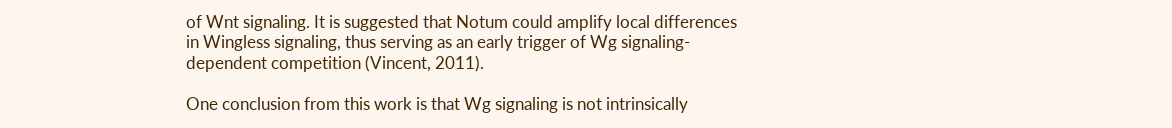of Wnt signaling. It is suggested that Notum could amplify local differences in Wingless signaling, thus serving as an early trigger of Wg signaling-dependent competition (Vincent, 2011).

One conclusion from this work is that Wg signaling is not intrinsically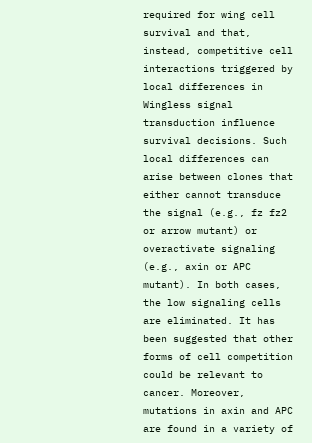required for wing cell survival and that, instead, competitive cell interactions triggered by local differences in Wingless signal transduction influence survival decisions. Such local differences can arise between clones that either cannot transduce the signal (e.g., fz fz2 or arrow mutant) or overactivate signaling (e.g., axin or APC mutant). In both cases, the low signaling cells are eliminated. It has been suggested that other forms of cell competition could be relevant to cancer. Moreover, mutations in axin and APC are found in a variety of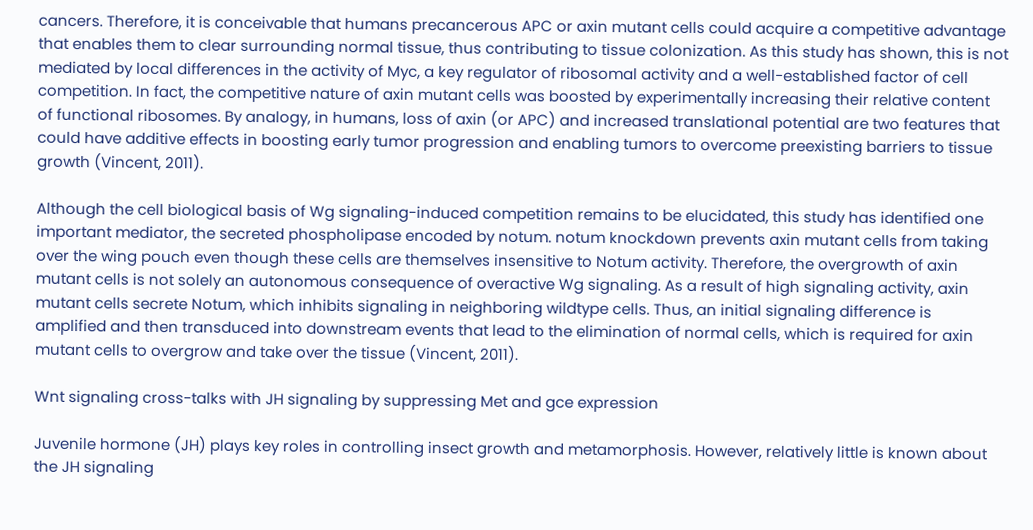cancers. Therefore, it is conceivable that humans precancerous APC or axin mutant cells could acquire a competitive advantage that enables them to clear surrounding normal tissue, thus contributing to tissue colonization. As this study has shown, this is not mediated by local differences in the activity of Myc, a key regulator of ribosomal activity and a well-established factor of cell competition. In fact, the competitive nature of axin mutant cells was boosted by experimentally increasing their relative content of functional ribosomes. By analogy, in humans, loss of axin (or APC) and increased translational potential are two features that could have additive effects in boosting early tumor progression and enabling tumors to overcome preexisting barriers to tissue growth (Vincent, 2011).

Although the cell biological basis of Wg signaling-induced competition remains to be elucidated, this study has identified one important mediator, the secreted phospholipase encoded by notum. notum knockdown prevents axin mutant cells from taking over the wing pouch even though these cells are themselves insensitive to Notum activity. Therefore, the overgrowth of axin mutant cells is not solely an autonomous consequence of overactive Wg signaling. As a result of high signaling activity, axin mutant cells secrete Notum, which inhibits signaling in neighboring wildtype cells. Thus, an initial signaling difference is amplified and then transduced into downstream events that lead to the elimination of normal cells, which is required for axin mutant cells to overgrow and take over the tissue (Vincent, 2011).

Wnt signaling cross-talks with JH signaling by suppressing Met and gce expression

Juvenile hormone (JH) plays key roles in controlling insect growth and metamorphosis. However, relatively little is known about the JH signaling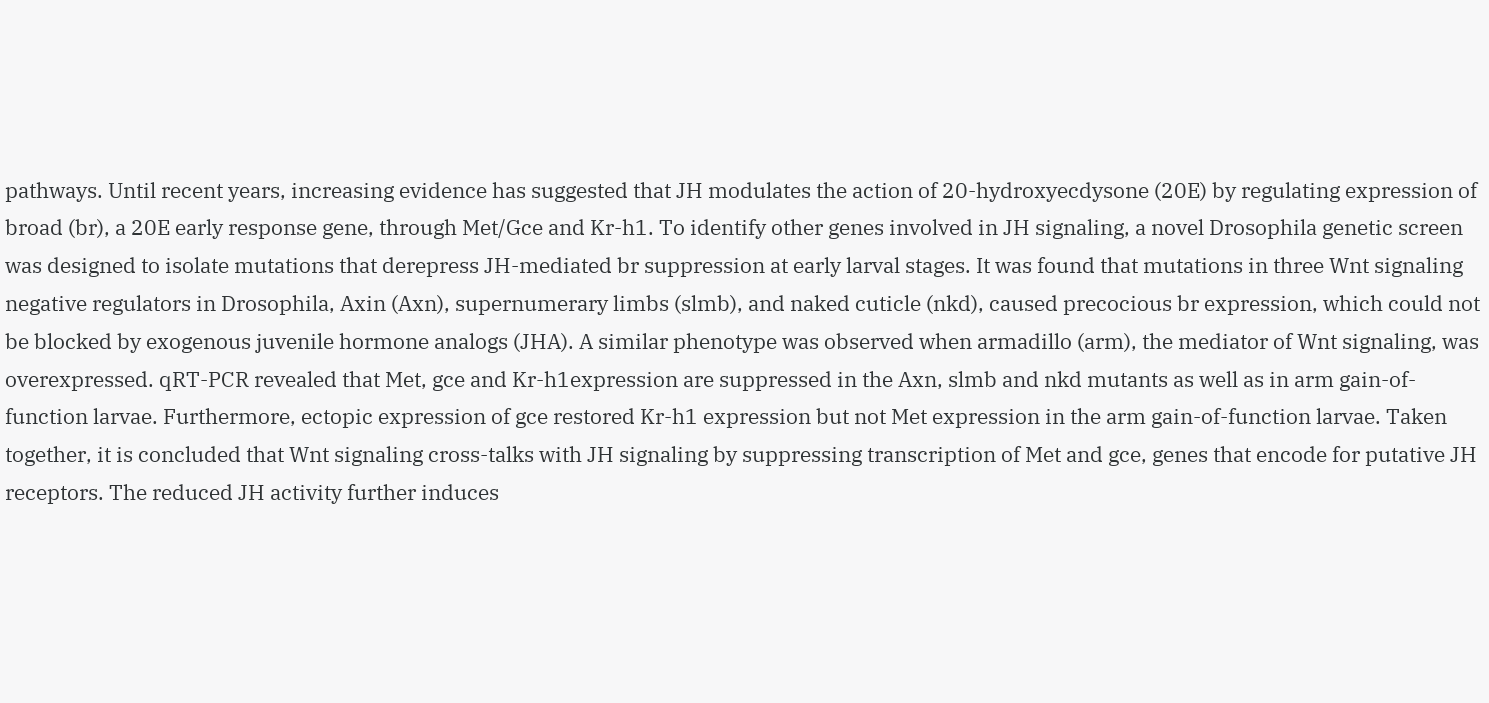pathways. Until recent years, increasing evidence has suggested that JH modulates the action of 20-hydroxyecdysone (20E) by regulating expression of broad (br), a 20E early response gene, through Met/Gce and Kr-h1. To identify other genes involved in JH signaling, a novel Drosophila genetic screen was designed to isolate mutations that derepress JH-mediated br suppression at early larval stages. It was found that mutations in three Wnt signaling negative regulators in Drosophila, Axin (Axn), supernumerary limbs (slmb), and naked cuticle (nkd), caused precocious br expression, which could not be blocked by exogenous juvenile hormone analogs (JHA). A similar phenotype was observed when armadillo (arm), the mediator of Wnt signaling, was overexpressed. qRT-PCR revealed that Met, gce and Kr-h1expression are suppressed in the Axn, slmb and nkd mutants as well as in arm gain-of-function larvae. Furthermore, ectopic expression of gce restored Kr-h1 expression but not Met expression in the arm gain-of-function larvae. Taken together, it is concluded that Wnt signaling cross-talks with JH signaling by suppressing transcription of Met and gce, genes that encode for putative JH receptors. The reduced JH activity further induces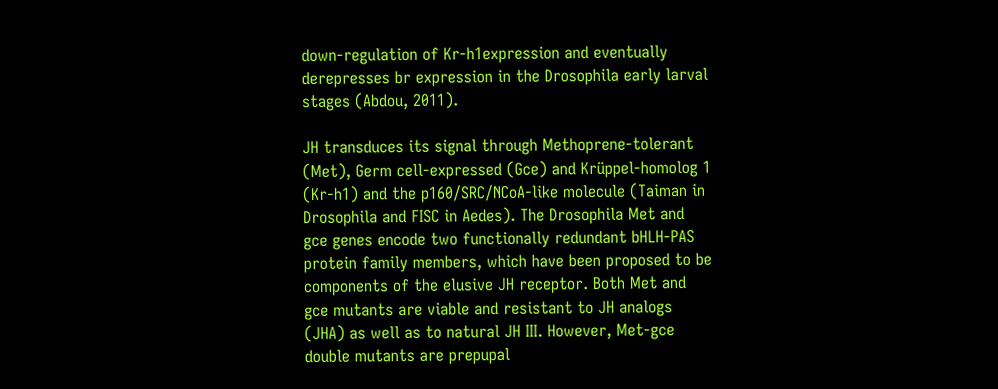down-regulation of Kr-h1expression and eventually derepresses br expression in the Drosophila early larval stages (Abdou, 2011).

JH transduces its signal through Methoprene-tolerant (Met), Germ cell-expressed (Gce) and Krüppel-homolog 1 (Kr-h1) and the p160/SRC/NCoA-like molecule (Taiman in Drosophila and FISC in Aedes). The Drosophila Met and gce genes encode two functionally redundant bHLH-PAS protein family members, which have been proposed to be components of the elusive JH receptor. Both Met and gce mutants are viable and resistant to JH analogs (JHA) as well as to natural JH III. However, Met-gce double mutants are prepupal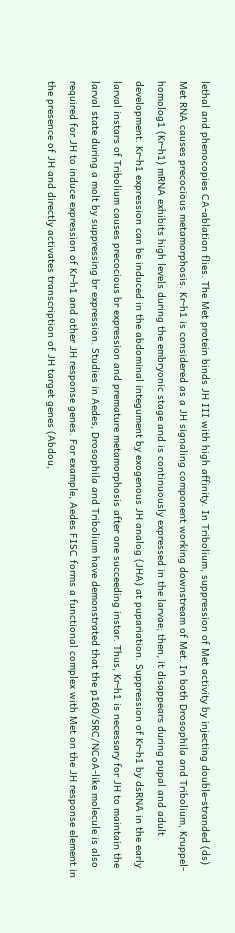lethal and phenocopies CA-ablation flies. The Met protein binds JH III with high affinity. In Tribolium, suppression of Met activity by injecting double-stranded (ds) Met RNA causes precocious metamorphosis. Kr-h1 is considered as a JH signaling component working downstream of Met. In both Drosophila and Tribolium, Kruppel-homolog1 (Kr-h1) mRNA exhibits high levels during the embryonic stage and is continuously expressed in the larvae; then, it disappears during pupal and adult development. Kr-h1 expression can be induced in the abdominal integument by exogenous JH analog (JHA) at pupariation. Suppression of Kr-h1 by dsRNA in the early larval instars of Tribolium causes precocious br expression and premature metamorphosis after one succeeding instar. Thus, Kr-h1 is necessary for JH to maintain the larval state during a molt by suppressing br expression. Studies in Aedes, Drosophila and Tribolium have demonstrated that the p160/SRC/NCoA-like molecule is also required for JH to induce expression of Kr-h1 and other JH response genes. For example, Aedes FISC forms a functional complex with Met on the JH response element in the presence of JH and directly activates transcription of JH target genes (Abdou,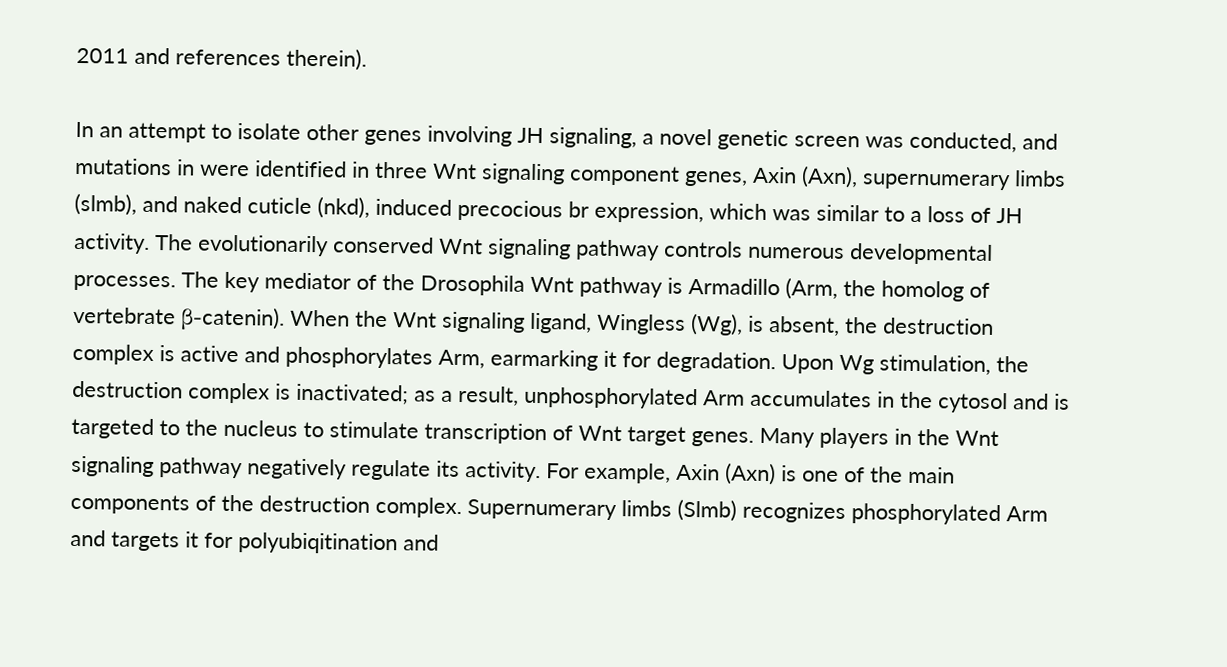2011 and references therein).

In an attempt to isolate other genes involving JH signaling, a novel genetic screen was conducted, and mutations in were identified in three Wnt signaling component genes, Axin (Axn), supernumerary limbs (slmb), and naked cuticle (nkd), induced precocious br expression, which was similar to a loss of JH activity. The evolutionarily conserved Wnt signaling pathway controls numerous developmental processes. The key mediator of the Drosophila Wnt pathway is Armadillo (Arm, the homolog of vertebrate β-catenin). When the Wnt signaling ligand, Wingless (Wg), is absent, the destruction complex is active and phosphorylates Arm, earmarking it for degradation. Upon Wg stimulation, the destruction complex is inactivated; as a result, unphosphorylated Arm accumulates in the cytosol and is targeted to the nucleus to stimulate transcription of Wnt target genes. Many players in the Wnt signaling pathway negatively regulate its activity. For example, Axin (Axn) is one of the main components of the destruction complex. Supernumerary limbs (Slmb) recognizes phosphorylated Arm and targets it for polyubiqitination and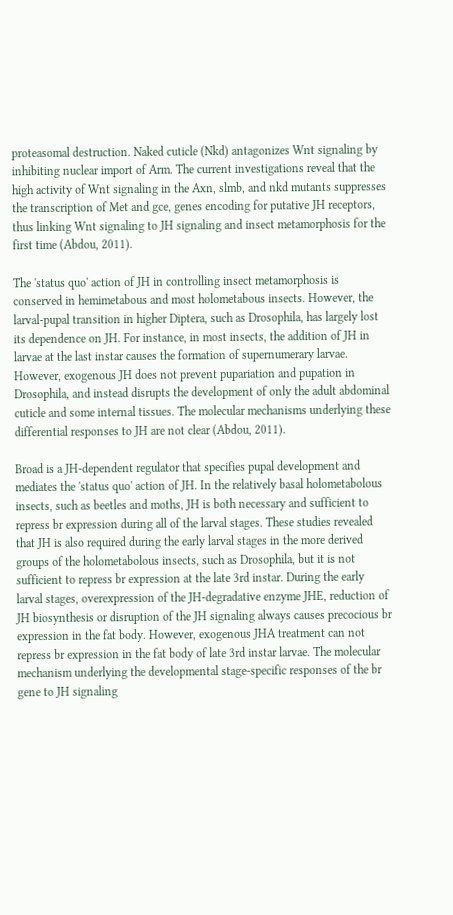proteasomal destruction. Naked cuticle (Nkd) antagonizes Wnt signaling by inhibiting nuclear import of Arm. The current investigations reveal that the high activity of Wnt signaling in the Axn, slmb, and nkd mutants suppresses the transcription of Met and gce, genes encoding for putative JH receptors, thus linking Wnt signaling to JH signaling and insect metamorphosis for the first time (Abdou, 2011).

The 'status quo' action of JH in controlling insect metamorphosis is conserved in hemimetabous and most holometabous insects. However, the larval-pupal transition in higher Diptera, such as Drosophila, has largely lost its dependence on JH. For instance, in most insects, the addition of JH in larvae at the last instar causes the formation of supernumerary larvae. However, exogenous JH does not prevent pupariation and pupation in Drosophila, and instead disrupts the development of only the adult abdominal cuticle and some internal tissues. The molecular mechanisms underlying these differential responses to JH are not clear (Abdou, 2011).

Broad is a JH-dependent regulator that specifies pupal development and mediates the 'status quo' action of JH. In the relatively basal holometabolous insects, such as beetles and moths, JH is both necessary and sufficient to repress br expression during all of the larval stages. These studies revealed that JH is also required during the early larval stages in the more derived groups of the holometabolous insects, such as Drosophila, but it is not sufficient to repress br expression at the late 3rd instar. During the early larval stages, overexpression of the JH-degradative enzyme JHE, reduction of JH biosynthesis or disruption of the JH signaling always causes precocious br expression in the fat body. However, exogenous JHA treatment can not repress br expression in the fat body of late 3rd instar larvae. The molecular mechanism underlying the developmental stage-specific responses of the br gene to JH signaling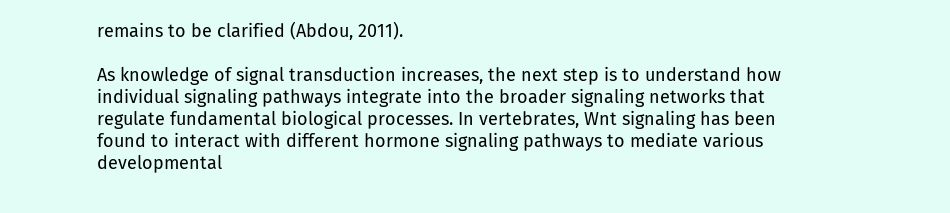remains to be clarified (Abdou, 2011).

As knowledge of signal transduction increases, the next step is to understand how individual signaling pathways integrate into the broader signaling networks that regulate fundamental biological processes. In vertebrates, Wnt signaling has been found to interact with different hormone signaling pathways to mediate various developmental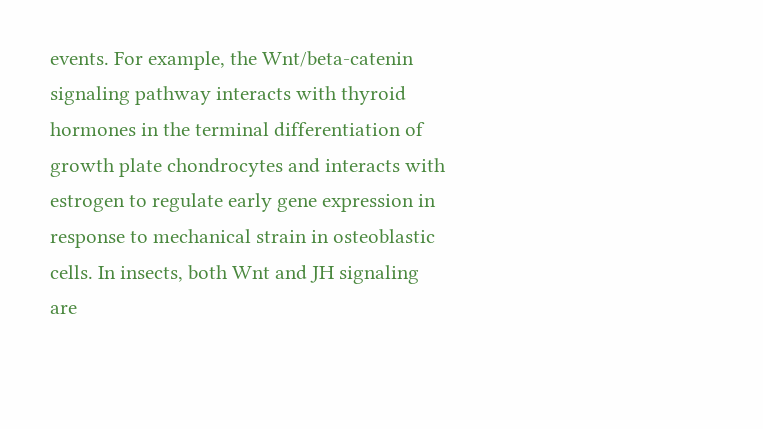events. For example, the Wnt/beta-catenin signaling pathway interacts with thyroid hormones in the terminal differentiation of growth plate chondrocytes and interacts with estrogen to regulate early gene expression in response to mechanical strain in osteoblastic cells. In insects, both Wnt and JH signaling are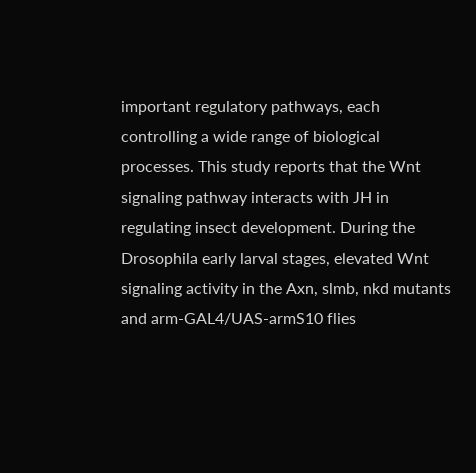important regulatory pathways, each controlling a wide range of biological processes. This study reports that the Wnt signaling pathway interacts with JH in regulating insect development. During the Drosophila early larval stages, elevated Wnt signaling activity in the Axn, slmb, nkd mutants and arm-GAL4/UAS-armS10 flies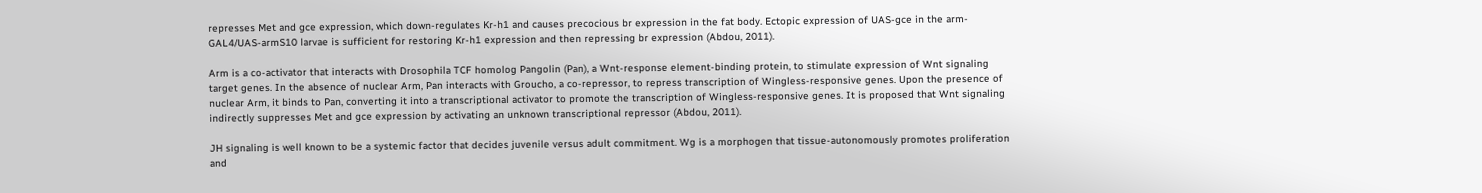represses Met and gce expression, which down-regulates Kr-h1 and causes precocious br expression in the fat body. Ectopic expression of UAS-gce in the arm-GAL4/UAS-armS10 larvae is sufficient for restoring Kr-h1 expression and then repressing br expression (Abdou, 2011).

Arm is a co-activator that interacts with Drosophila TCF homolog Pangolin (Pan), a Wnt-response element-binding protein, to stimulate expression of Wnt signaling target genes. In the absence of nuclear Arm, Pan interacts with Groucho, a co-repressor, to repress transcription of Wingless-responsive genes. Upon the presence of nuclear Arm, it binds to Pan, converting it into a transcriptional activator to promote the transcription of Wingless-responsive genes. It is proposed that Wnt signaling indirectly suppresses Met and gce expression by activating an unknown transcriptional repressor (Abdou, 2011).

JH signaling is well known to be a systemic factor that decides juvenile versus adult commitment. Wg is a morphogen that tissue-autonomously promotes proliferation and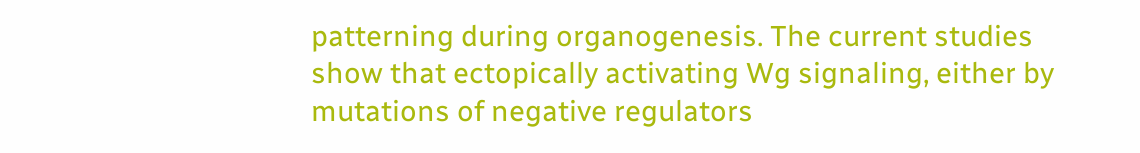patterning during organogenesis. The current studies show that ectopically activating Wg signaling, either by mutations of negative regulators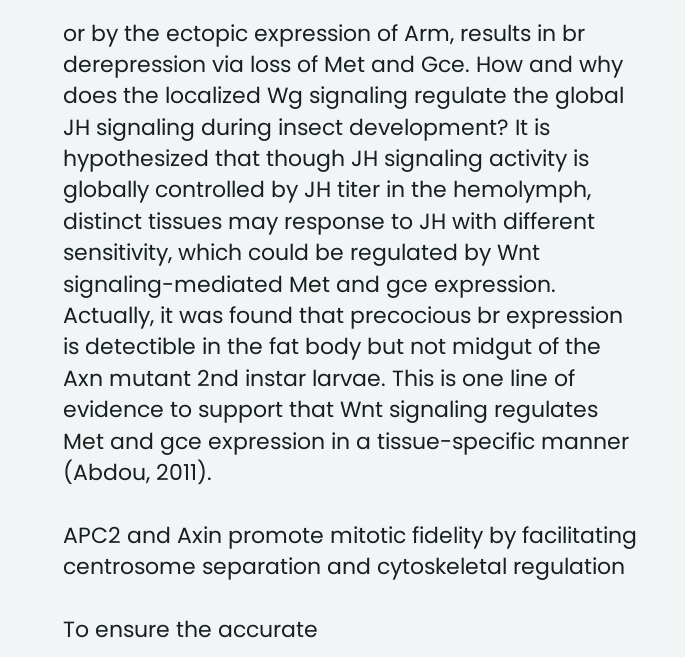or by the ectopic expression of Arm, results in br derepression via loss of Met and Gce. How and why does the localized Wg signaling regulate the global JH signaling during insect development? It is hypothesized that though JH signaling activity is globally controlled by JH titer in the hemolymph, distinct tissues may response to JH with different sensitivity, which could be regulated by Wnt signaling-mediated Met and gce expression. Actually, it was found that precocious br expression is detectible in the fat body but not midgut of the Axn mutant 2nd instar larvae. This is one line of evidence to support that Wnt signaling regulates Met and gce expression in a tissue-specific manner (Abdou, 2011).

APC2 and Axin promote mitotic fidelity by facilitating centrosome separation and cytoskeletal regulation

To ensure the accurate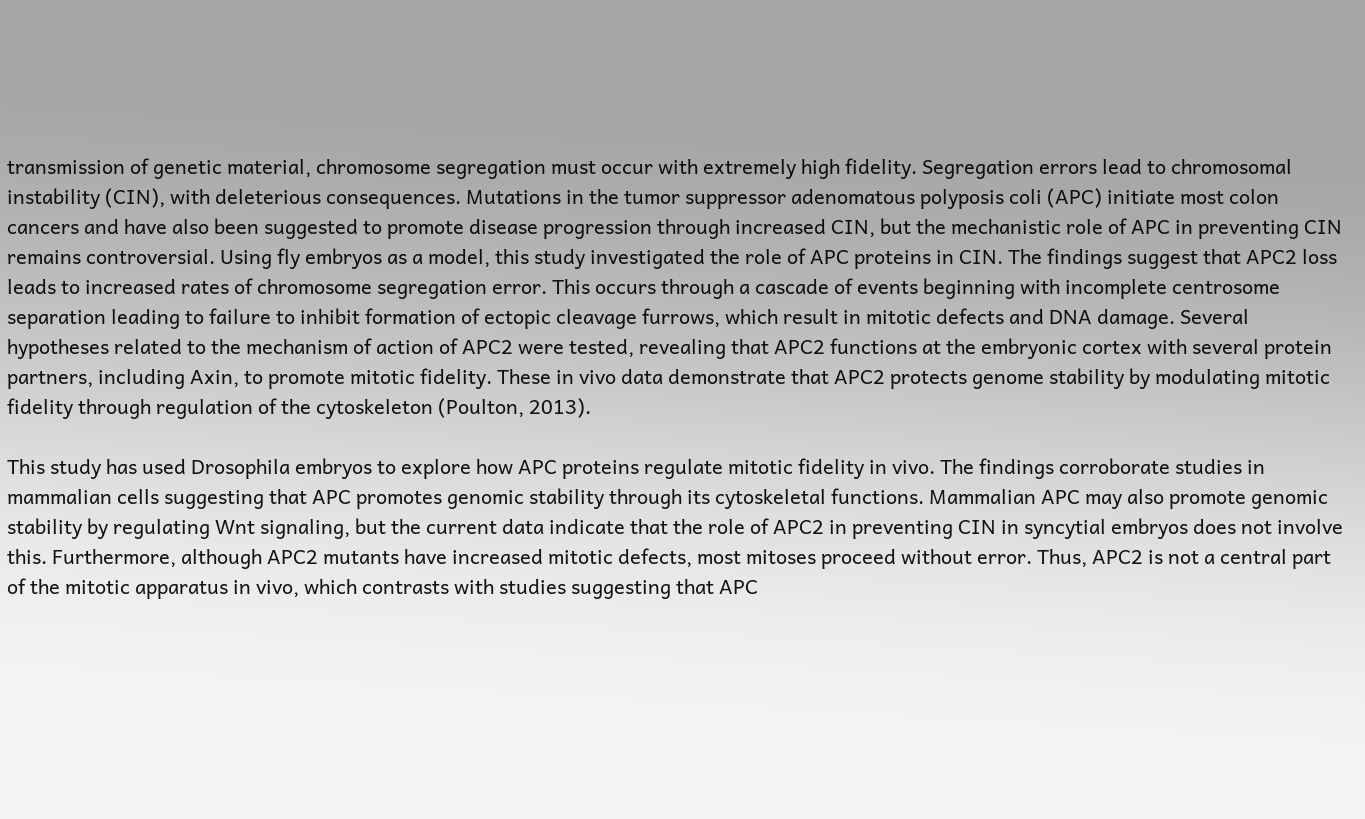transmission of genetic material, chromosome segregation must occur with extremely high fidelity. Segregation errors lead to chromosomal instability (CIN), with deleterious consequences. Mutations in the tumor suppressor adenomatous polyposis coli (APC) initiate most colon cancers and have also been suggested to promote disease progression through increased CIN, but the mechanistic role of APC in preventing CIN remains controversial. Using fly embryos as a model, this study investigated the role of APC proteins in CIN. The findings suggest that APC2 loss leads to increased rates of chromosome segregation error. This occurs through a cascade of events beginning with incomplete centrosome separation leading to failure to inhibit formation of ectopic cleavage furrows, which result in mitotic defects and DNA damage. Several hypotheses related to the mechanism of action of APC2 were tested, revealing that APC2 functions at the embryonic cortex with several protein partners, including Axin, to promote mitotic fidelity. These in vivo data demonstrate that APC2 protects genome stability by modulating mitotic fidelity through regulation of the cytoskeleton (Poulton, 2013).

This study has used Drosophila embryos to explore how APC proteins regulate mitotic fidelity in vivo. The findings corroborate studies in mammalian cells suggesting that APC promotes genomic stability through its cytoskeletal functions. Mammalian APC may also promote genomic stability by regulating Wnt signaling, but the current data indicate that the role of APC2 in preventing CIN in syncytial embryos does not involve this. Furthermore, although APC2 mutants have increased mitotic defects, most mitoses proceed without error. Thus, APC2 is not a central part of the mitotic apparatus in vivo, which contrasts with studies suggesting that APC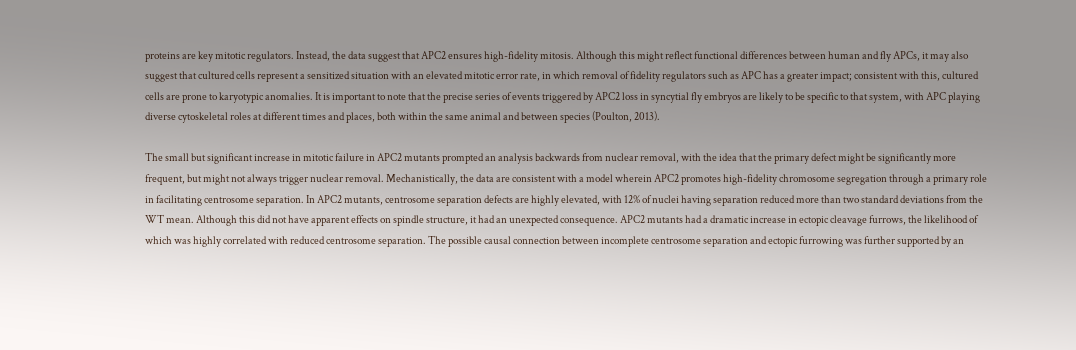proteins are key mitotic regulators. Instead, the data suggest that APC2 ensures high-fidelity mitosis. Although this might reflect functional differences between human and fly APCs, it may also suggest that cultured cells represent a sensitized situation with an elevated mitotic error rate, in which removal of fidelity regulators such as APC has a greater impact; consistent with this, cultured cells are prone to karyotypic anomalies. It is important to note that the precise series of events triggered by APC2 loss in syncytial fly embryos are likely to be specific to that system, with APC playing diverse cytoskeletal roles at different times and places, both within the same animal and between species (Poulton, 2013).

The small but significant increase in mitotic failure in APC2 mutants prompted an analysis backwards from nuclear removal, with the idea that the primary defect might be significantly more frequent, but might not always trigger nuclear removal. Mechanistically, the data are consistent with a model wherein APC2 promotes high-fidelity chromosome segregation through a primary role in facilitating centrosome separation. In APC2 mutants, centrosome separation defects are highly elevated, with 12% of nuclei having separation reduced more than two standard deviations from the WT mean. Although this did not have apparent effects on spindle structure, it had an unexpected consequence. APC2 mutants had a dramatic increase in ectopic cleavage furrows, the likelihood of which was highly correlated with reduced centrosome separation. The possible causal connection between incomplete centrosome separation and ectopic furrowing was further supported by an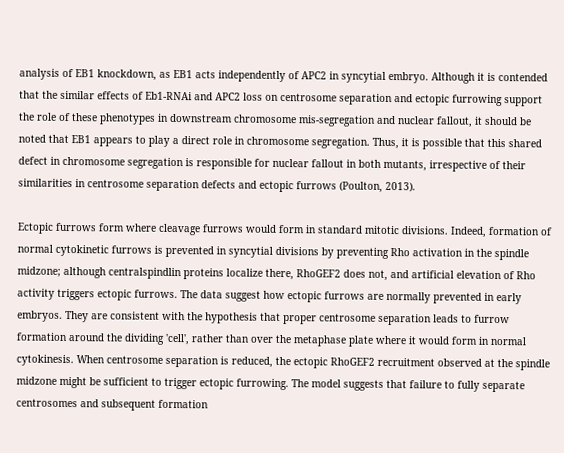analysis of EB1 knockdown, as EB1 acts independently of APC2 in syncytial embryo. Although it is contended that the similar effects of Eb1-RNAi and APC2 loss on centrosome separation and ectopic furrowing support the role of these phenotypes in downstream chromosome mis-segregation and nuclear fallout, it should be noted that EB1 appears to play a direct role in chromosome segregation. Thus, it is possible that this shared defect in chromosome segregation is responsible for nuclear fallout in both mutants, irrespective of their similarities in centrosome separation defects and ectopic furrows (Poulton, 2013).

Ectopic furrows form where cleavage furrows would form in standard mitotic divisions. Indeed, formation of normal cytokinetic furrows is prevented in syncytial divisions by preventing Rho activation in the spindle midzone; although centralspindlin proteins localize there, RhoGEF2 does not, and artificial elevation of Rho activity triggers ectopic furrows. The data suggest how ectopic furrows are normally prevented in early embryos. They are consistent with the hypothesis that proper centrosome separation leads to furrow formation around the dividing 'cell', rather than over the metaphase plate where it would form in normal cytokinesis. When centrosome separation is reduced, the ectopic RhoGEF2 recruitment observed at the spindle midzone might be sufficient to trigger ectopic furrowing. The model suggests that failure to fully separate centrosomes and subsequent formation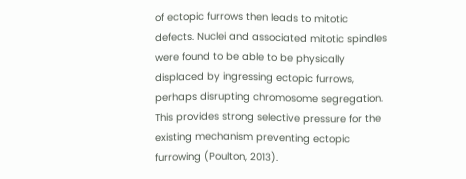of ectopic furrows then leads to mitotic defects. Nuclei and associated mitotic spindles were found to be able to be physically displaced by ingressing ectopic furrows, perhaps disrupting chromosome segregation. This provides strong selective pressure for the existing mechanism preventing ectopic furrowing (Poulton, 2013).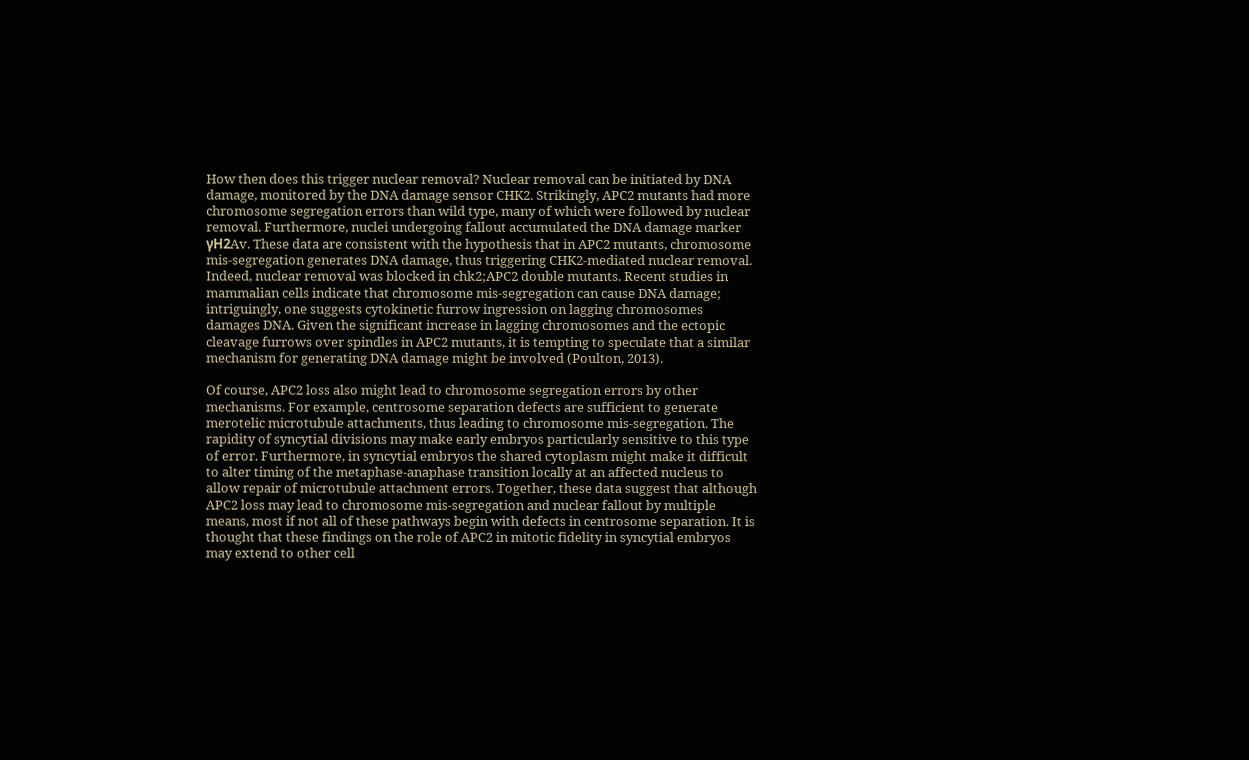How then does this trigger nuclear removal? Nuclear removal can be initiated by DNA damage, monitored by the DNA damage sensor CHK2. Strikingly, APC2 mutants had more chromosome segregation errors than wild type, many of which were followed by nuclear removal. Furthermore, nuclei undergoing fallout accumulated the DNA damage marker γH2Av. These data are consistent with the hypothesis that in APC2 mutants, chromosome mis-segregation generates DNA damage, thus triggering CHK2-mediated nuclear removal. Indeed, nuclear removal was blocked in chk2;APC2 double mutants. Recent studies in mammalian cells indicate that chromosome mis-segregation can cause DNA damage; intriguingly, one suggests cytokinetic furrow ingression on lagging chromosomes damages DNA. Given the significant increase in lagging chromosomes and the ectopic cleavage furrows over spindles in APC2 mutants, it is tempting to speculate that a similar mechanism for generating DNA damage might be involved (Poulton, 2013).

Of course, APC2 loss also might lead to chromosome segregation errors by other mechanisms. For example, centrosome separation defects are sufficient to generate merotelic microtubule attachments, thus leading to chromosome mis-segregation. The rapidity of syncytial divisions may make early embryos particularly sensitive to this type of error. Furthermore, in syncytial embryos the shared cytoplasm might make it difficult to alter timing of the metaphase-anaphase transition locally at an affected nucleus to allow repair of microtubule attachment errors. Together, these data suggest that although APC2 loss may lead to chromosome mis-segregation and nuclear fallout by multiple means, most if not all of these pathways begin with defects in centrosome separation. It is thought that these findings on the role of APC2 in mitotic fidelity in syncytial embryos may extend to other cell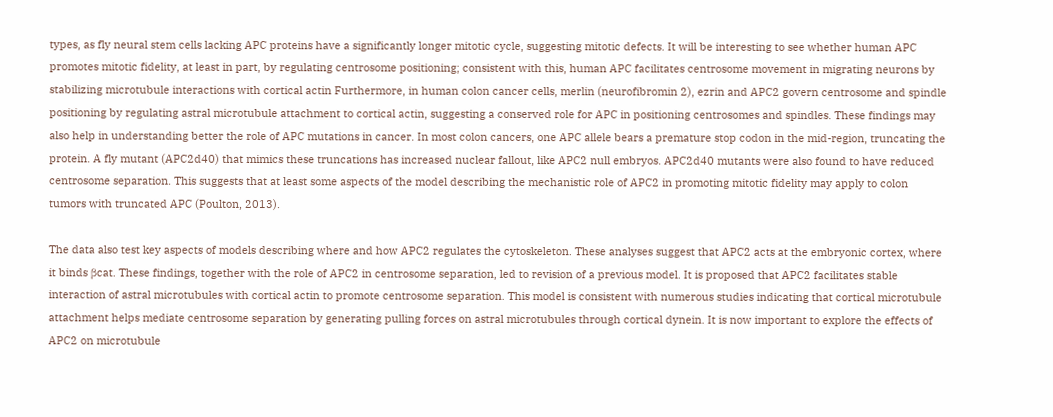types, as fly neural stem cells lacking APC proteins have a significantly longer mitotic cycle, suggesting mitotic defects. It will be interesting to see whether human APC promotes mitotic fidelity, at least in part, by regulating centrosome positioning; consistent with this, human APC facilitates centrosome movement in migrating neurons by stabilizing microtubule interactions with cortical actin Furthermore, in human colon cancer cells, merlin (neurofibromin 2), ezrin and APC2 govern centrosome and spindle positioning by regulating astral microtubule attachment to cortical actin, suggesting a conserved role for APC in positioning centrosomes and spindles. These findings may also help in understanding better the role of APC mutations in cancer. In most colon cancers, one APC allele bears a premature stop codon in the mid-region, truncating the protein. A fly mutant (APC2d40) that mimics these truncations has increased nuclear fallout, like APC2 null embryos. APC2d40 mutants were also found to have reduced centrosome separation. This suggests that at least some aspects of the model describing the mechanistic role of APC2 in promoting mitotic fidelity may apply to colon tumors with truncated APC (Poulton, 2013).

The data also test key aspects of models describing where and how APC2 regulates the cytoskeleton. These analyses suggest that APC2 acts at the embryonic cortex, where it binds βcat. These findings, together with the role of APC2 in centrosome separation, led to revision of a previous model. It is proposed that APC2 facilitates stable interaction of astral microtubules with cortical actin to promote centrosome separation. This model is consistent with numerous studies indicating that cortical microtubule attachment helps mediate centrosome separation by generating pulling forces on astral microtubules through cortical dynein. It is now important to explore the effects of APC2 on microtubule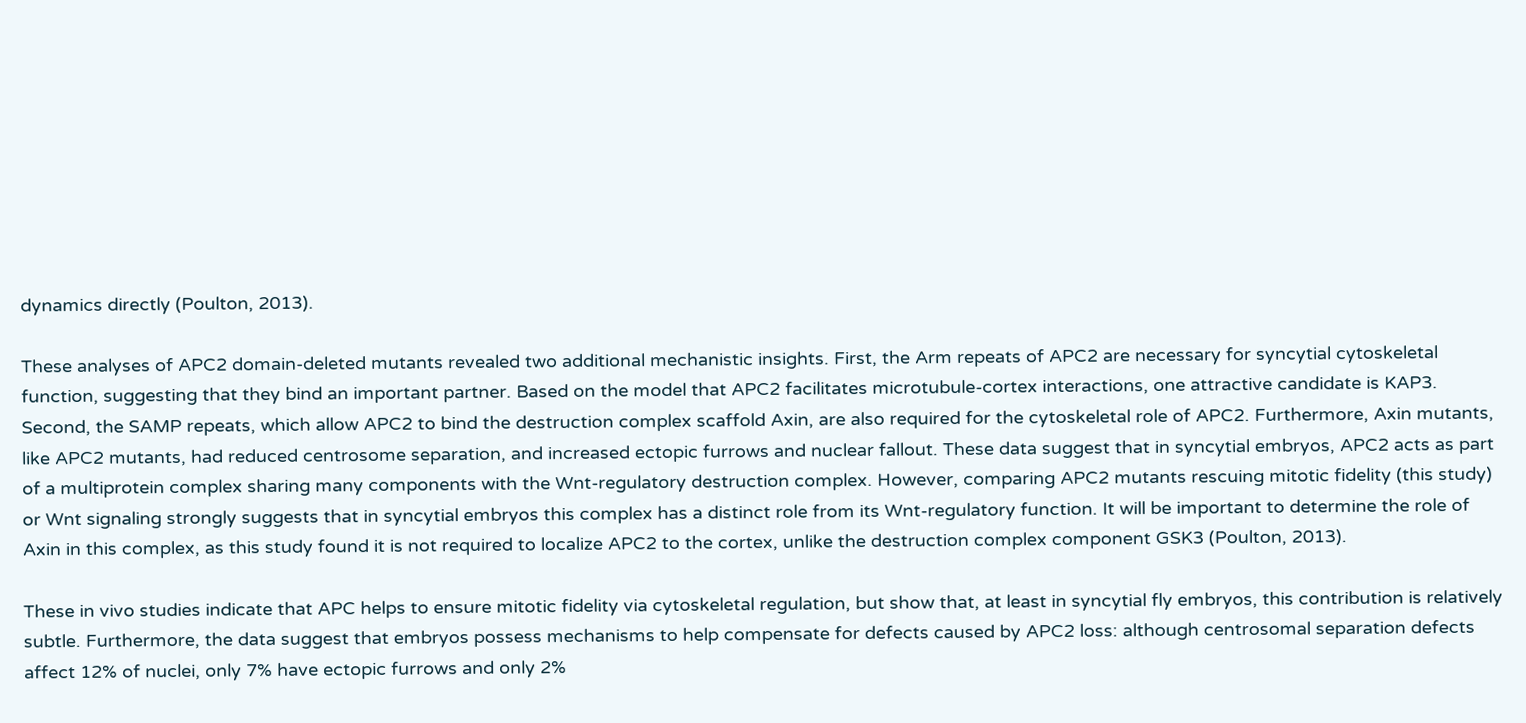dynamics directly (Poulton, 2013).

These analyses of APC2 domain-deleted mutants revealed two additional mechanistic insights. First, the Arm repeats of APC2 are necessary for syncytial cytoskeletal function, suggesting that they bind an important partner. Based on the model that APC2 facilitates microtubule-cortex interactions, one attractive candidate is KAP3. Second, the SAMP repeats, which allow APC2 to bind the destruction complex scaffold Axin, are also required for the cytoskeletal role of APC2. Furthermore, Axin mutants, like APC2 mutants, had reduced centrosome separation, and increased ectopic furrows and nuclear fallout. These data suggest that in syncytial embryos, APC2 acts as part of a multiprotein complex sharing many components with the Wnt-regulatory destruction complex. However, comparing APC2 mutants rescuing mitotic fidelity (this study) or Wnt signaling strongly suggests that in syncytial embryos this complex has a distinct role from its Wnt-regulatory function. It will be important to determine the role of Axin in this complex, as this study found it is not required to localize APC2 to the cortex, unlike the destruction complex component GSK3 (Poulton, 2013).

These in vivo studies indicate that APC helps to ensure mitotic fidelity via cytoskeletal regulation, but show that, at least in syncytial fly embryos, this contribution is relatively subtle. Furthermore, the data suggest that embryos possess mechanisms to help compensate for defects caused by APC2 loss: although centrosomal separation defects affect 12% of nuclei, only 7% have ectopic furrows and only 2%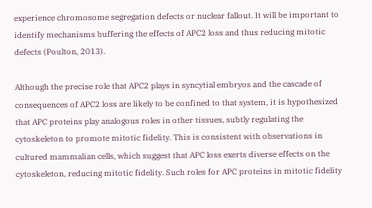experience chromosome segregation defects or nuclear fallout. It will be important to identify mechanisms buffering the effects of APC2 loss and thus reducing mitotic defects (Poulton, 2013).

Although the precise role that APC2 plays in syncytial embryos and the cascade of consequences of APC2 loss are likely to be confined to that system, it is hypothesized that APC proteins play analogous roles in other tissues, subtly regulating the cytoskeleton to promote mitotic fidelity. This is consistent with observations in cultured mammalian cells, which suggest that APC loss exerts diverse effects on the cytoskeleton, reducing mitotic fidelity. Such roles for APC proteins in mitotic fidelity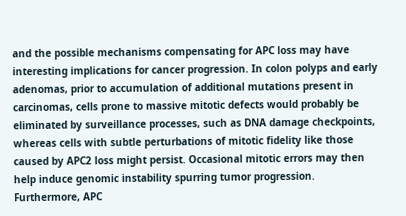and the possible mechanisms compensating for APC loss may have interesting implications for cancer progression. In colon polyps and early adenomas, prior to accumulation of additional mutations present in carcinomas, cells prone to massive mitotic defects would probably be eliminated by surveillance processes, such as DNA damage checkpoints, whereas cells with subtle perturbations of mitotic fidelity like those caused by APC2 loss might persist. Occasional mitotic errors may then help induce genomic instability spurring tumor progression. Furthermore, APC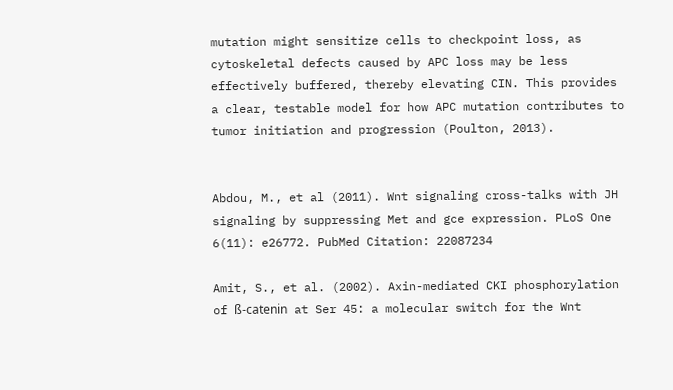mutation might sensitize cells to checkpoint loss, as cytoskeletal defects caused by APC loss may be less effectively buffered, thereby elevating CIN. This provides a clear, testable model for how APC mutation contributes to tumor initiation and progression (Poulton, 2013).


Abdou, M., et al (2011). Wnt signaling cross-talks with JH signaling by suppressing Met and gce expression. PLoS One 6(11): e26772. PubMed Citation: 22087234

Amit, S., et al. (2002). Axin-mediated CKI phosphorylation of ß-catenin at Ser 45: a molecular switch for the Wnt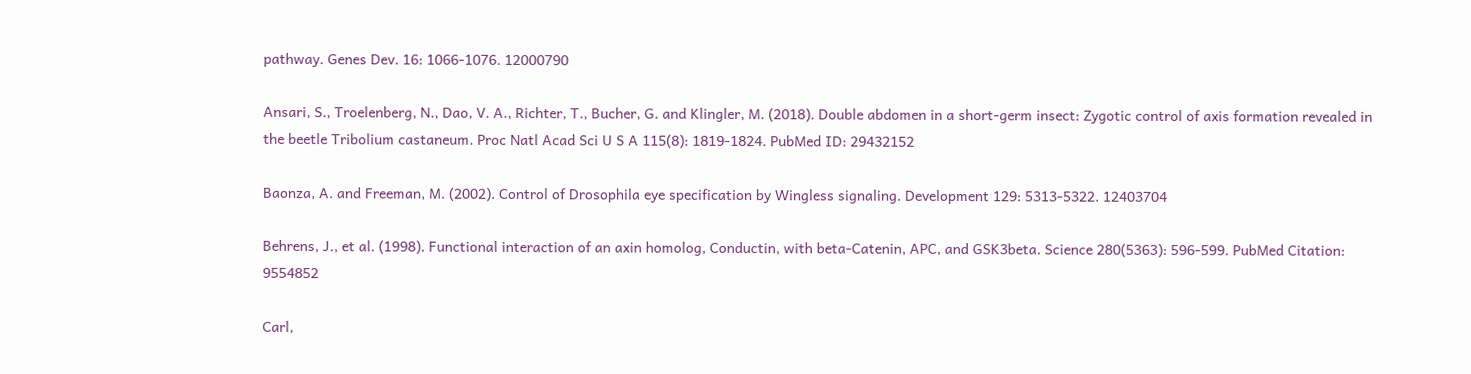pathway. Genes Dev. 16: 1066-1076. 12000790

Ansari, S., Troelenberg, N., Dao, V. A., Richter, T., Bucher, G. and Klingler, M. (2018). Double abdomen in a short-germ insect: Zygotic control of axis formation revealed in the beetle Tribolium castaneum. Proc Natl Acad Sci U S A 115(8): 1819-1824. PubMed ID: 29432152

Baonza, A. and Freeman, M. (2002). Control of Drosophila eye specification by Wingless signaling. Development 129: 5313-5322. 12403704

Behrens, J., et al. (1998). Functional interaction of an axin homolog, Conductin, with beta-Catenin, APC, and GSK3beta. Science 280(5363): 596-599. PubMed Citation: 9554852

Carl,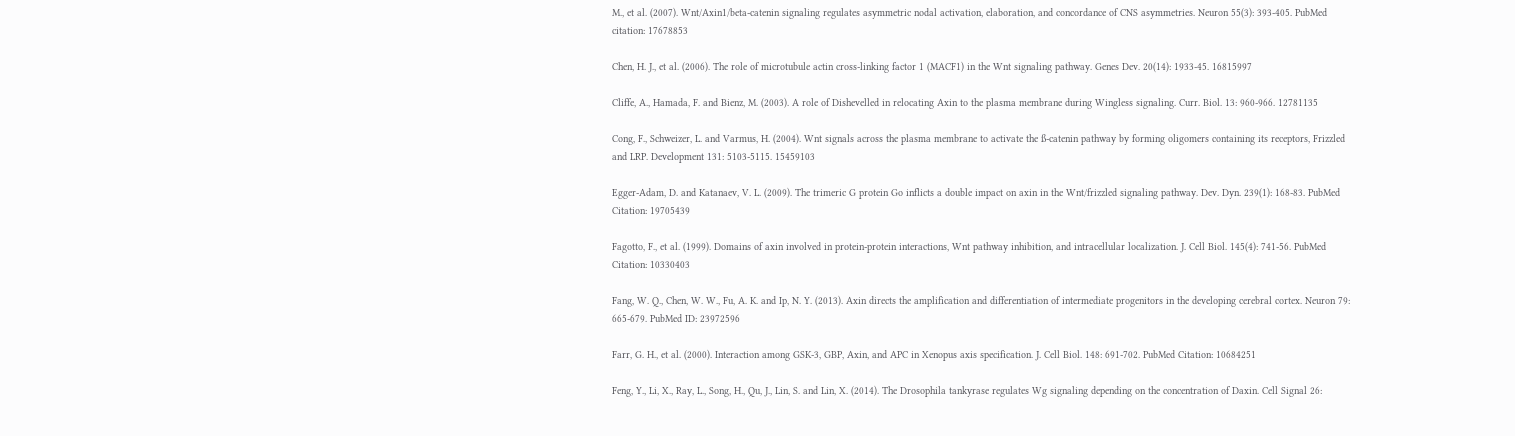M., et al. (2007). Wnt/Axin1/beta-catenin signaling regulates asymmetric nodal activation, elaboration, and concordance of CNS asymmetries. Neuron 55(3): 393-405. PubMed citation: 17678853

Chen, H. J., et al. (2006). The role of microtubule actin cross-linking factor 1 (MACF1) in the Wnt signaling pathway. Genes Dev. 20(14): 1933-45. 16815997

Cliffe, A., Hamada, F. and Bienz, M. (2003). A role of Dishevelled in relocating Axin to the plasma membrane during Wingless signaling. Curr. Biol. 13: 960-966. 12781135

Cong, F., Schweizer, L. and Varmus, H. (2004). Wnt signals across the plasma membrane to activate the ß-catenin pathway by forming oligomers containing its receptors, Frizzled and LRP. Development 131: 5103-5115. 15459103

Egger-Adam, D. and Katanaev, V. L. (2009). The trimeric G protein Go inflicts a double impact on axin in the Wnt/frizzled signaling pathway. Dev. Dyn. 239(1): 168-83. PubMed Citation: 19705439

Fagotto, F., et al. (1999). Domains of axin involved in protein-protein interactions, Wnt pathway inhibition, and intracellular localization. J. Cell Biol. 145(4): 741-56. PubMed Citation: 10330403

Fang, W. Q., Chen, W. W., Fu, A. K. and Ip, N. Y. (2013). Axin directs the amplification and differentiation of intermediate progenitors in the developing cerebral cortex. Neuron 79: 665-679. PubMed ID: 23972596

Farr, G. H., et al. (2000). Interaction among GSK-3, GBP, Axin, and APC in Xenopus axis specification. J. Cell Biol. 148: 691-702. PubMed Citation: 10684251

Feng, Y., Li, X., Ray, L., Song, H., Qu, J., Lin, S. and Lin, X. (2014). The Drosophila tankyrase regulates Wg signaling depending on the concentration of Daxin. Cell Signal 26: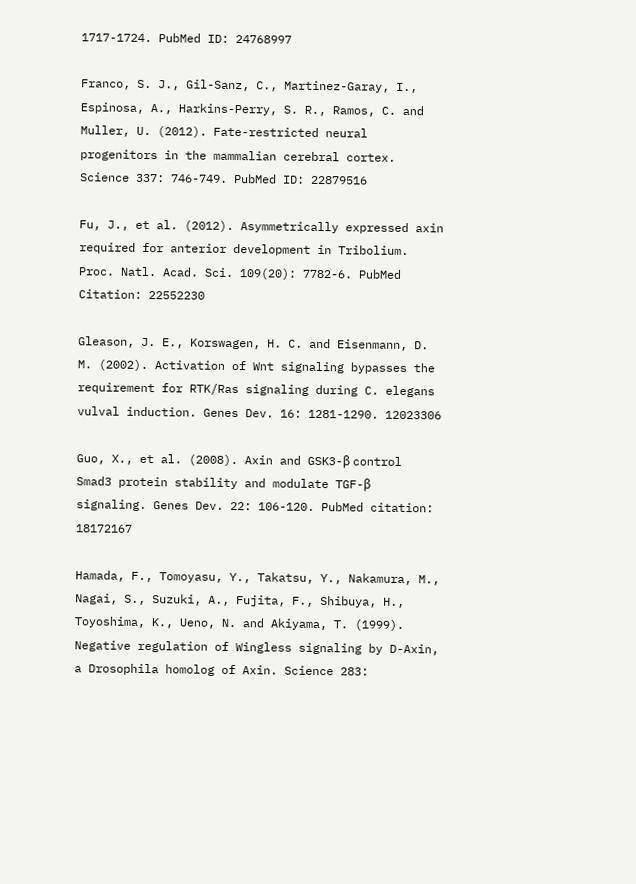1717-1724. PubMed ID: 24768997

Franco, S. J., Gil-Sanz, C., Martinez-Garay, I., Espinosa, A., Harkins-Perry, S. R., Ramos, C. and Muller, U. (2012). Fate-restricted neural progenitors in the mammalian cerebral cortex. Science 337: 746-749. PubMed ID: 22879516

Fu, J., et al. (2012). Asymmetrically expressed axin required for anterior development in Tribolium. Proc. Natl. Acad. Sci. 109(20): 7782-6. PubMed Citation: 22552230

Gleason, J. E., Korswagen, H. C. and Eisenmann, D. M. (2002). Activation of Wnt signaling bypasses the requirement for RTK/Ras signaling during C. elegans vulval induction. Genes Dev. 16: 1281-1290. 12023306

Guo, X., et al. (2008). Axin and GSK3-β control Smad3 protein stability and modulate TGF-β signaling. Genes Dev. 22: 106-120. PubMed citation: 18172167

Hamada, F., Tomoyasu, Y., Takatsu, Y., Nakamura, M., Nagai, S., Suzuki, A., Fujita, F., Shibuya, H., Toyoshima, K., Ueno, N. and Akiyama, T. (1999). Negative regulation of Wingless signaling by D-Axin, a Drosophila homolog of Axin. Science 283: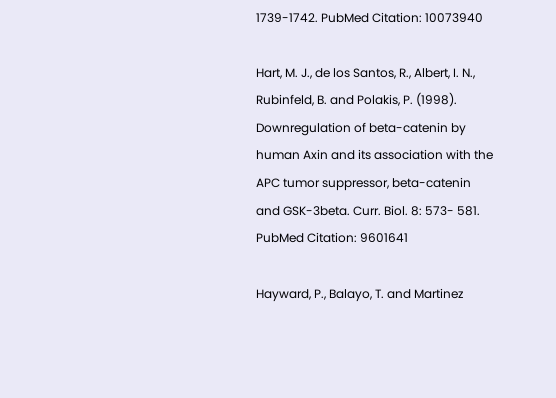1739-1742. PubMed Citation: 10073940

Hart, M. J., de los Santos, R., Albert, I. N., Rubinfeld, B. and Polakis, P. (1998). Downregulation of beta-catenin by human Axin and its association with the APC tumor suppressor, beta-catenin and GSK-3beta. Curr. Biol. 8: 573- 581. PubMed Citation: 9601641

Hayward, P., Balayo, T. and Martinez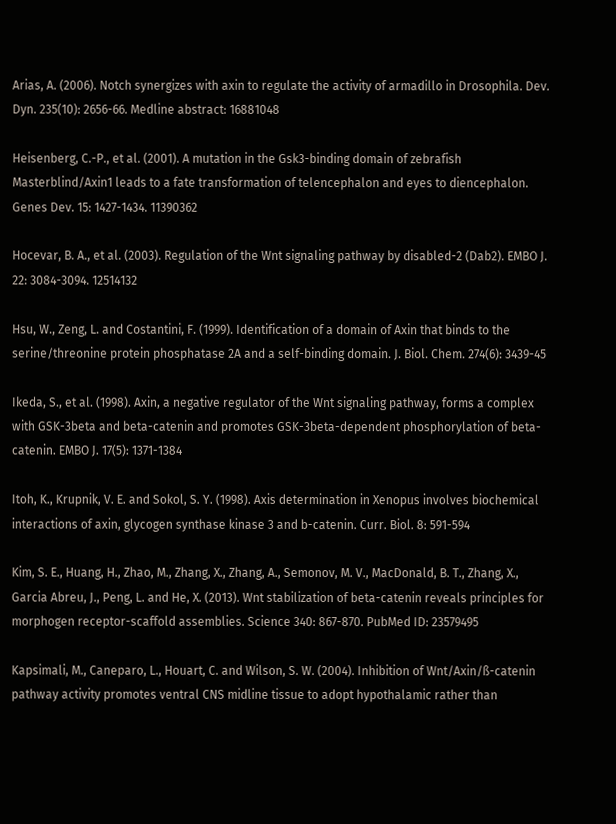Arias, A. (2006). Notch synergizes with axin to regulate the activity of armadillo in Drosophila. Dev. Dyn. 235(10): 2656-66. Medline abstract: 16881048

Heisenberg, C.-P., et al. (2001). A mutation in the Gsk3-binding domain of zebrafish Masterblind/Axin1 leads to a fate transformation of telencephalon and eyes to diencephalon. Genes Dev. 15: 1427-1434. 11390362

Hocevar, B. A., et al. (2003). Regulation of the Wnt signaling pathway by disabled-2 (Dab2). EMBO J. 22: 3084-3094. 12514132

Hsu, W., Zeng, L. and Costantini, F. (1999). Identification of a domain of Axin that binds to the serine/threonine protein phosphatase 2A and a self-binding domain. J. Biol. Chem. 274(6): 3439-45

Ikeda, S., et al. (1998). Axin, a negative regulator of the Wnt signaling pathway, forms a complex with GSK-3beta and beta-catenin and promotes GSK-3beta-dependent phosphorylation of beta-catenin. EMBO J. 17(5): 1371-1384

Itoh, K., Krupnik, V. E. and Sokol, S. Y. (1998). Axis determination in Xenopus involves biochemical interactions of axin, glycogen synthase kinase 3 and b-catenin. Curr. Biol. 8: 591-594

Kim, S. E., Huang, H., Zhao, M., Zhang, X., Zhang, A., Semonov, M. V., MacDonald, B. T., Zhang, X., Garcia Abreu, J., Peng, L. and He, X. (2013). Wnt stabilization of beta-catenin reveals principles for morphogen receptor-scaffold assemblies. Science 340: 867-870. PubMed ID: 23579495

Kapsimali, M., Caneparo, L., Houart, C. and Wilson, S. W. (2004). Inhibition of Wnt/Axin/ß-catenin pathway activity promotes ventral CNS midline tissue to adopt hypothalamic rather than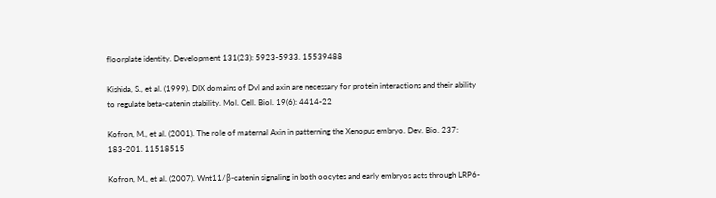floorplate identity. Development 131(23): 5923-5933. 15539488

Kishida, S., et al. (1999). DIX domains of Dvl and axin are necessary for protein interactions and their ability to regulate beta-catenin stability. Mol. Cell. Biol. 19(6): 4414-22

Kofron, M., et al. (2001). The role of maternal Axin in patterning the Xenopus embryo. Dev. Bio. 237: 183-201. 11518515

Kofron, M., et al. (2007). Wnt11/β-catenin signaling in both oocytes and early embryos acts through LRP6-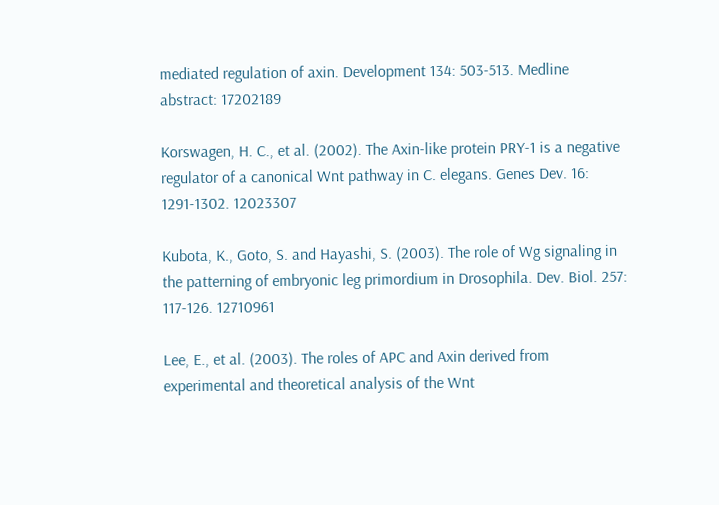mediated regulation of axin. Development 134: 503-513. Medline abstract: 17202189

Korswagen, H. C., et al. (2002). The Axin-like protein PRY-1 is a negative regulator of a canonical Wnt pathway in C. elegans. Genes Dev. 16: 1291-1302. 12023307

Kubota, K., Goto, S. and Hayashi, S. (2003). The role of Wg signaling in the patterning of embryonic leg primordium in Drosophila. Dev. Biol. 257: 117-126. 12710961

Lee, E., et al. (2003). The roles of APC and Axin derived from experimental and theoretical analysis of the Wnt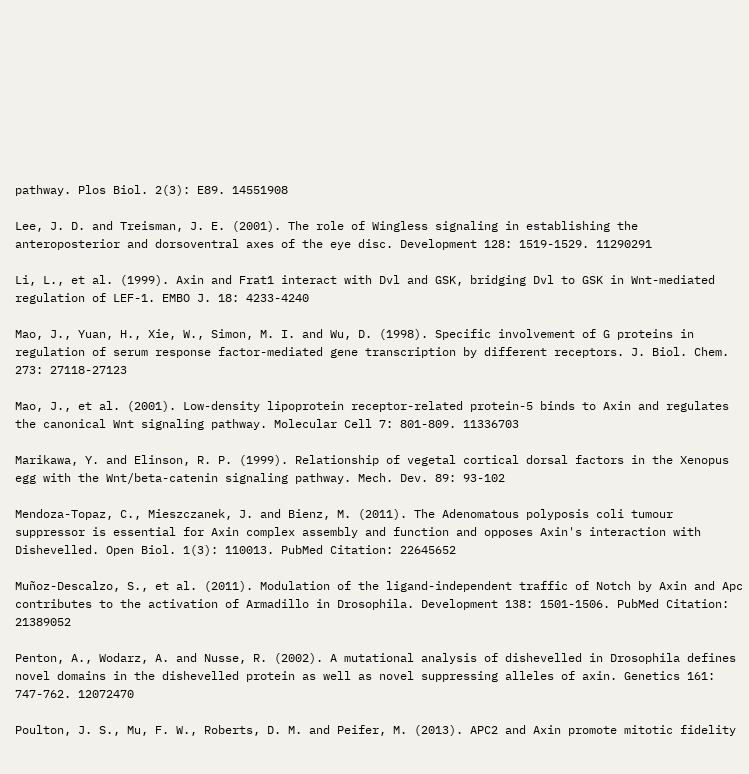pathway. Plos Biol. 2(3): E89. 14551908

Lee, J. D. and Treisman, J. E. (2001). The role of Wingless signaling in establishing the anteroposterior and dorsoventral axes of the eye disc. Development 128: 1519-1529. 11290291

Li, L., et al. (1999). Axin and Frat1 interact with Dvl and GSK, bridging Dvl to GSK in Wnt-mediated regulation of LEF-1. EMBO J. 18: 4233-4240

Mao, J., Yuan, H., Xie, W., Simon, M. I. and Wu, D. (1998). Specific involvement of G proteins in regulation of serum response factor-mediated gene transcription by different receptors. J. Biol. Chem. 273: 27118-27123

Mao, J., et al. (2001). Low-density lipoprotein receptor-related protein-5 binds to Axin and regulates the canonical Wnt signaling pathway. Molecular Cell 7: 801-809. 11336703

Marikawa, Y. and Elinson, R. P. (1999). Relationship of vegetal cortical dorsal factors in the Xenopus egg with the Wnt/beta-catenin signaling pathway. Mech. Dev. 89: 93-102

Mendoza-Topaz, C., Mieszczanek, J. and Bienz, M. (2011). The Adenomatous polyposis coli tumour suppressor is essential for Axin complex assembly and function and opposes Axin's interaction with Dishevelled. Open Biol. 1(3): 110013. PubMed Citation: 22645652

Muñoz-Descalzo, S., et al. (2011). Modulation of the ligand-independent traffic of Notch by Axin and Apc contributes to the activation of Armadillo in Drosophila. Development 138: 1501-1506. PubMed Citation: 21389052

Penton, A., Wodarz, A. and Nusse, R. (2002). A mutational analysis of dishevelled in Drosophila defines novel domains in the dishevelled protein as well as novel suppressing alleles of axin. Genetics 161: 747-762. 12072470

Poulton, J. S., Mu, F. W., Roberts, D. M. and Peifer, M. (2013). APC2 and Axin promote mitotic fidelity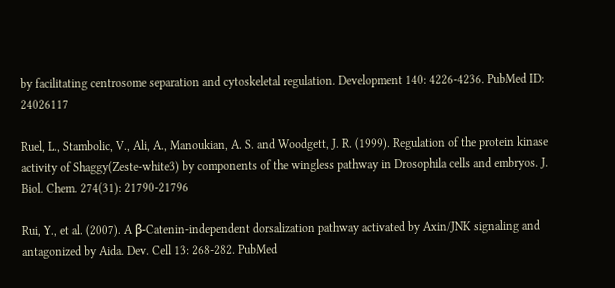by facilitating centrosome separation and cytoskeletal regulation. Development 140: 4226-4236. PubMed ID: 24026117

Ruel, L., Stambolic, V., Ali, A., Manoukian, A. S. and Woodgett, J. R. (1999). Regulation of the protein kinase activity of Shaggy(Zeste-white3) by components of the wingless pathway in Drosophila cells and embryos. J. Biol. Chem. 274(31): 21790-21796

Rui, Y., et al. (2007). A β-Catenin-independent dorsalization pathway activated by Axin/JNK signaling and antagonized by Aida. Dev. Cell 13: 268-282. PubMed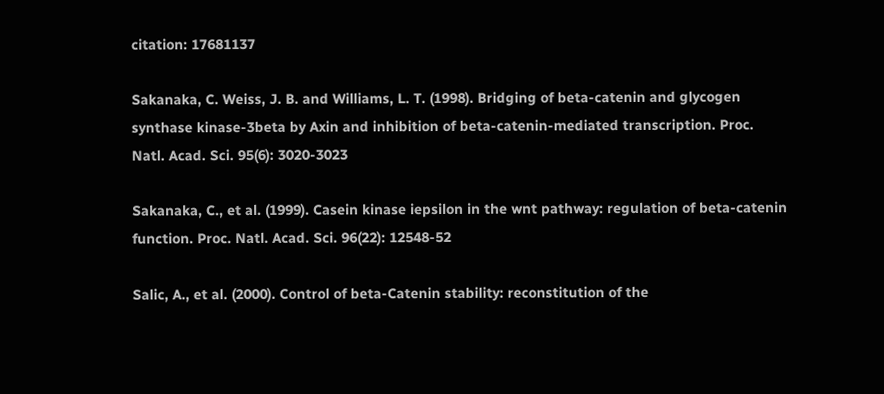citation: 17681137

Sakanaka, C. Weiss, J. B. and Williams, L. T. (1998). Bridging of beta-catenin and glycogen synthase kinase-3beta by Axin and inhibition of beta-catenin-mediated transcription. Proc. Natl. Acad. Sci. 95(6): 3020-3023

Sakanaka, C., et al. (1999). Casein kinase iepsilon in the wnt pathway: regulation of beta-catenin function. Proc. Natl. Acad. Sci. 96(22): 12548-52

Salic, A., et al. (2000). Control of beta-Catenin stability: reconstitution of the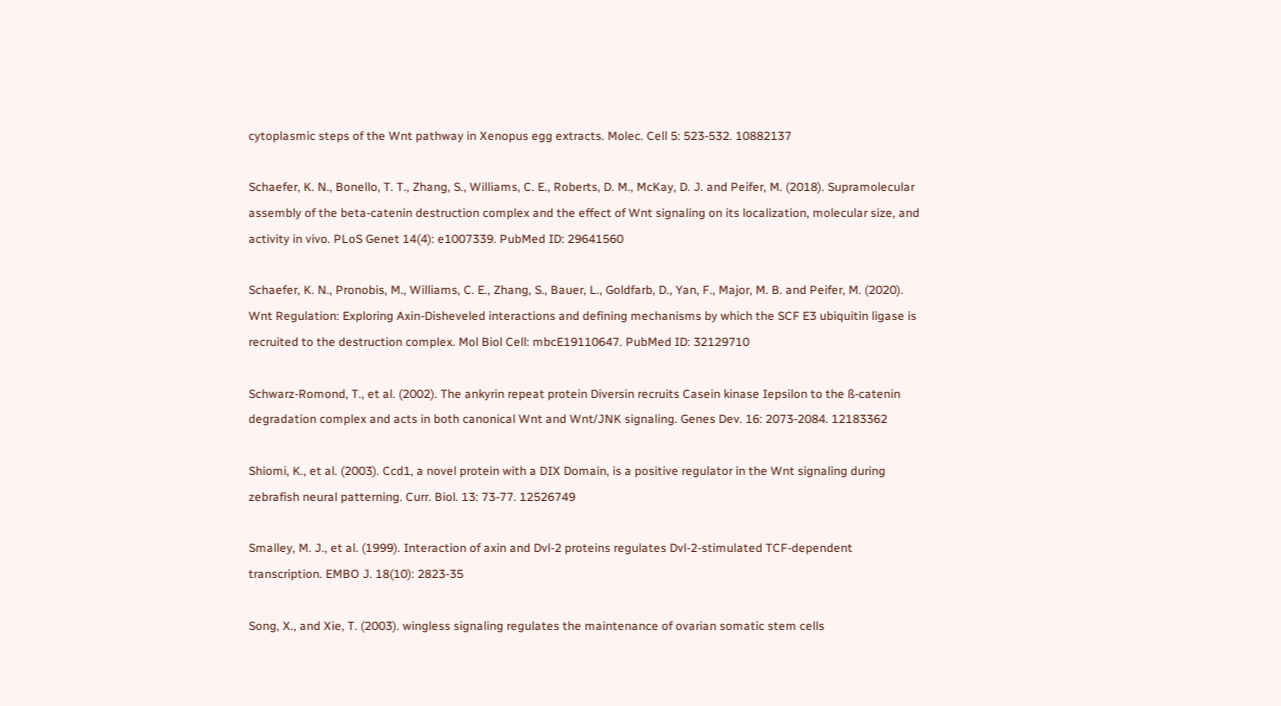cytoplasmic steps of the Wnt pathway in Xenopus egg extracts. Molec. Cell 5: 523-532. 10882137

Schaefer, K. N., Bonello, T. T., Zhang, S., Williams, C. E., Roberts, D. M., McKay, D. J. and Peifer, M. (2018). Supramolecular assembly of the beta-catenin destruction complex and the effect of Wnt signaling on its localization, molecular size, and activity in vivo. PLoS Genet 14(4): e1007339. PubMed ID: 29641560

Schaefer, K. N., Pronobis, M., Williams, C. E., Zhang, S., Bauer, L., Goldfarb, D., Yan, F., Major, M. B. and Peifer, M. (2020). Wnt Regulation: Exploring Axin-Disheveled interactions and defining mechanisms by which the SCF E3 ubiquitin ligase is recruited to the destruction complex. Mol Biol Cell: mbcE19110647. PubMed ID: 32129710

Schwarz-Romond, T., et al. (2002). The ankyrin repeat protein Diversin recruits Casein kinase Iepsilon to the ß-catenin degradation complex and acts in both canonical Wnt and Wnt/JNK signaling. Genes Dev. 16: 2073-2084. 12183362

Shiomi, K., et al. (2003). Ccd1, a novel protein with a DIX Domain, is a positive regulator in the Wnt signaling during zebrafish neural patterning. Curr. Biol. 13: 73-77. 12526749

Smalley, M. J., et al. (1999). Interaction of axin and Dvl-2 proteins regulates Dvl-2-stimulated TCF-dependent transcription. EMBO J. 18(10): 2823-35

Song, X., and Xie, T. (2003). wingless signaling regulates the maintenance of ovarian somatic stem cells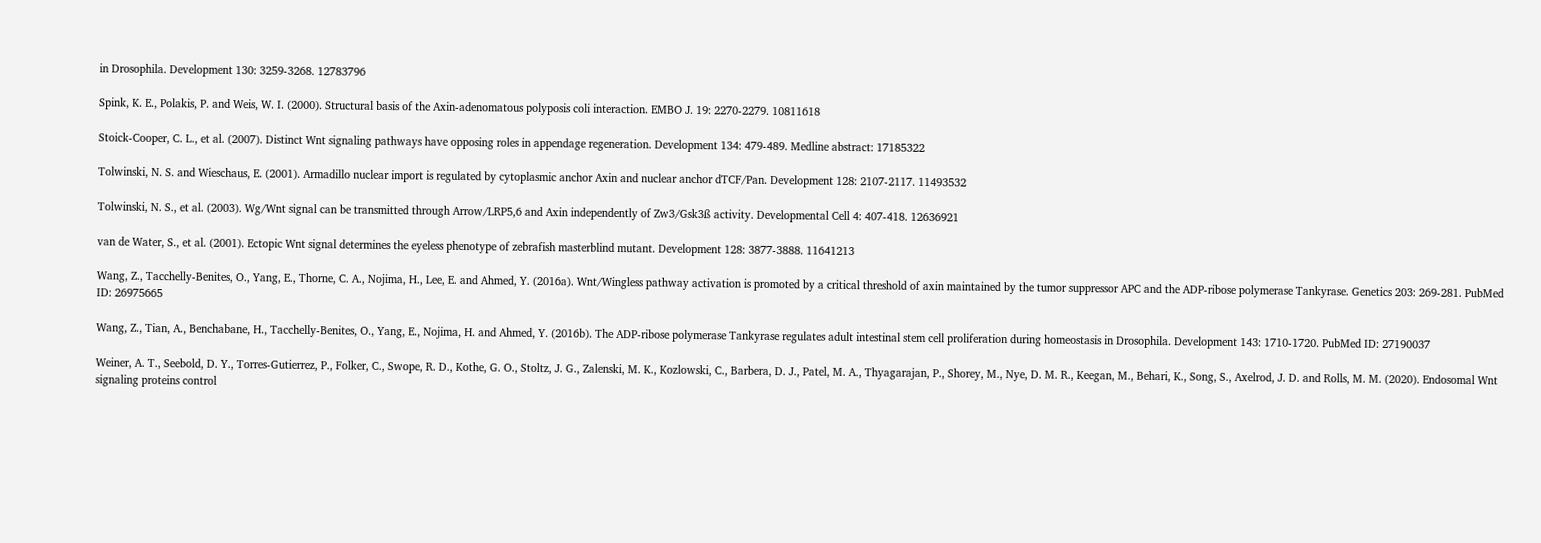in Drosophila. Development 130: 3259-3268. 12783796

Spink, K. E., Polakis, P. and Weis, W. I. (2000). Structural basis of the Axin-adenomatous polyposis coli interaction. EMBO J. 19: 2270-2279. 10811618

Stoick-Cooper, C. L., et al. (2007). Distinct Wnt signaling pathways have opposing roles in appendage regeneration. Development 134: 479-489. Medline abstract: 17185322

Tolwinski, N. S. and Wieschaus, E. (2001). Armadillo nuclear import is regulated by cytoplasmic anchor Axin and nuclear anchor dTCF/Pan. Development 128: 2107-2117. 11493532

Tolwinski, N. S., et al. (2003). Wg/Wnt signal can be transmitted through Arrow/LRP5,6 and Axin independently of Zw3/Gsk3ß activity. Developmental Cell 4: 407-418. 12636921

van de Water, S., et al. (2001). Ectopic Wnt signal determines the eyeless phenotype of zebrafish masterblind mutant. Development 128: 3877-3888. 11641213

Wang, Z., Tacchelly-Benites, O., Yang, E., Thorne, C. A., Nojima, H., Lee, E. and Ahmed, Y. (2016a). Wnt/Wingless pathway activation is promoted by a critical threshold of axin maintained by the tumor suppressor APC and the ADP-ribose polymerase Tankyrase. Genetics 203: 269-281. PubMed ID: 26975665

Wang, Z., Tian, A., Benchabane, H., Tacchelly-Benites, O., Yang, E., Nojima, H. and Ahmed, Y. (2016b). The ADP-ribose polymerase Tankyrase regulates adult intestinal stem cell proliferation during homeostasis in Drosophila. Development 143: 1710-1720. PubMed ID: 27190037

Weiner, A. T., Seebold, D. Y., Torres-Gutierrez, P., Folker, C., Swope, R. D., Kothe, G. O., Stoltz, J. G., Zalenski, M. K., Kozlowski, C., Barbera, D. J., Patel, M. A., Thyagarajan, P., Shorey, M., Nye, D. M. R., Keegan, M., Behari, K., Song, S., Axelrod, J. D. and Rolls, M. M. (2020). Endosomal Wnt signaling proteins control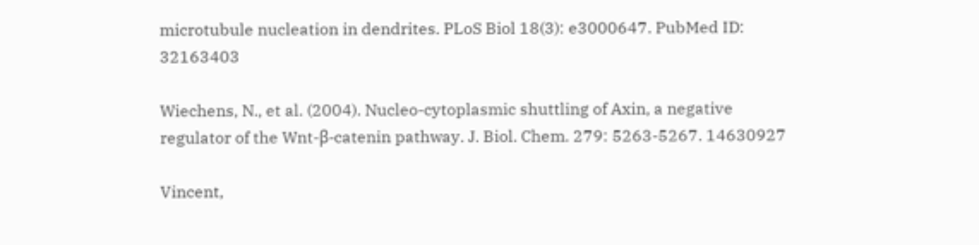microtubule nucleation in dendrites. PLoS Biol 18(3): e3000647. PubMed ID: 32163403

Wiechens, N., et al. (2004). Nucleo-cytoplasmic shuttling of Axin, a negative regulator of the Wnt-β-catenin pathway. J. Biol. Chem. 279: 5263-5267. 14630927

Vincent,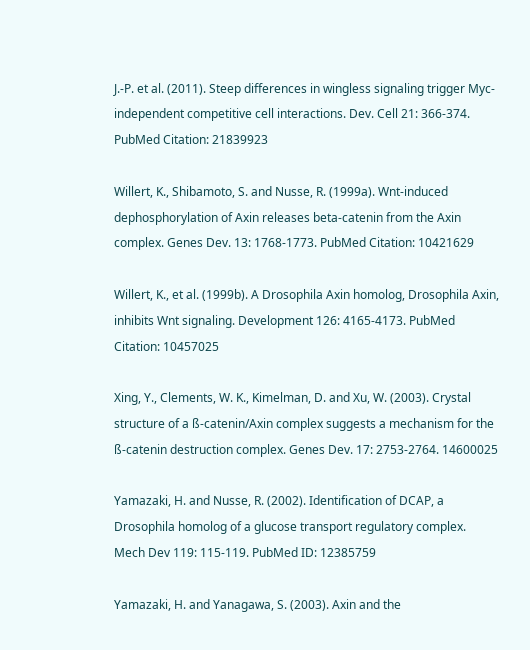J.-P. et al. (2011). Steep differences in wingless signaling trigger Myc-independent competitive cell interactions. Dev. Cell 21: 366-374. PubMed Citation: 21839923

Willert, K., Shibamoto, S. and Nusse, R. (1999a). Wnt-induced dephosphorylation of Axin releases beta-catenin from the Axin complex. Genes Dev. 13: 1768-1773. PubMed Citation: 10421629

Willert, K., et al. (1999b). A Drosophila Axin homolog, Drosophila Axin, inhibits Wnt signaling. Development 126: 4165-4173. PubMed Citation: 10457025

Xing, Y., Clements, W. K., Kimelman, D. and Xu, W. (2003). Crystal structure of a ß-catenin/Axin complex suggests a mechanism for the ß-catenin destruction complex. Genes Dev. 17: 2753-2764. 14600025

Yamazaki, H. and Nusse, R. (2002). Identification of DCAP, a Drosophila homolog of a glucose transport regulatory complex. Mech Dev 119: 115-119. PubMed ID: 12385759

Yamazaki, H. and Yanagawa, S. (2003). Axin and the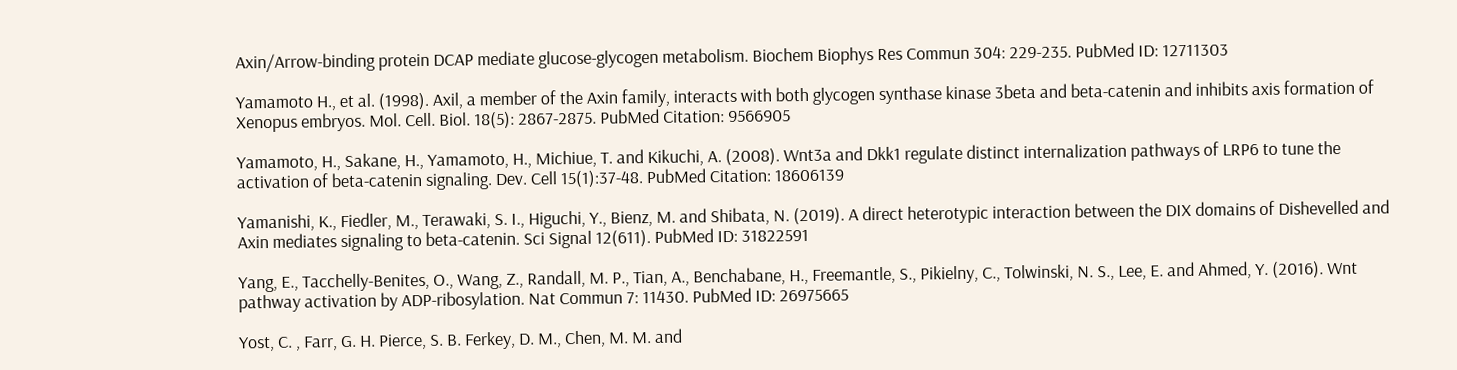Axin/Arrow-binding protein DCAP mediate glucose-glycogen metabolism. Biochem Biophys Res Commun 304: 229-235. PubMed ID: 12711303

Yamamoto H., et al. (1998). Axil, a member of the Axin family, interacts with both glycogen synthase kinase 3beta and beta-catenin and inhibits axis formation of Xenopus embryos. Mol. Cell. Biol. 18(5): 2867-2875. PubMed Citation: 9566905

Yamamoto, H., Sakane, H., Yamamoto, H., Michiue, T. and Kikuchi, A. (2008). Wnt3a and Dkk1 regulate distinct internalization pathways of LRP6 to tune the activation of beta-catenin signaling. Dev. Cell 15(1):37-48. PubMed Citation: 18606139

Yamanishi, K., Fiedler, M., Terawaki, S. I., Higuchi, Y., Bienz, M. and Shibata, N. (2019). A direct heterotypic interaction between the DIX domains of Dishevelled and Axin mediates signaling to beta-catenin. Sci Signal 12(611). PubMed ID: 31822591

Yang, E., Tacchelly-Benites, O., Wang, Z., Randall, M. P., Tian, A., Benchabane, H., Freemantle, S., Pikielny, C., Tolwinski, N. S., Lee, E. and Ahmed, Y. (2016). Wnt pathway activation by ADP-ribosylation. Nat Commun 7: 11430. PubMed ID: 26975665

Yost, C. , Farr, G. H. Pierce, S. B. Ferkey, D. M., Chen, M. M. and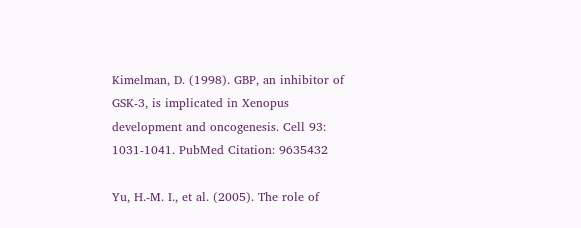Kimelman, D. (1998). GBP, an inhibitor of GSK-3, is implicated in Xenopus development and oncogenesis. Cell 93: 1031-1041. PubMed Citation: 9635432

Yu, H.-M. I., et al. (2005). The role of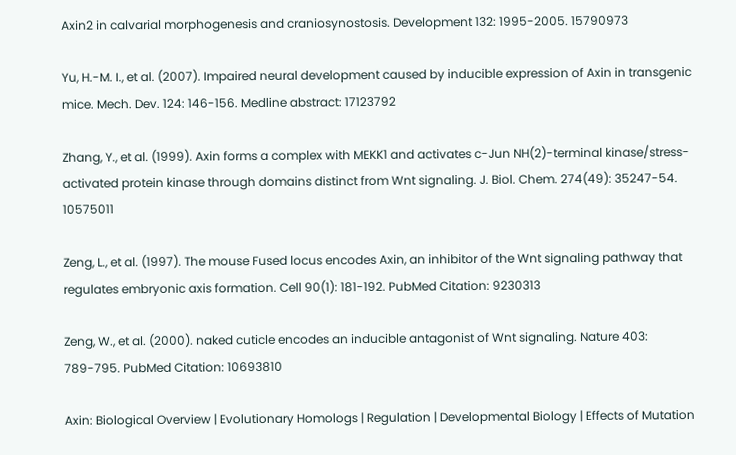Axin2 in calvarial morphogenesis and craniosynostosis. Development 132: 1995-2005. 15790973

Yu, H.-M. I., et al. (2007). Impaired neural development caused by inducible expression of Axin in transgenic mice. Mech. Dev. 124: 146-156. Medline abstract: 17123792

Zhang, Y., et al. (1999). Axin forms a complex with MEKK1 and activates c-Jun NH(2)-terminal kinase/stress-activated protein kinase through domains distinct from Wnt signaling. J. Biol. Chem. 274(49): 35247-54. 10575011

Zeng, L., et al. (1997). The mouse Fused locus encodes Axin, an inhibitor of the Wnt signaling pathway that regulates embryonic axis formation. Cell 90(1): 181-192. PubMed Citation: 9230313

Zeng, W., et al. (2000). naked cuticle encodes an inducible antagonist of Wnt signaling. Nature 403: 789-795. PubMed Citation: 10693810

Axin: Biological Overview | Evolutionary Homologs | Regulation | Developmental Biology | Effects of Mutation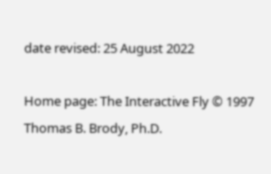date revised: 25 August 2022

Home page: The Interactive Fly © 1997 Thomas B. Brody, Ph.D.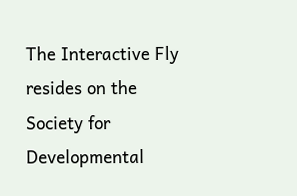The Interactive Fly resides on the
Society for Developmental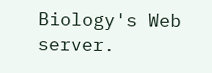Biology's Web server.